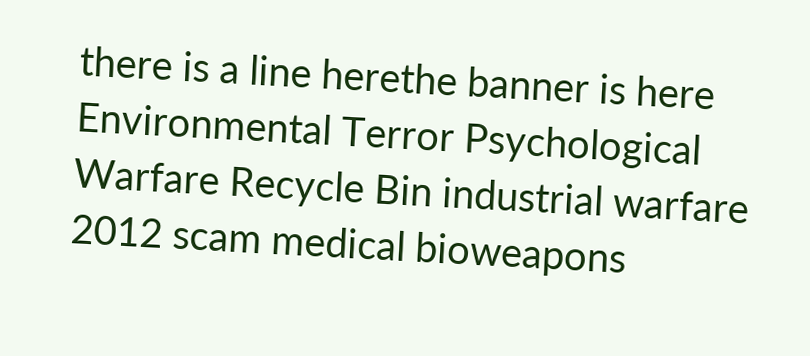there is a line herethe banner is here
Environmental Terror Psychological Warfare Recycle Bin industrial warfare 2012 scam medical bioweapons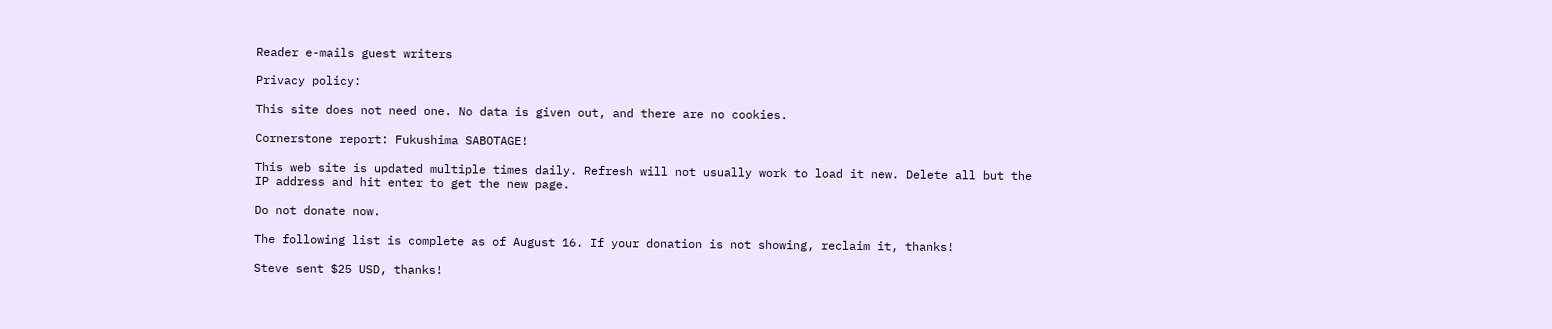Reader e-mails guest writers

Privacy policy:

This site does not need one. No data is given out, and there are no cookies.

Cornerstone report: Fukushima SABOTAGE!

This web site is updated multiple times daily. Refresh will not usually work to load it new. Delete all but the IP address and hit enter to get the new page.

Do not donate now.

The following list is complete as of August 16. If your donation is not showing, reclaim it, thanks!

Steve sent $25 USD, thanks!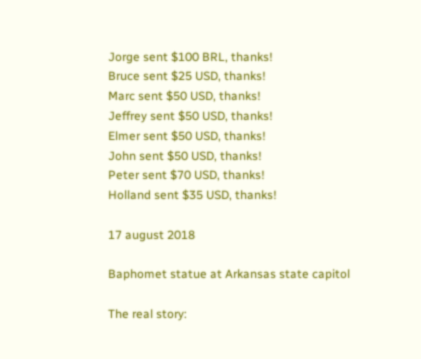Jorge sent $100 BRL, thanks!
Bruce sent $25 USD, thanks!
Marc sent $50 USD, thanks!
Jeffrey sent $50 USD, thanks!
Elmer sent $50 USD, thanks!
John sent $50 USD, thanks!
Peter sent $70 USD, thanks!
Holland sent $35 USD, thanks!

17 august 2018

Baphomet statue at Arkansas state capitol

The real story: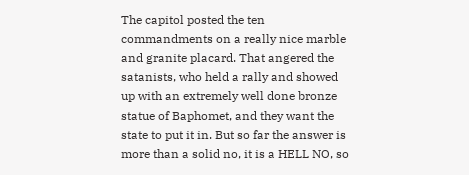The capitol posted the ten commandments on a really nice marble and granite placard. That angered the satanists, who held a rally and showed up with an extremely well done bronze statue of Baphomet, and they want the state to put it in. But so far the answer is more than a solid no, it is a HELL NO, so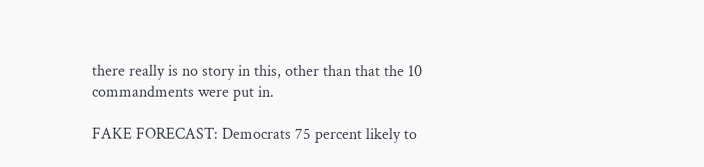there really is no story in this, other than that the 10 commandments were put in.

FAKE FORECAST: Democrats 75 percent likely to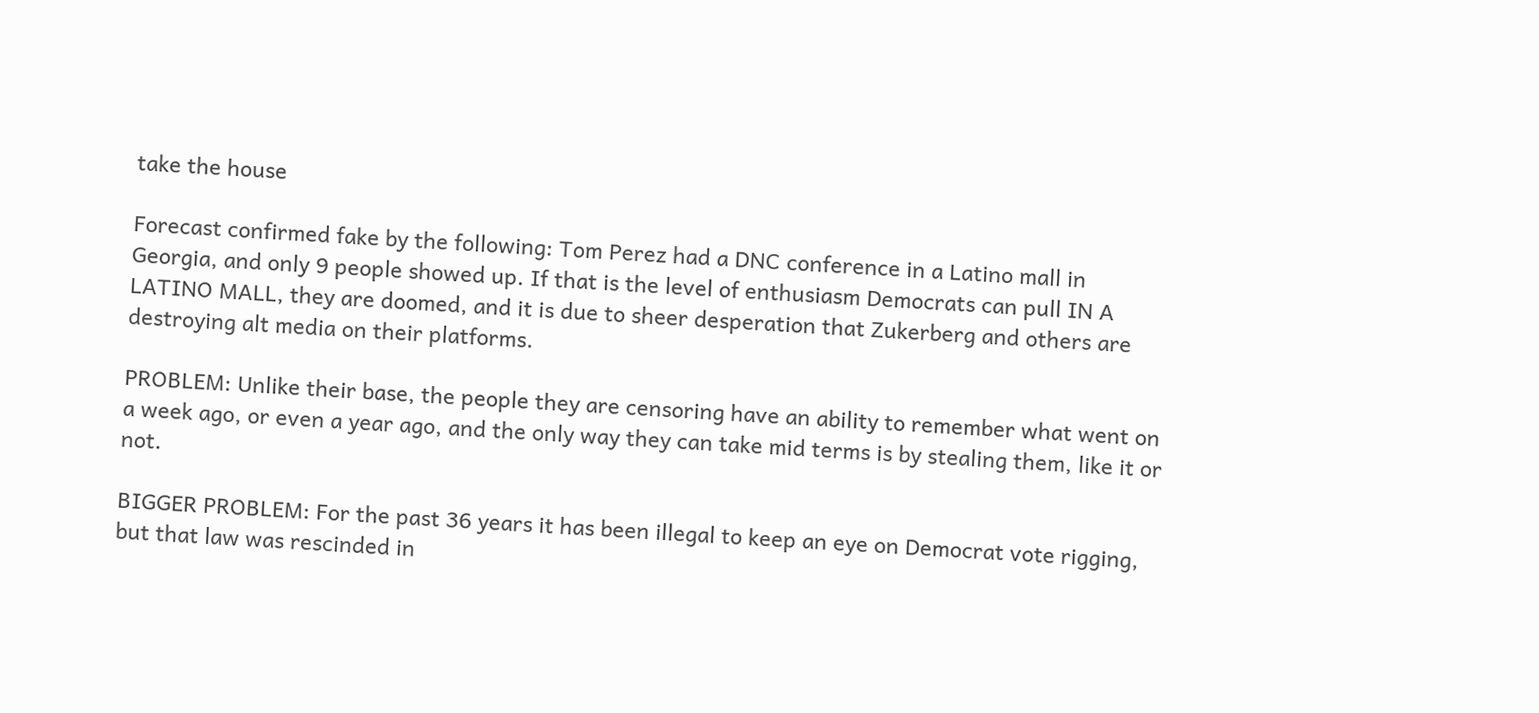take the house

Forecast confirmed fake by the following: Tom Perez had a DNC conference in a Latino mall in Georgia, and only 9 people showed up. If that is the level of enthusiasm Democrats can pull IN A LATINO MALL, they are doomed, and it is due to sheer desperation that Zukerberg and others are destroying alt media on their platforms.

PROBLEM: Unlike their base, the people they are censoring have an ability to remember what went on a week ago, or even a year ago, and the only way they can take mid terms is by stealing them, like it or not.

BIGGER PROBLEM: For the past 36 years it has been illegal to keep an eye on Democrat vote rigging, but that law was rescinded in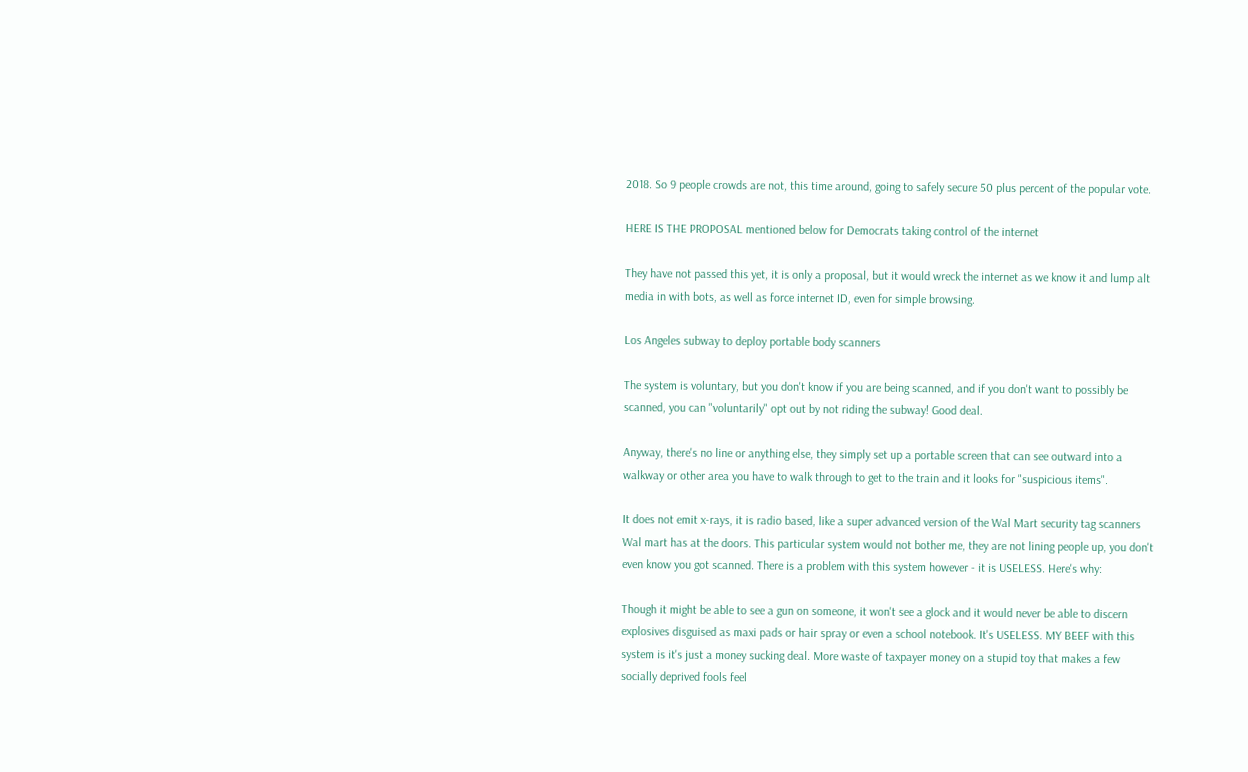2018. So 9 people crowds are not, this time around, going to safely secure 50 plus percent of the popular vote.

HERE IS THE PROPOSAL mentioned below for Democrats taking control of the internet

They have not passed this yet, it is only a proposal, but it would wreck the internet as we know it and lump alt media in with bots, as well as force internet ID, even for simple browsing.

Los Angeles subway to deploy portable body scanners

The system is voluntary, but you don't know if you are being scanned, and if you don't want to possibly be scanned, you can "voluntarily" opt out by not riding the subway! Good deal.

Anyway, there's no line or anything else, they simply set up a portable screen that can see outward into a walkway or other area you have to walk through to get to the train and it looks for "suspicious items".

It does not emit x-rays, it is radio based, like a super advanced version of the Wal Mart security tag scanners Wal mart has at the doors. This particular system would not bother me, they are not lining people up, you don't even know you got scanned. There is a problem with this system however - it is USELESS. Here's why:

Though it might be able to see a gun on someone, it won't see a glock and it would never be able to discern explosives disguised as maxi pads or hair spray or even a school notebook. It's USELESS. MY BEEF with this system is it's just a money sucking deal. More waste of taxpayer money on a stupid toy that makes a few socially deprived fools feel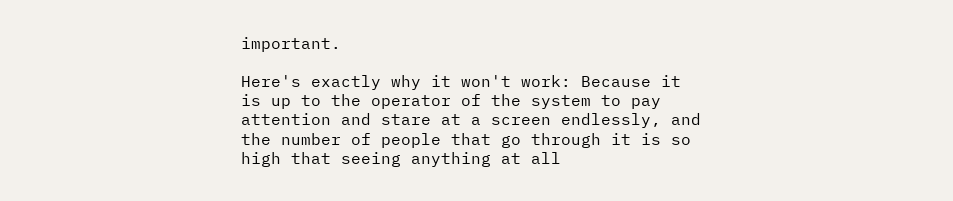important.

Here's exactly why it won't work: Because it is up to the operator of the system to pay attention and stare at a screen endlessly, and the number of people that go through it is so high that seeing anything at all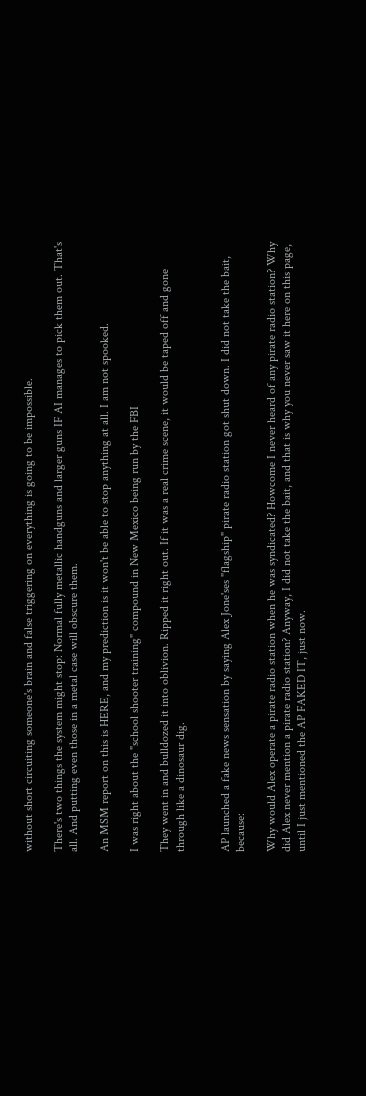without short circuiting someone's brain and false triggering on everything is going to be impossible.

There's two things the system might stop: Normal fully metallic handguns and larger guns IF AI manages to pick them out. That's all. And putting even those in a metal case will obscure them.

An MSM report on this is HERE, and my prediction is it won't be able to stop anything at all. I am not spooked.

I was right about the "school shooter training" compound in New Mexico being run by the FBI

They went in and bulldozed it into oblivion. Ripped it right out. If it was a real crime scene, it would be taped off and gone through like a dinosaur dig.


AP launched a fake news sensation by saying Alex Jone'ses "flagship" pirate radio station got shut down. I did not take the bait, because:

Why would Alex operate a pirate radio station when he was syndicated? Howcome I never heard of any pirate radio station? Why did Alex never mention a pirate radio station? Anyway, I did not take the bait, and that is why you never saw it here on this page, until I just mentioned the AP FAKED IT, just now.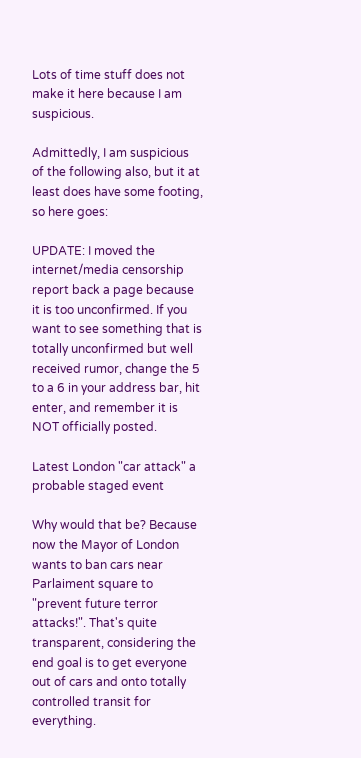Lots of time stuff does not make it here because I am suspicious.

Admittedly, I am suspicious of the following also, but it at least does have some footing, so here goes:

UPDATE: I moved the internet/media censorship report back a page because it is too unconfirmed. If you want to see something that is totally unconfirmed but well received rumor, change the 5 to a 6 in your address bar, hit enter, and remember it is NOT officially posted.

Latest London "car attack" a probable staged event

Why would that be? Because now the Mayor of London wants to ban cars near Parlaiment square to "prevent future terror attacks!". That's quite transparent, considering the end goal is to get everyone out of cars and onto totally controlled transit for everything.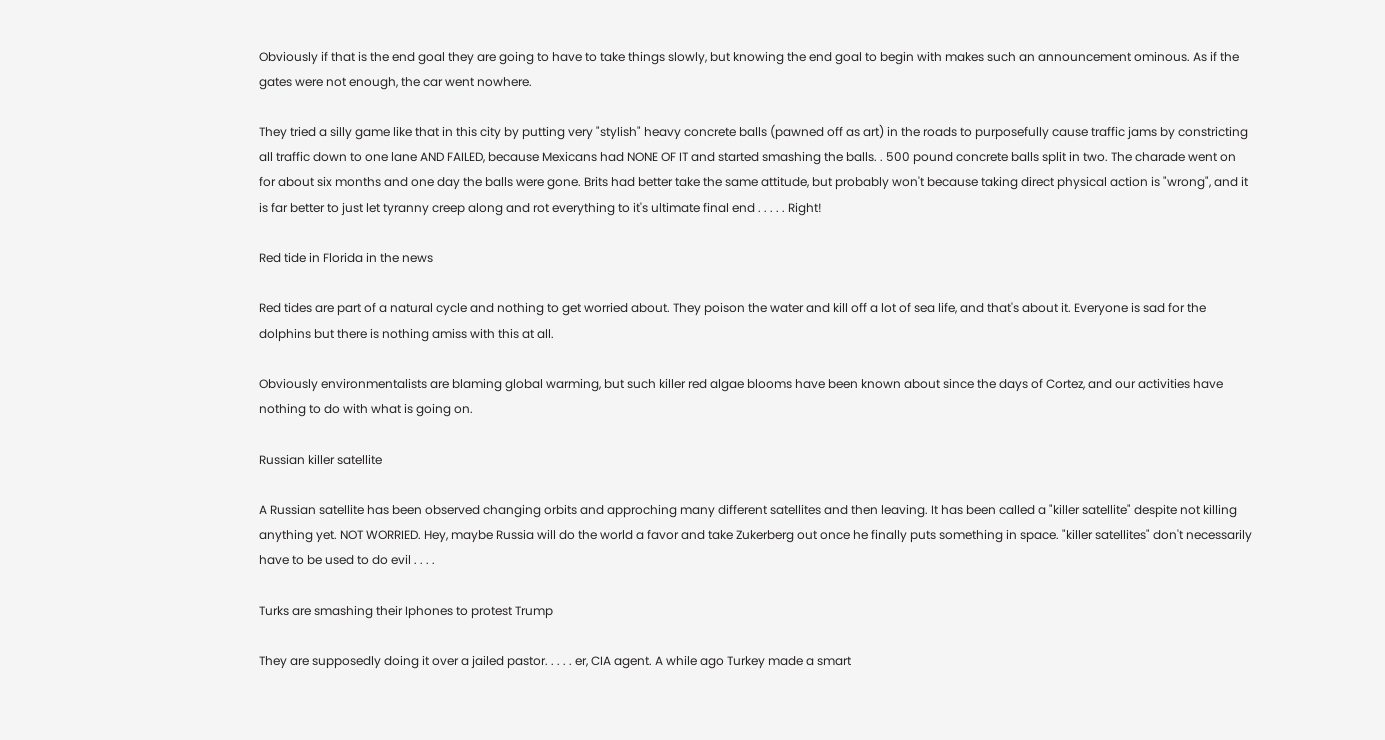Obviously if that is the end goal they are going to have to take things slowly, but knowing the end goal to begin with makes such an announcement ominous. As if the gates were not enough, the car went nowhere.

They tried a silly game like that in this city by putting very "stylish" heavy concrete balls (pawned off as art) in the roads to purposefully cause traffic jams by constricting all traffic down to one lane AND FAILED, because Mexicans had NONE OF IT and started smashing the balls. . 500 pound concrete balls split in two. The charade went on for about six months and one day the balls were gone. Brits had better take the same attitude, but probably won't because taking direct physical action is "wrong", and it is far better to just let tyranny creep along and rot everything to it's ultimate final end . . . . . Right!

Red tide in Florida in the news

Red tides are part of a natural cycle and nothing to get worried about. They poison the water and kill off a lot of sea life, and that's about it. Everyone is sad for the dolphins but there is nothing amiss with this at all.

Obviously environmentalists are blaming global warming, but such killer red algae blooms have been known about since the days of Cortez, and our activities have nothing to do with what is going on.

Russian killer satellite

A Russian satellite has been observed changing orbits and approching many different satellites and then leaving. It has been called a "killer satellite" despite not killing anything yet. NOT WORRIED. Hey, maybe Russia will do the world a favor and take Zukerberg out once he finally puts something in space. "killer satellites" don't necessarily have to be used to do evil . . . .

Turks are smashing their Iphones to protest Trump

They are supposedly doing it over a jailed pastor. . . . . er, CIA agent. A while ago Turkey made a smart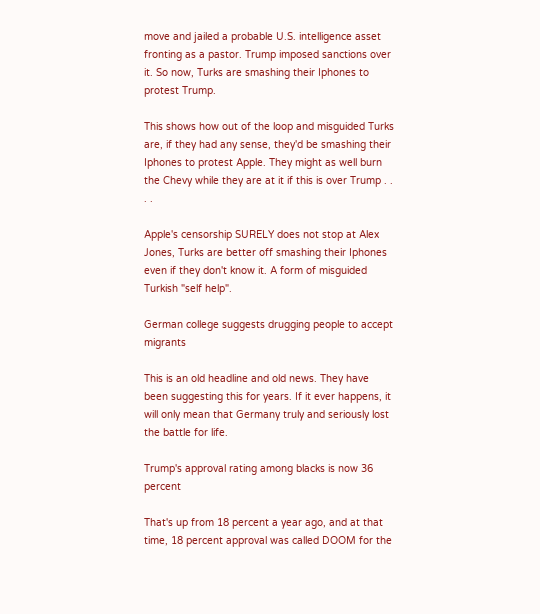move and jailed a probable U.S. intelligence asset fronting as a pastor. Trump imposed sanctions over it. So now, Turks are smashing their Iphones to protest Trump.

This shows how out of the loop and misguided Turks are, if they had any sense, they'd be smashing their Iphones to protest Apple. They might as well burn the Chevy while they are at it if this is over Trump . . . .

Apple's censorship SURELY does not stop at Alex Jones, Turks are better off smashing their Iphones even if they don't know it. A form of misguided Turkish "self help".

German college suggests drugging people to accept migrants

This is an old headline and old news. They have been suggesting this for years. If it ever happens, it will only mean that Germany truly and seriously lost the battle for life.

Trump's approval rating among blacks is now 36 percent

That's up from 18 percent a year ago, and at that time, 18 percent approval was called DOOM for the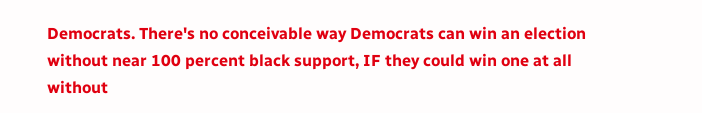Democrats. There's no conceivable way Democrats can win an election without near 100 percent black support, IF they could win one at all without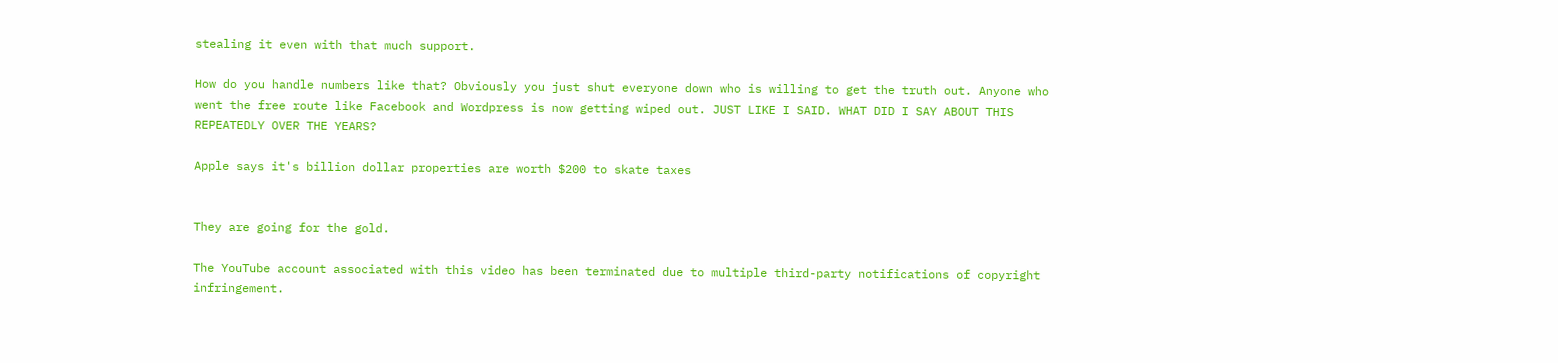stealing it even with that much support.

How do you handle numbers like that? Obviously you just shut everyone down who is willing to get the truth out. Anyone who went the free route like Facebook and Wordpress is now getting wiped out. JUST LIKE I SAID. WHAT DID I SAY ABOUT THIS REPEATEDLY OVER THE YEARS?

Apple says it's billion dollar properties are worth $200 to skate taxes


They are going for the gold.

The YouTube account associated with this video has been terminated due to multiple third-party notifications of copyright infringement.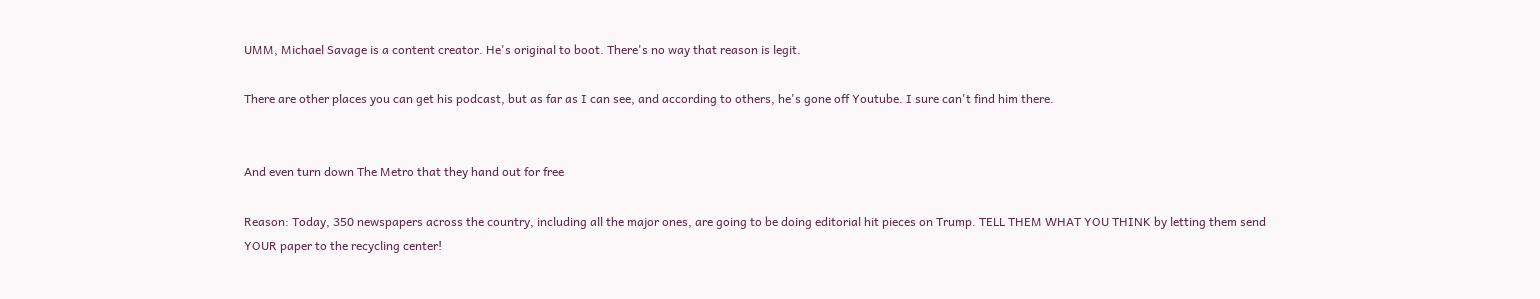UMM, Michael Savage is a content creator. He's original to boot. There's no way that reason is legit.

There are other places you can get his podcast, but as far as I can see, and according to others, he's gone off Youtube. I sure can't find him there.


And even turn down The Metro that they hand out for free

Reason: Today, 350 newspapers across the country, including all the major ones, are going to be doing editorial hit pieces on Trump. TELL THEM WHAT YOU THINK by letting them send YOUR paper to the recycling center!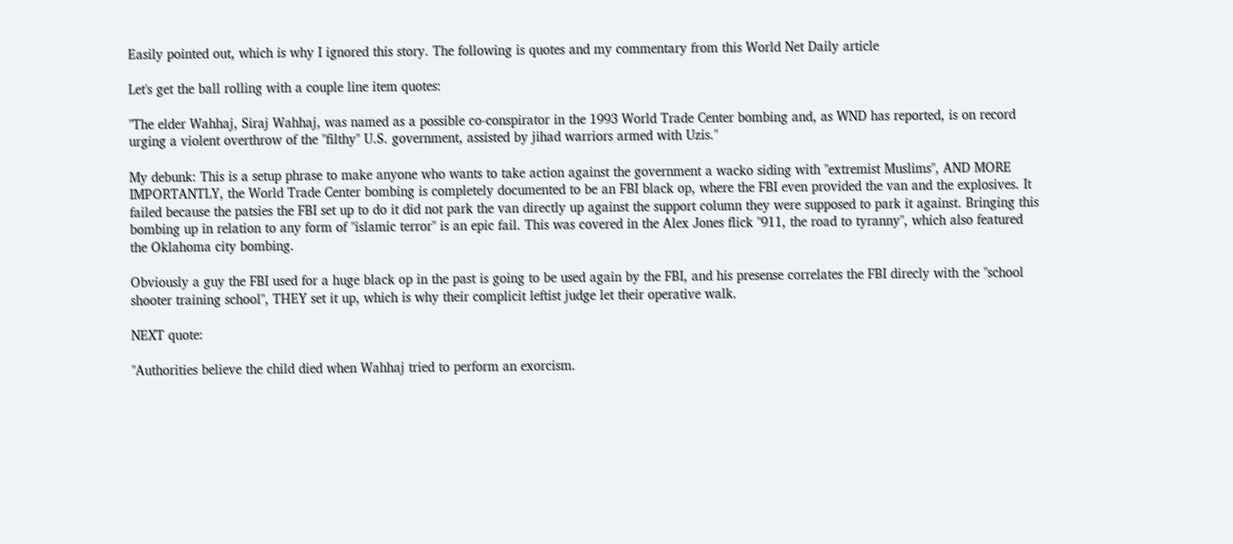Easily pointed out, which is why I ignored this story. The following is quotes and my commentary from this World Net Daily article

Let's get the ball rolling with a couple line item quotes:

"The elder Wahhaj, Siraj Wahhaj, was named as a possible co-conspirator in the 1993 World Trade Center bombing and, as WND has reported, is on record urging a violent overthrow of the "filthy" U.S. government, assisted by jihad warriors armed with Uzis."

My debunk: This is a setup phrase to make anyone who wants to take action against the government a wacko siding with "extremist Muslims", AND MORE IMPORTANTLY, the World Trade Center bombing is completely documented to be an FBI black op, where the FBI even provided the van and the explosives. It failed because the patsies the FBI set up to do it did not park the van directly up against the support column they were supposed to park it against. Bringing this bombing up in relation to any form of "islamic terror" is an epic fail. This was covered in the Alex Jones flick "911, the road to tyranny", which also featured the Oklahoma city bombing.

Obviously a guy the FBI used for a huge black op in the past is going to be used again by the FBI, and his presense correlates the FBI direcly with the "school shooter training school", THEY set it up, which is why their complicit leftist judge let their operative walk.

NEXT quote:

"Authorities believe the child died when Wahhaj tried to perform an exorcism.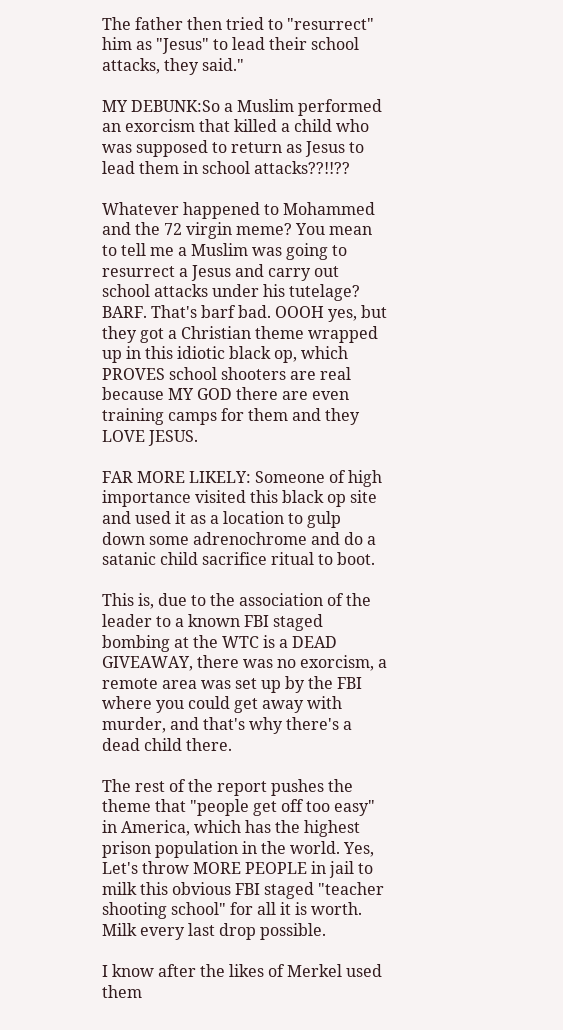The father then tried to "resurrect" him as "Jesus" to lead their school attacks, they said."

MY DEBUNK:So a Muslim performed an exorcism that killed a child who was supposed to return as Jesus to lead them in school attacks??!!??

Whatever happened to Mohammed and the 72 virgin meme? You mean to tell me a Muslim was going to resurrect a Jesus and carry out school attacks under his tutelage? BARF. That's barf bad. OOOH yes, but they got a Christian theme wrapped up in this idiotic black op, which PROVES school shooters are real because MY GOD there are even training camps for them and they LOVE JESUS.

FAR MORE LIKELY: Someone of high importance visited this black op site and used it as a location to gulp down some adrenochrome and do a satanic child sacrifice ritual to boot.

This is, due to the association of the leader to a known FBI staged bombing at the WTC is a DEAD GIVEAWAY, there was no exorcism, a remote area was set up by the FBI where you could get away with murder, and that's why there's a dead child there.

The rest of the report pushes the theme that "people get off too easy" in America, which has the highest prison population in the world. Yes, Let's throw MORE PEOPLE in jail to milk this obvious FBI staged "teacher shooting school" for all it is worth. Milk every last drop possible.

I know after the likes of Merkel used them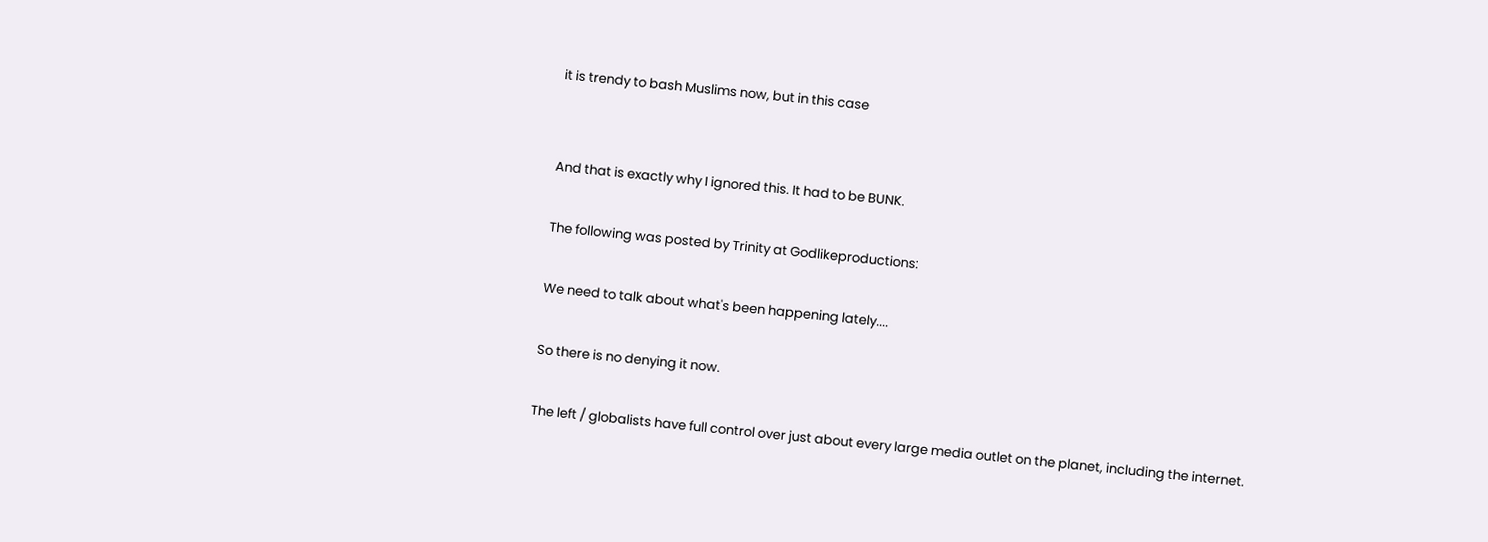it is trendy to bash Muslims now, but in this case


And that is exactly why I ignored this. It had to be BUNK.

The following was posted by Trinity at Godlikeproductions:

We need to talk about what's been happening lately....

So there is no denying it now.

The left / globalists have full control over just about every large media outlet on the planet, including the internet.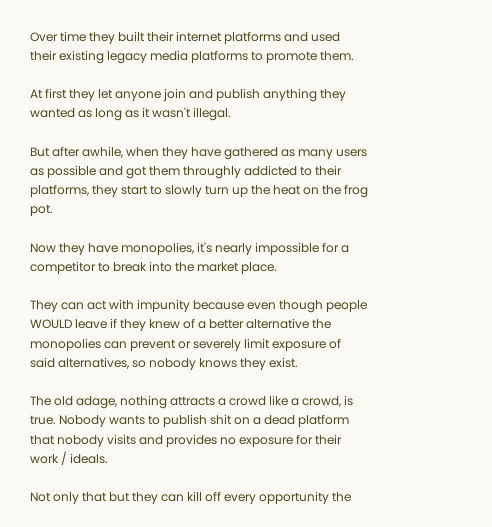Over time they built their internet platforms and used their existing legacy media platforms to promote them.

At first they let anyone join and publish anything they wanted as long as it wasn't illegal.

But after awhile, when they have gathered as many users as possible and got them throughly addicted to their platforms, they start to slowly turn up the heat on the frog pot.

Now they have monopolies, it's nearly impossible for a competitor to break into the market place.

They can act with impunity because even though people WOULD leave if they knew of a better alternative the monopolies can prevent or severely limit exposure of said alternatives, so nobody knows they exist.

The old adage, nothing attracts a crowd like a crowd, is true. Nobody wants to publish shit on a dead platform that nobody visits and provides no exposure for their work / ideals.

Not only that but they can kill off every opportunity the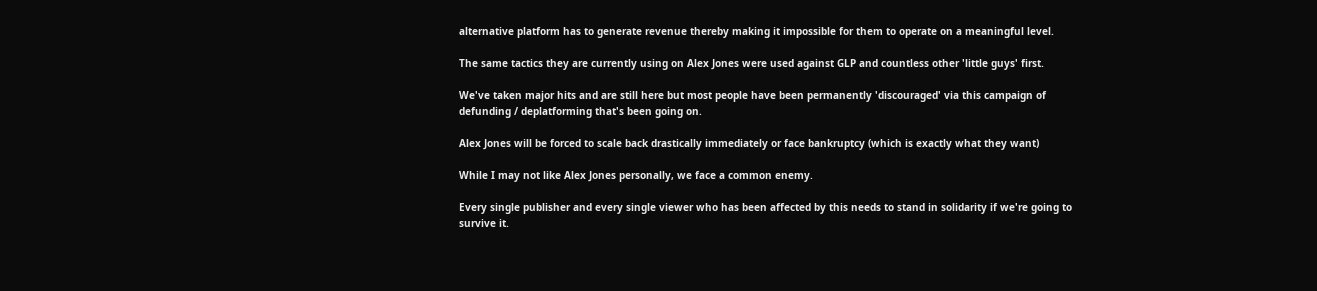alternative platform has to generate revenue thereby making it impossible for them to operate on a meaningful level.

The same tactics they are currently using on Alex Jones were used against GLP and countless other 'little guys' first.

We've taken major hits and are still here but most people have been permanently 'discouraged' via this campaign of defunding / deplatforming that's been going on.

Alex Jones will be forced to scale back drastically immediately or face bankruptcy (which is exactly what they want)

While I may not like Alex Jones personally, we face a common enemy.

Every single publisher and every single viewer who has been affected by this needs to stand in solidarity if we're going to survive it.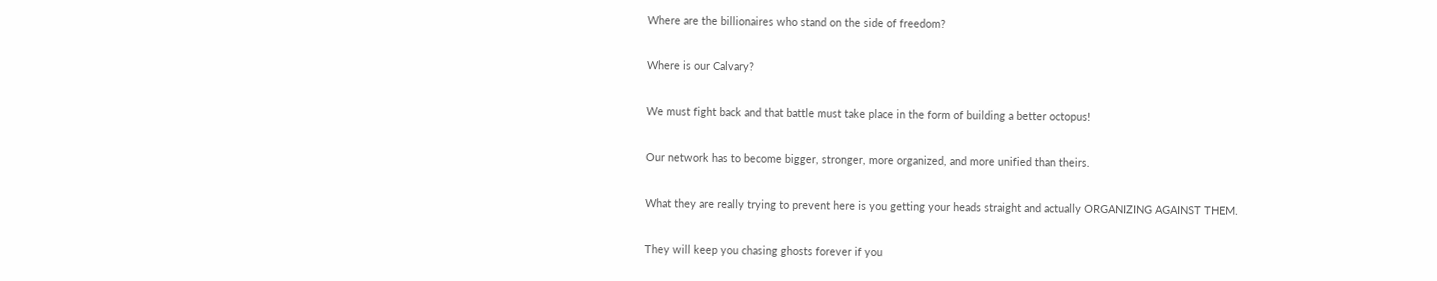Where are the billionaires who stand on the side of freedom?

Where is our Calvary?

We must fight back and that battle must take place in the form of building a better octopus!

Our network has to become bigger, stronger, more organized, and more unified than theirs.

What they are really trying to prevent here is you getting your heads straight and actually ORGANIZING AGAINST THEM.

They will keep you chasing ghosts forever if you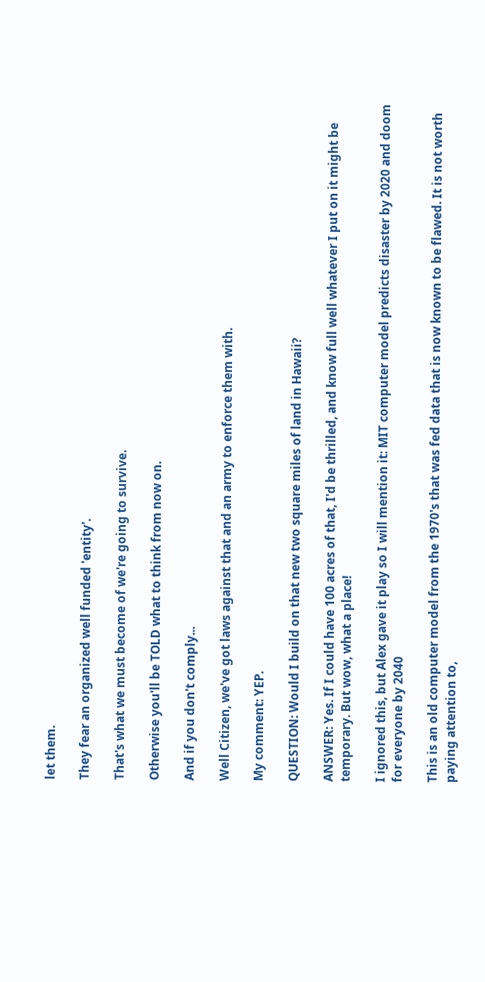let them.

They fear an organized well funded 'entity'.

That's what we must become of we're going to survive.

Otherwise you'll be TOLD what to think from now on.

And if you don't comply...

Well Citizen, we've got laws against that and an army to enforce them with.

My comment: YEP.

QUESTION: Would I build on that new two square miles of land in Hawaii?

ANSWER: Yes. If I could have 100 acres of that, I'd be thrilled, and know full well whatever I put on it might be temporary. But wow, what a place!

I ignored this, but Alex gave it play so I will mention it: MIT computer model predicts disaster by 2020 and doom for everyone by 2040

This is an old computer model from the 1970's that was fed data that is now known to be flawed. It is not worth paying attention to,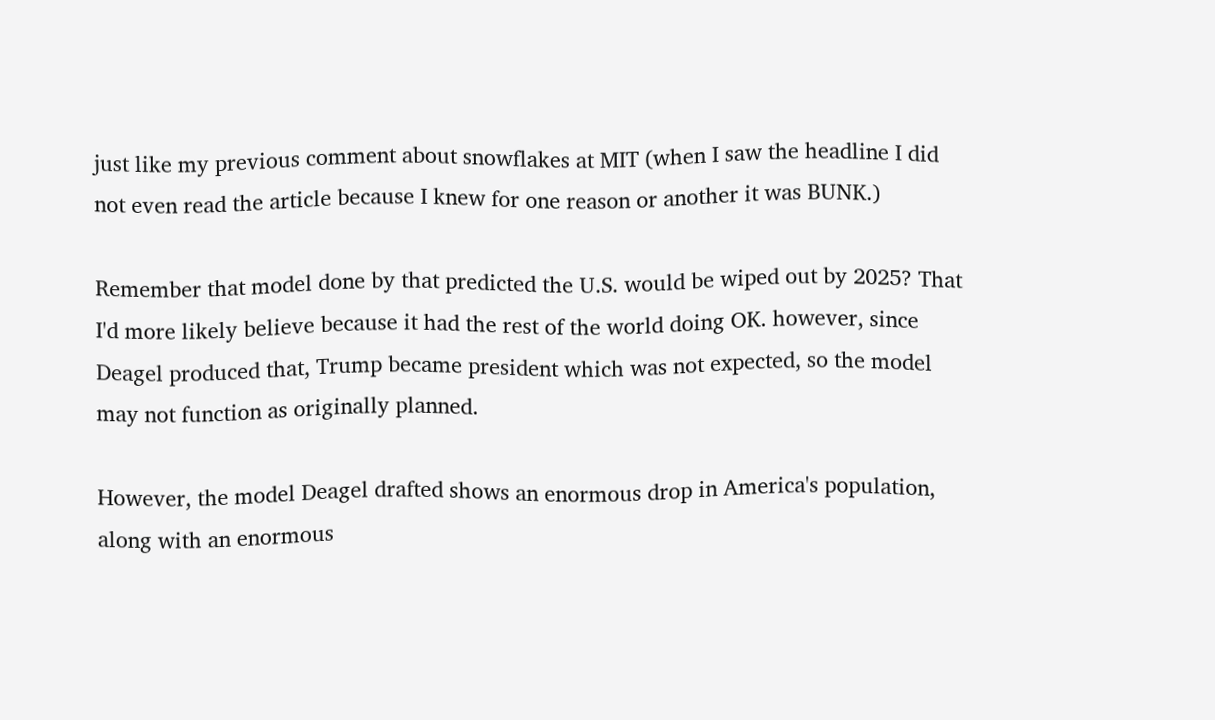just like my previous comment about snowflakes at MIT (when I saw the headline I did not even read the article because I knew for one reason or another it was BUNK.)

Remember that model done by that predicted the U.S. would be wiped out by 2025? That I'd more likely believe because it had the rest of the world doing OK. however, since Deagel produced that, Trump became president which was not expected, so the model may not function as originally planned.

However, the model Deagel drafted shows an enormous drop in America's population, along with an enormous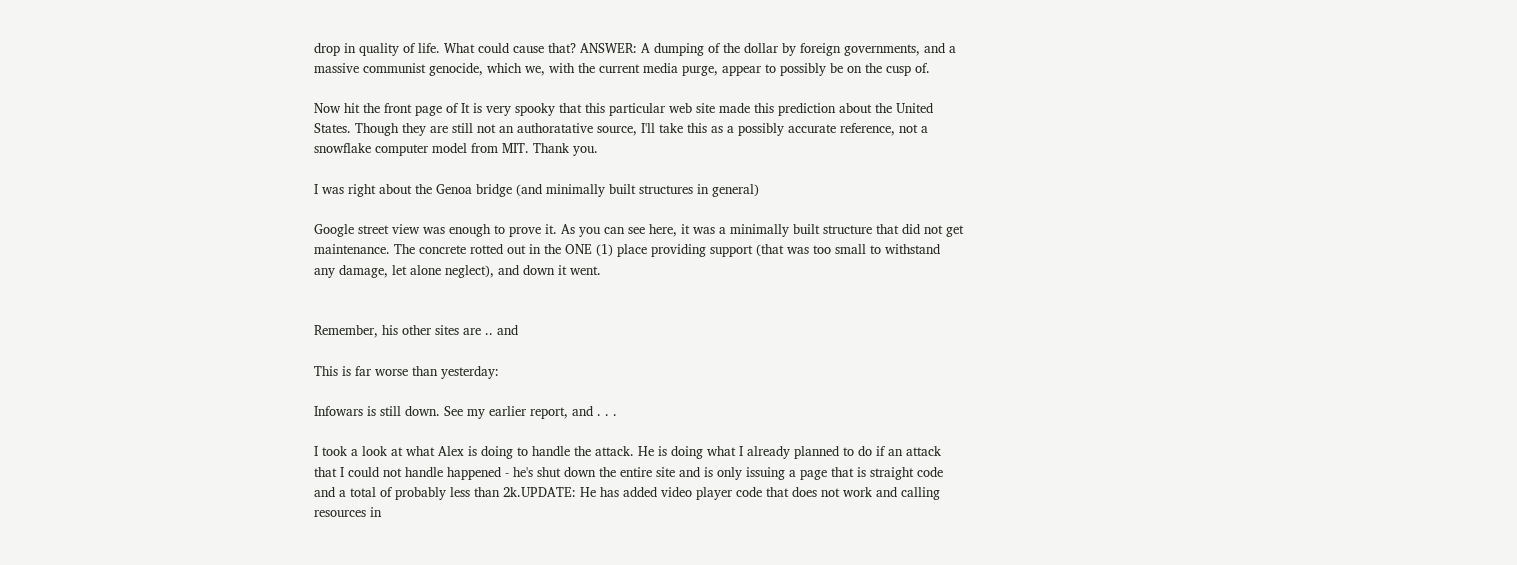drop in quality of life. What could cause that? ANSWER: A dumping of the dollar by foreign governments, and a massive communist genocide, which we, with the current media purge, appear to possibly be on the cusp of.

Now hit the front page of It is very spooky that this particular web site made this prediction about the United States. Though they are still not an authoratative source, I'll take this as a possibly accurate reference, not a snowflake computer model from MIT. Thank you.

I was right about the Genoa bridge (and minimally built structures in general)

Google street view was enough to prove it. As you can see here, it was a minimally built structure that did not get maintenance. The concrete rotted out in the ONE (1) place providing support (that was too small to withstand any damage, let alone neglect), and down it went.


Remember, his other sites are .. and

This is far worse than yesterday:

Infowars is still down. See my earlier report, and . . .

I took a look at what Alex is doing to handle the attack. He is doing what I already planned to do if an attack that I could not handle happened - he's shut down the entire site and is only issuing a page that is straight code and a total of probably less than 2k.UPDATE: He has added video player code that does not work and calling resources in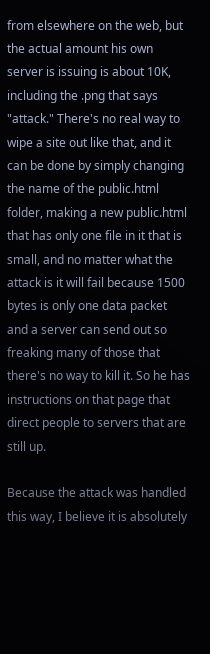from elsewhere on the web, but the actual amount his own server is issuing is about 10K, including the .png that says "attack." There's no real way to wipe a site out like that, and it can be done by simply changing the name of the public.html folder, making a new public.html that has only one file in it that is small, and no matter what the attack is it will fail because 1500 bytes is only one data packet and a server can send out so freaking many of those that there's no way to kill it. So he has instructions on that page that direct people to servers that are still up.

Because the attack was handled this way, I believe it is absolutely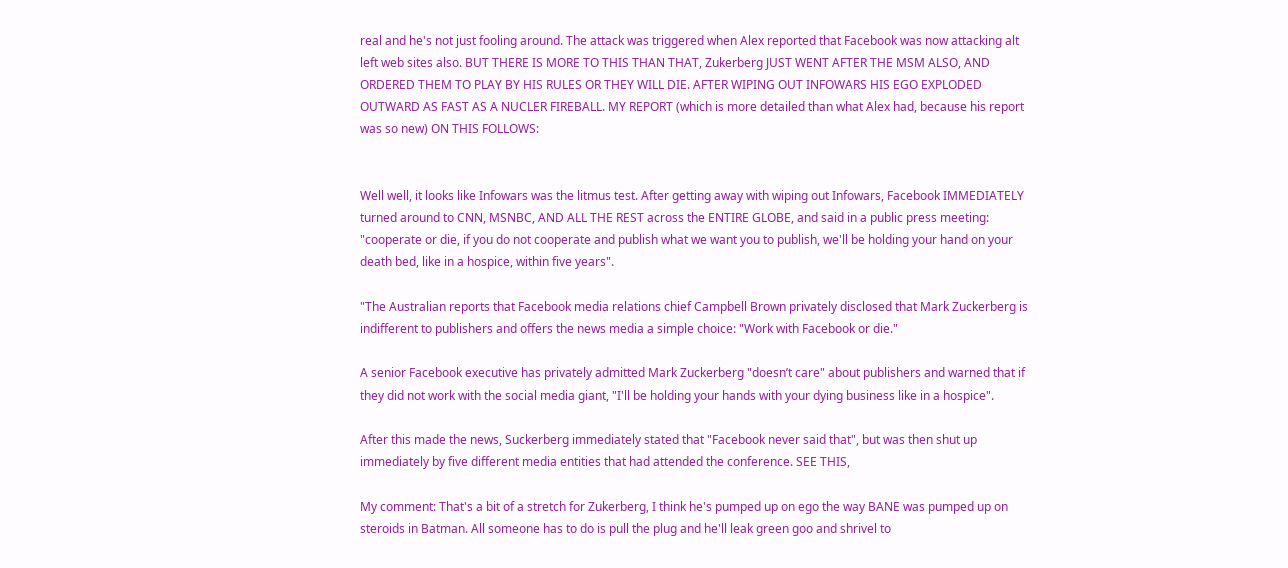real and he's not just fooling around. The attack was triggered when Alex reported that Facebook was now attacking alt left web sites also. BUT THERE IS MORE TO THIS THAN THAT, Zukerberg JUST WENT AFTER THE MSM ALSO, AND ORDERED THEM TO PLAY BY HIS RULES OR THEY WILL DIE. AFTER WIPING OUT INFOWARS HIS EGO EXPLODED OUTWARD AS FAST AS A NUCLER FIREBALL. MY REPORT (which is more detailed than what Alex had, because his report was so new) ON THIS FOLLOWS:


Well well, it looks like Infowars was the litmus test. After getting away with wiping out Infowars, Facebook IMMEDIATELY turned around to CNN, MSNBC, AND ALL THE REST across the ENTIRE GLOBE, and said in a public press meeting: "cooperate or die, if you do not cooperate and publish what we want you to publish, we'll be holding your hand on your death bed, like in a hospice, within five years".

"The Australian reports that Facebook media relations chief Campbell Brown privately disclosed that Mark Zuckerberg is indifferent to publishers and offers the news media a simple choice: "Work with Facebook or die."

A senior Facebook executive has privately admitted Mark Zuckerberg "doesn’t care" about publishers and warned that if they did not work with the social media giant, "I'll be holding your hands with your dying business like in a hospice".

After this made the news, Suckerberg immediately stated that "Facebook never said that", but was then shut up immediately by five different media entities that had attended the conference. SEE THIS,

My comment: That's a bit of a stretch for Zukerberg, I think he's pumped up on ego the way BANE was pumped up on steroids in Batman. All someone has to do is pull the plug and he'll leak green goo and shrivel to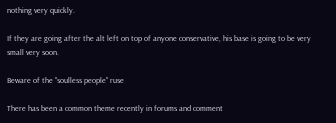nothing very quickly.

If they are going after the alt left on top of anyone conservative, his base is going to be very small very soon.

Beware of the "soulless people" ruse

There has been a common theme recently in forums and comment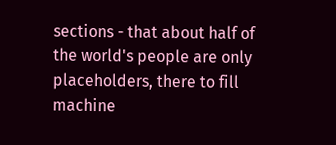sections - that about half of the world's people are only placeholders, there to fill machine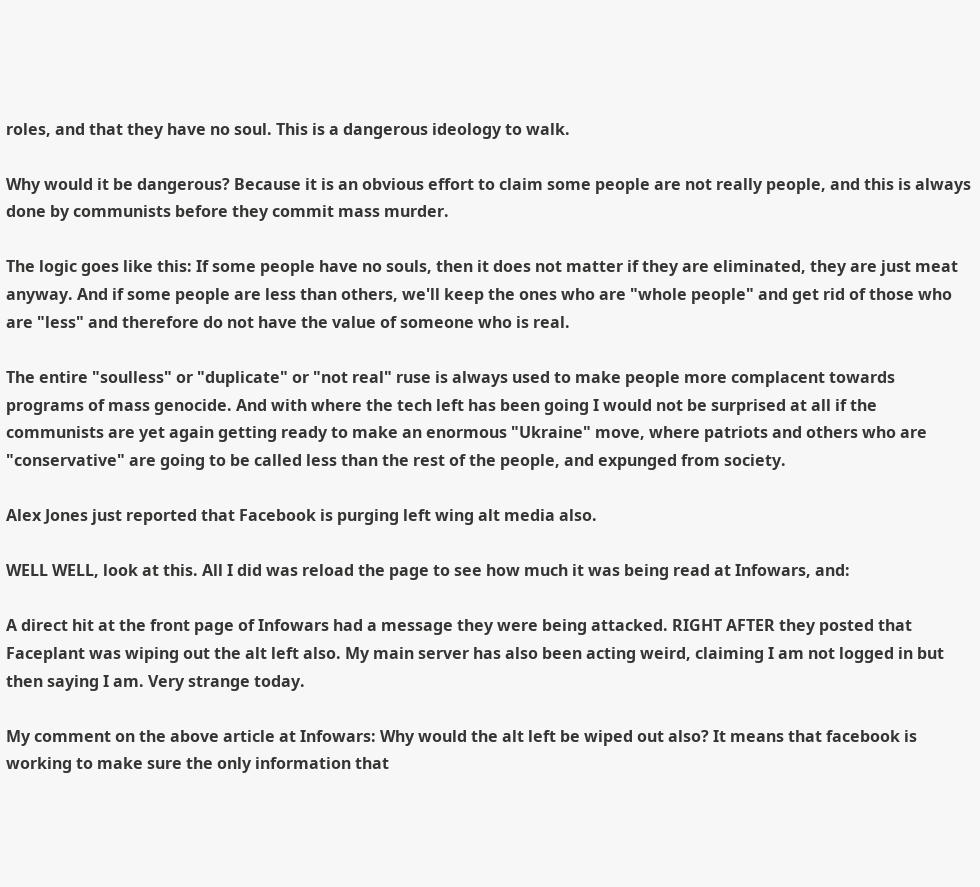roles, and that they have no soul. This is a dangerous ideology to walk.

Why would it be dangerous? Because it is an obvious effort to claim some people are not really people, and this is always done by communists before they commit mass murder.

The logic goes like this: If some people have no souls, then it does not matter if they are eliminated, they are just meat anyway. And if some people are less than others, we'll keep the ones who are "whole people" and get rid of those who are "less" and therefore do not have the value of someone who is real.

The entire "soulless" or "duplicate" or "not real" ruse is always used to make people more complacent towards programs of mass genocide. And with where the tech left has been going I would not be surprised at all if the communists are yet again getting ready to make an enormous "Ukraine" move, where patriots and others who are "conservative" are going to be called less than the rest of the people, and expunged from society.

Alex Jones just reported that Facebook is purging left wing alt media also.

WELL WELL, look at this. All I did was reload the page to see how much it was being read at Infowars, and:

A direct hit at the front page of Infowars had a message they were being attacked. RIGHT AFTER they posted that Faceplant was wiping out the alt left also. My main server has also been acting weird, claiming I am not logged in but then saying I am. Very strange today.

My comment on the above article at Infowars: Why would the alt left be wiped out also? It means that facebook is working to make sure the only information that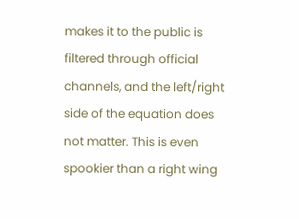makes it to the public is filtered through official channels, and the left/right side of the equation does not matter. This is even spookier than a right wing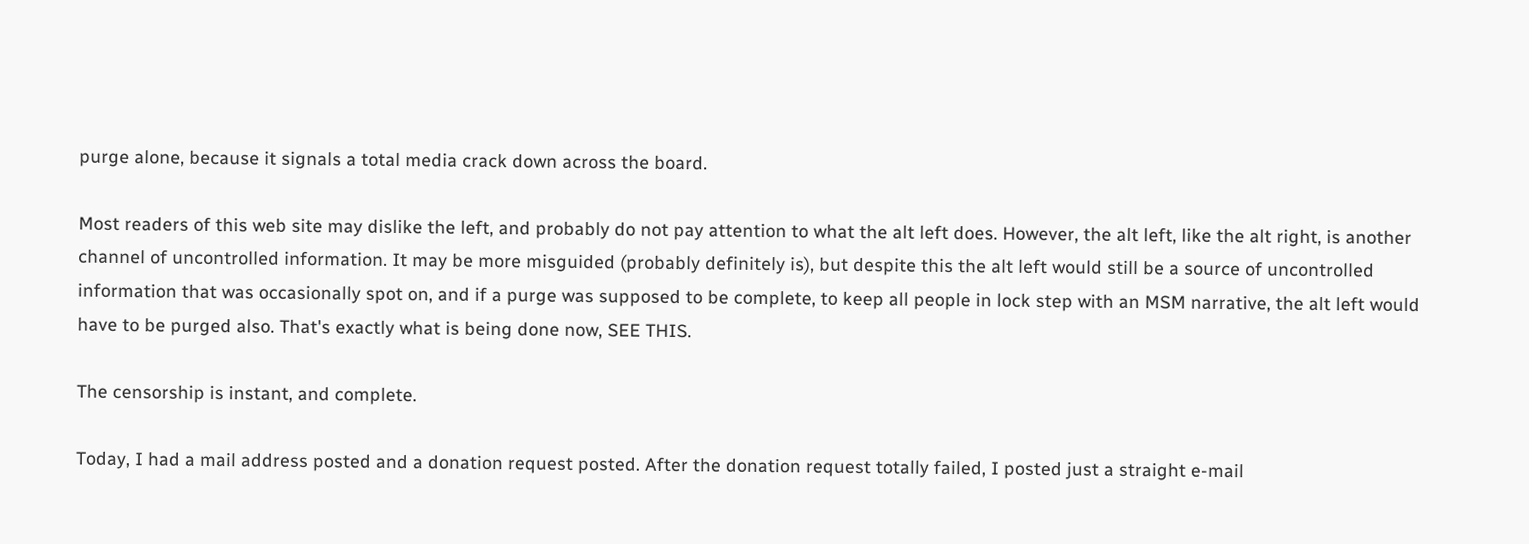purge alone, because it signals a total media crack down across the board.

Most readers of this web site may dislike the left, and probably do not pay attention to what the alt left does. However, the alt left, like the alt right, is another channel of uncontrolled information. It may be more misguided (probably definitely is), but despite this the alt left would still be a source of uncontrolled information that was occasionally spot on, and if a purge was supposed to be complete, to keep all people in lock step with an MSM narrative, the alt left would have to be purged also. That's exactly what is being done now, SEE THIS.

The censorship is instant, and complete.

Today, I had a mail address posted and a donation request posted. After the donation request totally failed, I posted just a straight e-mail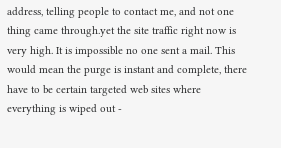address, telling people to contact me, and not one thing came through.yet the site traffic right now is very high. It is impossible no one sent a mail. This would mean the purge is instant and complete, there have to be certain targeted web sites where everything is wiped out -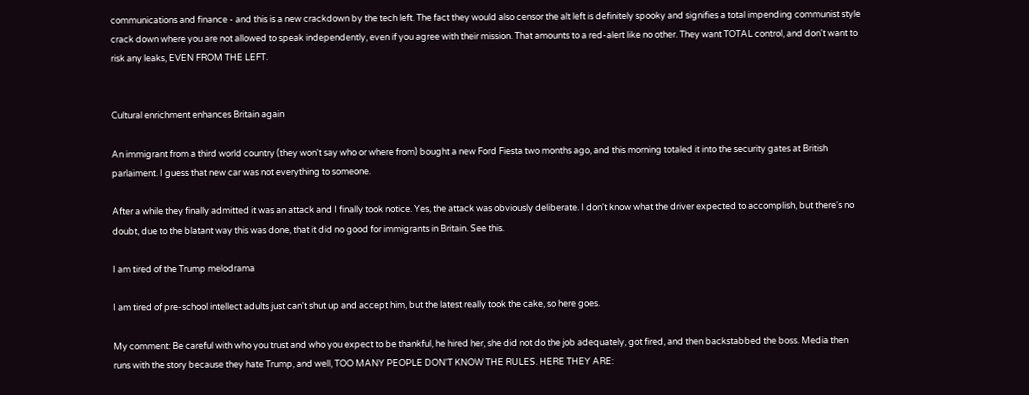communications and finance - and this is a new crackdown by the tech left. The fact they would also censor the alt left is definitely spooky and signifies a total impending communist style crack down where you are not allowed to speak independently, even if you agree with their mission. That amounts to a red-alert like no other. They want TOTAL control, and don't want to risk any leaks, EVEN FROM THE LEFT.


Cultural enrichment enhances Britain again

An immigrant from a third world country (they won't say who or where from) bought a new Ford Fiesta two months ago, and this morning totaled it into the security gates at British parlaiment. I guess that new car was not everything to someone.

After a while they finally admitted it was an attack and I finally took notice. Yes, the attack was obviously deliberate. I don't know what the driver expected to accomplish, but there's no doubt, due to the blatant way this was done, that it did no good for immigrants in Britain. See this.

I am tired of the Trump melodrama

I am tired of pre-school intellect adults just can't shut up and accept him, but the latest really took the cake, so here goes.

My comment: Be careful with who you trust and who you expect to be thankful, he hired her, she did not do the job adequately, got fired, and then backstabbed the boss. Media then runs with the story because they hate Trump, and well, TOO MANY PEOPLE DON'T KNOW THE RULES. HERE THEY ARE: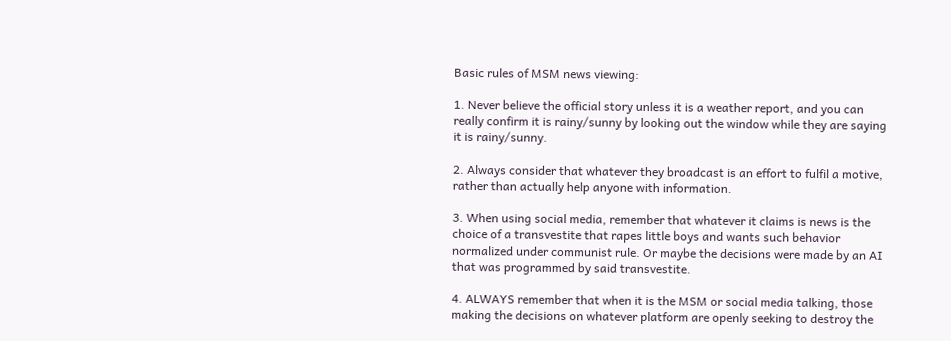Basic rules of MSM news viewing:

1. Never believe the official story unless it is a weather report, and you can really confirm it is rainy/sunny by looking out the window while they are saying it is rainy/sunny.

2. Always consider that whatever they broadcast is an effort to fulfil a motive, rather than actually help anyone with information.

3. When using social media, remember that whatever it claims is news is the choice of a transvestite that rapes little boys and wants such behavior normalized under communist rule. Or maybe the decisions were made by an AI that was programmed by said transvestite.

4. ALWAYS remember that when it is the MSM or social media talking, those making the decisions on whatever platform are openly seeking to destroy the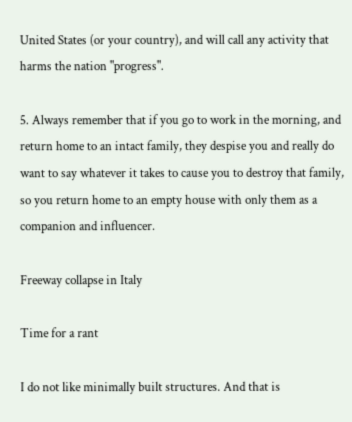United States (or your country), and will call any activity that harms the nation "progress".

5. Always remember that if you go to work in the morning, and return home to an intact family, they despise you and really do want to say whatever it takes to cause you to destroy that family, so you return home to an empty house with only them as a companion and influencer.

Freeway collapse in Italy

Time for a rant

I do not like minimally built structures. And that is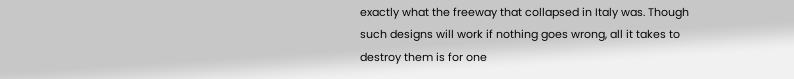exactly what the freeway that collapsed in Italy was. Though such designs will work if nothing goes wrong, all it takes to destroy them is for one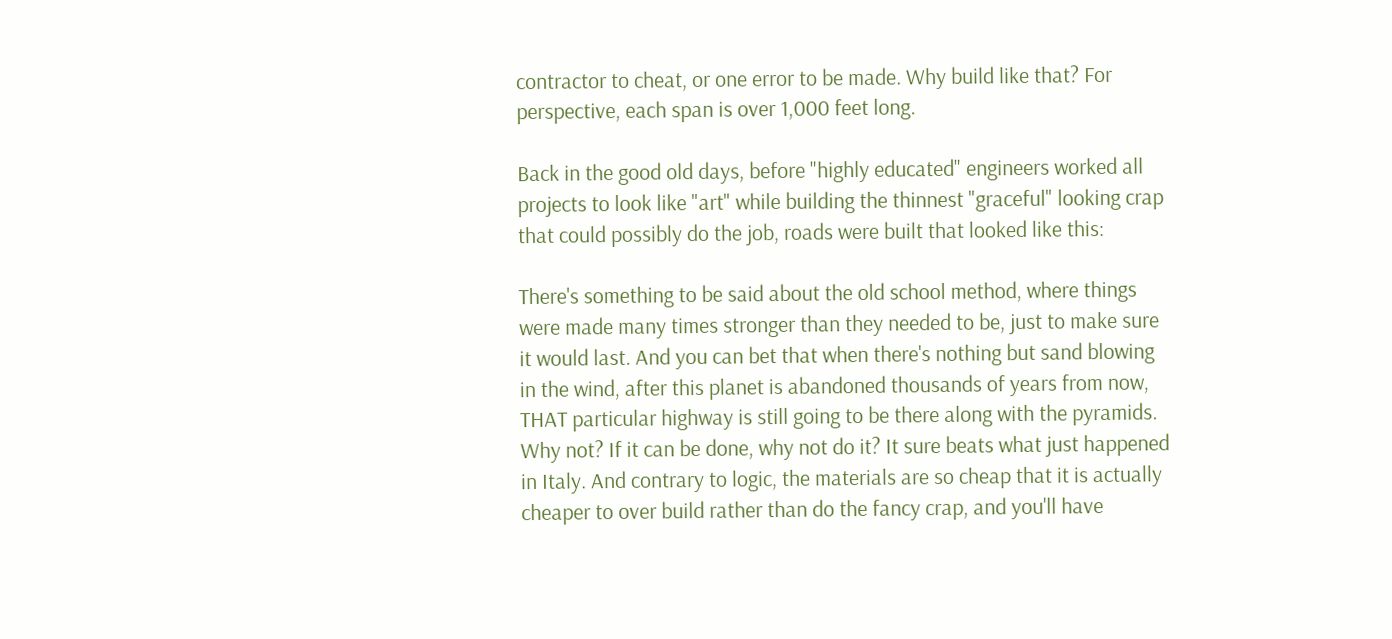contractor to cheat, or one error to be made. Why build like that? For perspective, each span is over 1,000 feet long.

Back in the good old days, before "highly educated" engineers worked all projects to look like "art" while building the thinnest "graceful" looking crap that could possibly do the job, roads were built that looked like this:

There's something to be said about the old school method, where things were made many times stronger than they needed to be, just to make sure it would last. And you can bet that when there's nothing but sand blowing in the wind, after this planet is abandoned thousands of years from now, THAT particular highway is still going to be there along with the pyramids. Why not? If it can be done, why not do it? It sure beats what just happened in Italy. And contrary to logic, the materials are so cheap that it is actually cheaper to over build rather than do the fancy crap, and you'll have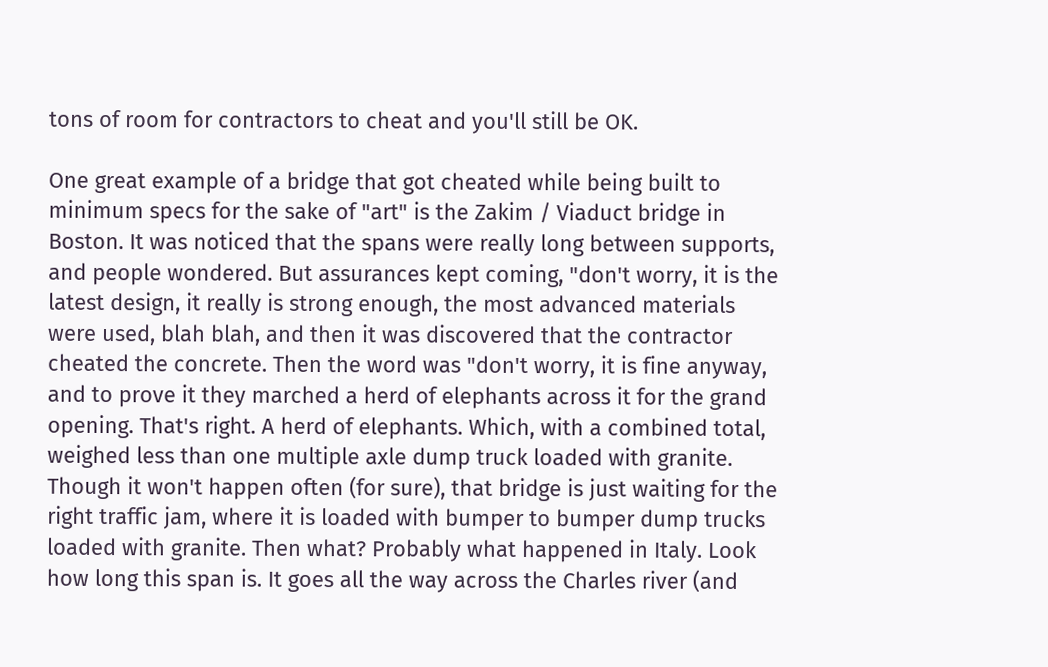tons of room for contractors to cheat and you'll still be OK.

One great example of a bridge that got cheated while being built to minimum specs for the sake of "art" is the Zakim / Viaduct bridge in Boston. It was noticed that the spans were really long between supports, and people wondered. But assurances kept coming, "don't worry, it is the latest design, it really is strong enough, the most advanced materials were used, blah blah, and then it was discovered that the contractor cheated the concrete. Then the word was "don't worry, it is fine anyway, and to prove it they marched a herd of elephants across it for the grand opening. That's right. A herd of elephants. Which, with a combined total, weighed less than one multiple axle dump truck loaded with granite. Though it won't happen often (for sure), that bridge is just waiting for the right traffic jam, where it is loaded with bumper to bumper dump trucks loaded with granite. Then what? Probably what happened in Italy. Look how long this span is. It goes all the way across the Charles river (and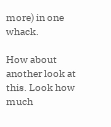more) in one whack.

How about another look at this. Look how much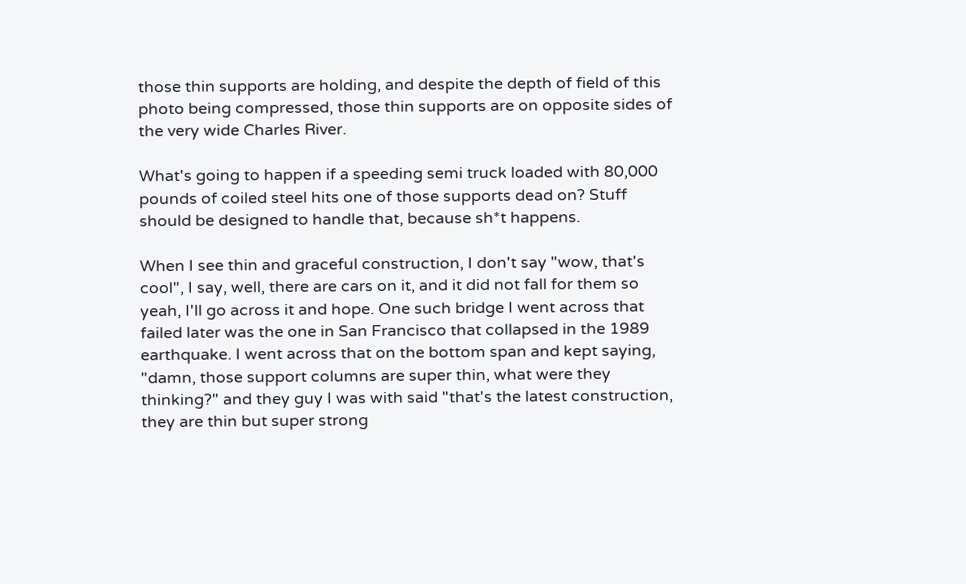those thin supports are holding, and despite the depth of field of this photo being compressed, those thin supports are on opposite sides of the very wide Charles River.

What's going to happen if a speeding semi truck loaded with 80,000 pounds of coiled steel hits one of those supports dead on? Stuff should be designed to handle that, because sh*t happens.

When I see thin and graceful construction, I don't say "wow, that's cool", I say, well, there are cars on it, and it did not fall for them so yeah, I'll go across it and hope. One such bridge I went across that failed later was the one in San Francisco that collapsed in the 1989 earthquake. I went across that on the bottom span and kept saying, "damn, those support columns are super thin, what were they thinking?" and they guy I was with said "that's the latest construction, they are thin but super strong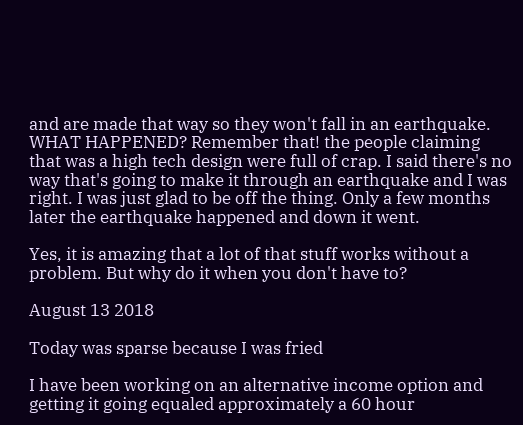and are made that way so they won't fall in an earthquake. WHAT HAPPENED? Remember that! the people claiming that was a high tech design were full of crap. I said there's no way that's going to make it through an earthquake and I was right. I was just glad to be off the thing. Only a few months later the earthquake happened and down it went.

Yes, it is amazing that a lot of that stuff works without a problem. But why do it when you don't have to?

August 13 2018

Today was sparse because I was fried

I have been working on an alternative income option and getting it going equaled approximately a 60 hour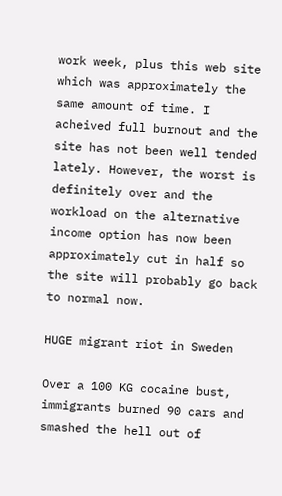work week, plus this web site which was approximately the same amount of time. I acheived full burnout and the site has not been well tended lately. However, the worst is definitely over and the workload on the alternative income option has now been approximately cut in half so the site will probably go back to normal now.

HUGE migrant riot in Sweden

Over a 100 KG cocaine bust, immigrants burned 90 cars and smashed the hell out of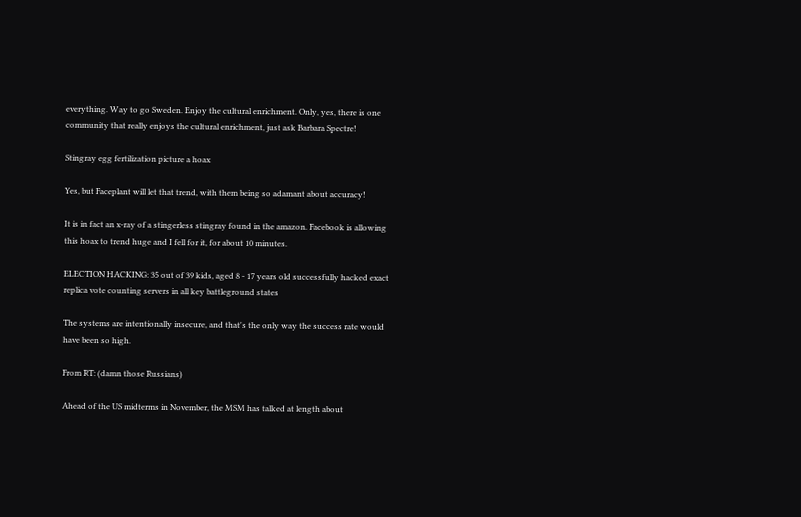everything. Way to go Sweden. Enjoy the cultural enrichment. Only, yes, there is one community that really enjoys the cultural enrichment, just ask Barbara Spectre!

Stingray egg fertilization picture a hoax

Yes, but Faceplant will let that trend, with them being so adamant about accuracy!

It is in fact an x-ray of a stingerless stingray found in the amazon. Facebook is allowing this hoax to trend huge and I fell for it, for about 10 minutes.

ELECTION HACKING: 35 out of 39 kids, aged 8 - 17 years old successfully hacked exact replica vote counting servers in all key battleground states

The systems are intentionally insecure, and that's the only way the success rate would have been so high.

From RT: (damn those Russians)

Ahead of the US midterms in November, the MSM has talked at length about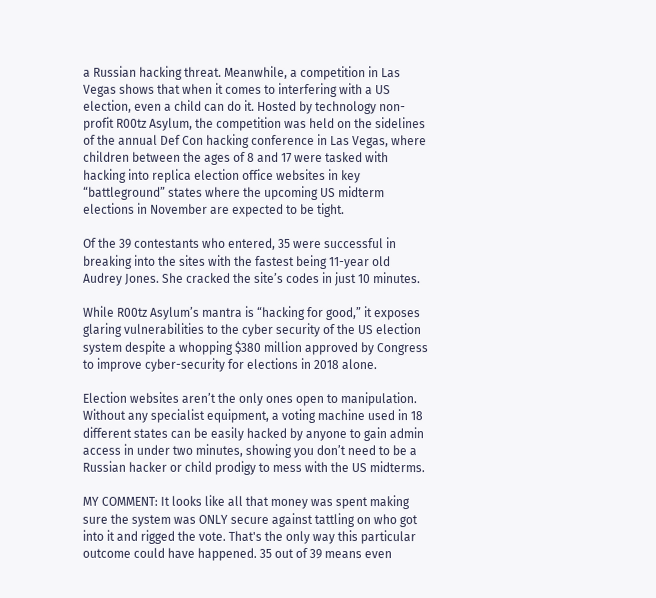a Russian hacking threat. Meanwhile, a competition in Las Vegas shows that when it comes to interfering with a US election, even a child can do it. Hosted by technology non-profit R00tz Asylum, the competition was held on the sidelines of the annual Def Con hacking conference in Las Vegas, where children between the ages of 8 and 17 were tasked with hacking into replica election office websites in key “battleground” states where the upcoming US midterm elections in November are expected to be tight.

Of the 39 contestants who entered, 35 were successful in breaking into the sites with the fastest being 11-year old Audrey Jones. She cracked the site’s codes in just 10 minutes.

While R00tz Asylum’s mantra is “hacking for good,” it exposes glaring vulnerabilities to the cyber security of the US election system despite a whopping $380 million approved by Congress to improve cyber-security for elections in 2018 alone.

Election websites aren’t the only ones open to manipulation. Without any specialist equipment, a voting machine used in 18 different states can be easily hacked by anyone to gain admin access in under two minutes, showing you don’t need to be a Russian hacker or child prodigy to mess with the US midterms.

MY COMMENT: It looks like all that money was spent making sure the system was ONLY secure against tattling on who got into it and rigged the vote. That's the only way this particular outcome could have happened. 35 out of 39 means even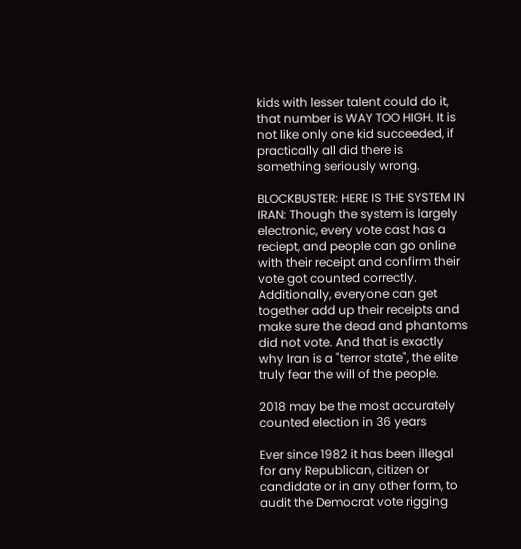kids with lesser talent could do it, that number is WAY TOO HIGH. It is not like only one kid succeeded, if practically all did there is something seriously wrong.

BLOCKBUSTER: HERE IS THE SYSTEM IN IRAN: Though the system is largely electronic, every vote cast has a reciept, and people can go online with their receipt and confirm their vote got counted correctly. Additionally, everyone can get together add up their receipts and make sure the dead and phantoms did not vote. And that is exactly why Iran is a "terror state", the elite truly fear the will of the people.

2018 may be the most accurately counted election in 36 years

Ever since 1982 it has been illegal for any Republican, citizen or candidate or in any other form, to audit the Democrat vote rigging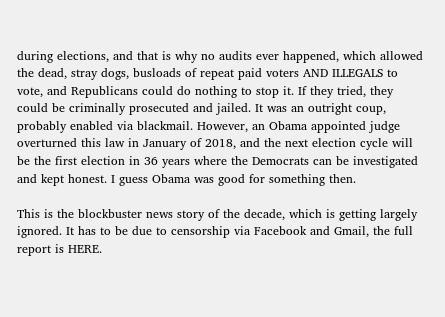during elections, and that is why no audits ever happened, which allowed the dead, stray dogs, busloads of repeat paid voters AND ILLEGALS to vote, and Republicans could do nothing to stop it. If they tried, they could be criminally prosecuted and jailed. It was an outright coup, probably enabled via blackmail. However, an Obama appointed judge overturned this law in January of 2018, and the next election cycle will be the first election in 36 years where the Democrats can be investigated and kept honest. I guess Obama was good for something then.

This is the blockbuster news story of the decade, which is getting largely ignored. It has to be due to censorship via Facebook and Gmail, the full report is HERE.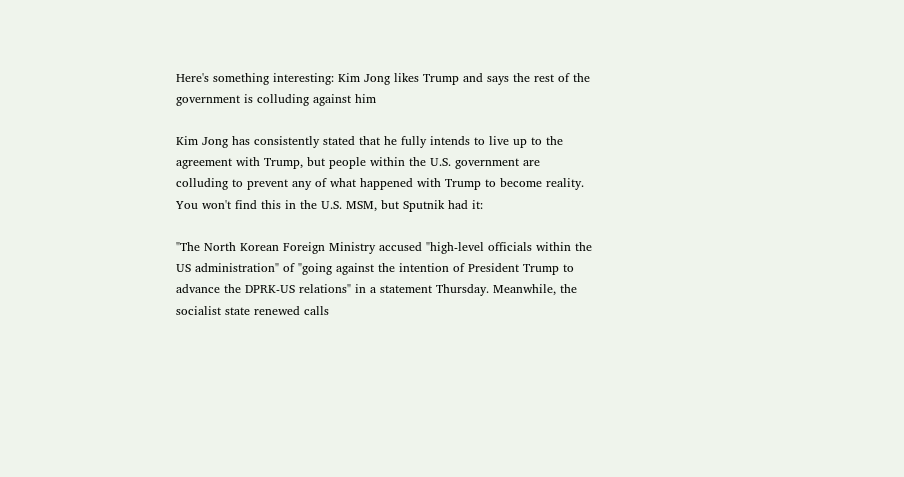Here's something interesting: Kim Jong likes Trump and says the rest of the government is colluding against him

Kim Jong has consistently stated that he fully intends to live up to the agreement with Trump, but people within the U.S. government are colluding to prevent any of what happened with Trump to become reality. You won't find this in the U.S. MSM, but Sputnik had it:

"The North Korean Foreign Ministry accused "high-level officials within the US administration" of "going against the intention of President Trump to advance the DPRK-US relations" in a statement Thursday. Meanwhile, the socialist state renewed calls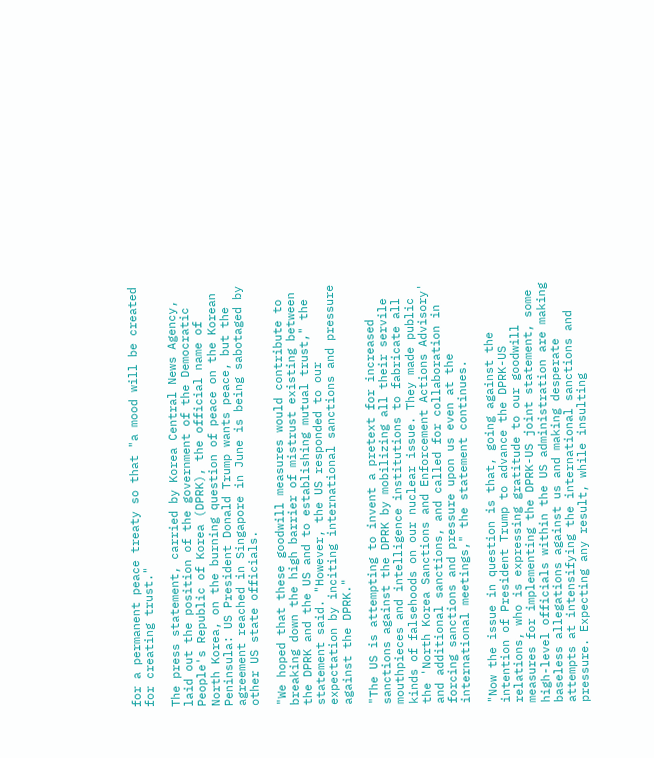for a permanent peace treaty so that "a mood will be created for creating trust."

The press statement, carried by Korea Central News Agency, laid out the position of the government of the Democratic People's Republic of Korea (DPRK), the official name of North Korea, on the burning question of peace on the Korean Peninsula: US President Donald Trump wants peace, but the agreement reached in Singapore in June is being sabotaged by other US state officials.

"We hoped that these goodwill measures would contribute to breaking down the high barrier of mistrust existing between the DPRK and the US and to establishing mutual trust," the statement said. "However, the US responded to our expectation by inciting international sanctions and pressure against the DPRK."

"The US is attempting to invent a pretext for increased sanctions against the DPRK by mobilizing all their servile mouthpieces and intelligence institutions to fabricate all kinds of falsehoods on our nuclear issue. They made public the 'North Korea Sanctions and Enforcement Actions Advisory' and additional sanctions, and called for collaboration in forcing sanctions and pressure upon us even at the international meetings," the statement continues.

"Now the issue in question is that, going against the intention of President Trump to advance the DPRK-US relations, who is expressing gratitude to our goodwill measures for implementing the DPRK-US joint statement, some high-level officials within the US administration are making baseless allegations against us and making desperate attempts at intensifying the international sanctions and pressure. Expecting any result, while insulting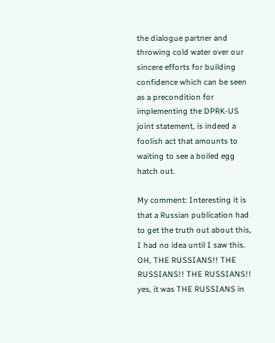the dialogue partner and throwing cold water over our sincere efforts for building confidence which can be seen as a precondition for implementing the DPRK-US joint statement, is indeed a foolish act that amounts to waiting to see a boiled egg hatch out.

My comment: Interesting it is that a Russian publication had to get the truth out about this, I had no idea until I saw this. OH, THE RUSSIANS!! THE RUSSIANS!! THE RUSSIANS!! yes, it was THE RUSSIANS in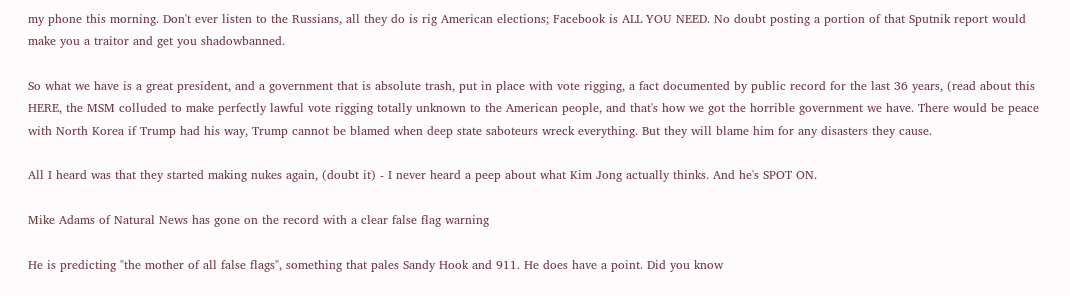my phone this morning. Don't ever listen to the Russians, all they do is rig American elections; Facebook is ALL YOU NEED. No doubt posting a portion of that Sputnik report would make you a traitor and get you shadowbanned.

So what we have is a great president, and a government that is absolute trash, put in place with vote rigging, a fact documented by public record for the last 36 years, (read about this HERE, the MSM colluded to make perfectly lawful vote rigging totally unknown to the American people, and that's how we got the horrible government we have. There would be peace with North Korea if Trump had his way, Trump cannot be blamed when deep state saboteurs wreck everything. But they will blame him for any disasters they cause.

All I heard was that they started making nukes again, (doubt it) - I never heard a peep about what Kim Jong actually thinks. And he's SPOT ON.

Mike Adams of Natural News has gone on the record with a clear false flag warning

He is predicting "the mother of all false flags", something that pales Sandy Hook and 911. He does have a point. Did you know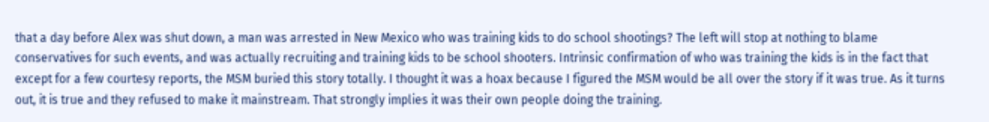that a day before Alex was shut down, a man was arrested in New Mexico who was training kids to do school shootings? The left will stop at nothing to blame conservatives for such events, and was actually recruiting and training kids to be school shooters. Intrinsic confirmation of who was training the kids is in the fact that except for a few courtesy reports, the MSM buried this story totally. I thought it was a hoax because I figured the MSM would be all over the story if it was true. As it turns out, it is true and they refused to make it mainstream. That strongly implies it was their own people doing the training.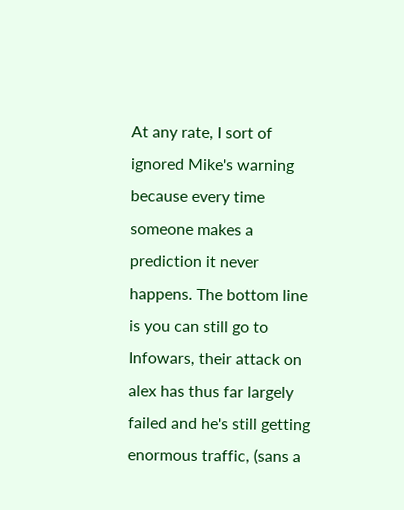At any rate, I sort of ignored Mike's warning because every time someone makes a prediction it never happens. The bottom line is you can still go to Infowars, their attack on alex has thus far largely failed and he's still getting enormous traffic, (sans a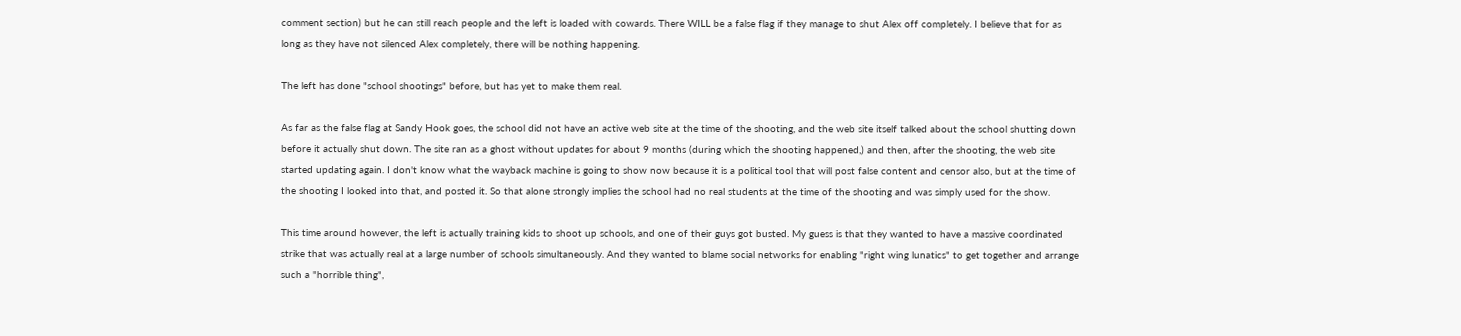comment section) but he can still reach people and the left is loaded with cowards. There WILL be a false flag if they manage to shut Alex off completely. I believe that for as long as they have not silenced Alex completely, there will be nothing happening.

The left has done "school shootings" before, but has yet to make them real.

As far as the false flag at Sandy Hook goes, the school did not have an active web site at the time of the shooting, and the web site itself talked about the school shutting down before it actually shut down. The site ran as a ghost without updates for about 9 months (during which the shooting happened,) and then, after the shooting, the web site started updating again. I don't know what the wayback machine is going to show now because it is a political tool that will post false content and censor also, but at the time of the shooting I looked into that, and posted it. So that alone strongly implies the school had no real students at the time of the shooting and was simply used for the show.

This time around however, the left is actually training kids to shoot up schools, and one of their guys got busted. My guess is that they wanted to have a massive coordinated strike that was actually real at a large number of schools simultaneously. And they wanted to blame social networks for enabling "right wing lunatics" to get together and arrange such a "horrible thing",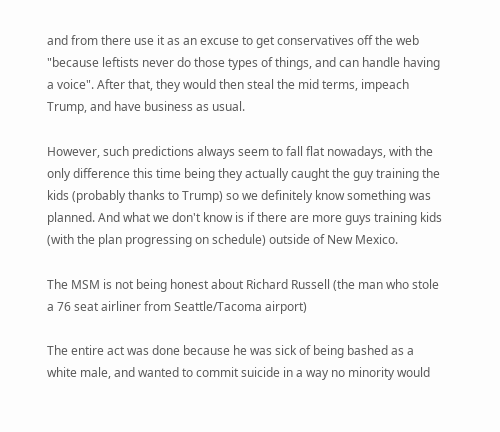and from there use it as an excuse to get conservatives off the web "because leftists never do those types of things, and can handle having a voice". After that, they would then steal the mid terms, impeach Trump, and have business as usual.

However, such predictions always seem to fall flat nowadays, with the only difference this time being they actually caught the guy training the kids (probably thanks to Trump) so we definitely know something was planned. And what we don't know is if there are more guys training kids (with the plan progressing on schedule) outside of New Mexico.

The MSM is not being honest about Richard Russell (the man who stole a 76 seat airliner from Seattle/Tacoma airport)

The entire act was done because he was sick of being bashed as a white male, and wanted to commit suicide in a way no minority would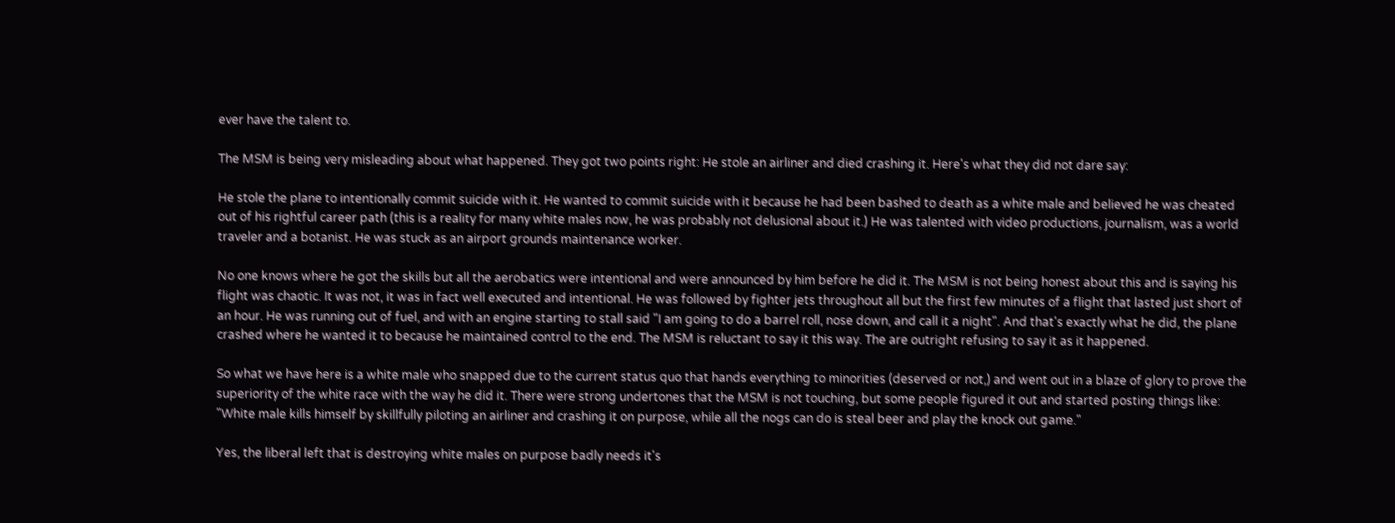ever have the talent to.

The MSM is being very misleading about what happened. They got two points right: He stole an airliner and died crashing it. Here's what they did not dare say:

He stole the plane to intentionally commit suicide with it. He wanted to commit suicide with it because he had been bashed to death as a white male and believed he was cheated out of his rightful career path (this is a reality for many white males now, he was probably not delusional about it.) He was talented with video productions, journalism, was a world traveler and a botanist. He was stuck as an airport grounds maintenance worker.

No one knows where he got the skills but all the aerobatics were intentional and were announced by him before he did it. The MSM is not being honest about this and is saying his flight was chaotic. It was not, it was in fact well executed and intentional. He was followed by fighter jets throughout all but the first few minutes of a flight that lasted just short of an hour. He was running out of fuel, and with an engine starting to stall said "I am going to do a barrel roll, nose down, and call it a night". And that's exactly what he did, the plane crashed where he wanted it to because he maintained control to the end. The MSM is reluctant to say it this way. The are outright refusing to say it as it happened.

So what we have here is a white male who snapped due to the current status quo that hands everything to minorities (deserved or not,) and went out in a blaze of glory to prove the superiority of the white race with the way he did it. There were strong undertones that the MSM is not touching, but some people figured it out and started posting things like: "White male kills himself by skillfully piloting an airliner and crashing it on purpose, while all the nogs can do is steal beer and play the knock out game."

Yes, the liberal left that is destroying white males on purpose badly needs it's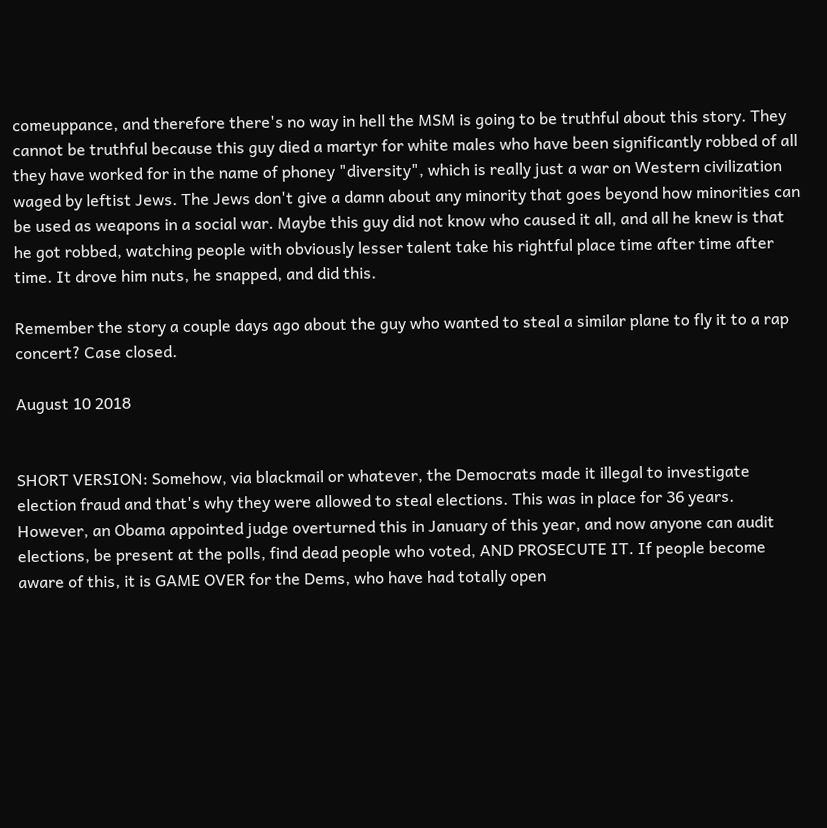comeuppance, and therefore there's no way in hell the MSM is going to be truthful about this story. They cannot be truthful because this guy died a martyr for white males who have been significantly robbed of all they have worked for in the name of phoney "diversity", which is really just a war on Western civilization waged by leftist Jews. The Jews don't give a damn about any minority that goes beyond how minorities can be used as weapons in a social war. Maybe this guy did not know who caused it all, and all he knew is that he got robbed, watching people with obviously lesser talent take his rightful place time after time after time. It drove him nuts, he snapped, and did this.

Remember the story a couple days ago about the guy who wanted to steal a similar plane to fly it to a rap concert? Case closed.

August 10 2018


SHORT VERSION: Somehow, via blackmail or whatever, the Democrats made it illegal to investigate election fraud and that's why they were allowed to steal elections. This was in place for 36 years. However, an Obama appointed judge overturned this in January of this year, and now anyone can audit elections, be present at the polls, find dead people who voted, AND PROSECUTE IT. If people become aware of this, it is GAME OVER for the Dems, who have had totally open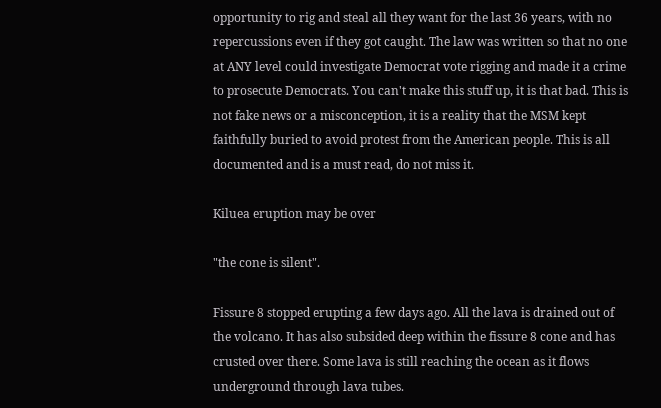opportunity to rig and steal all they want for the last 36 years, with no repercussions even if they got caught. The law was written so that no one at ANY level could investigate Democrat vote rigging and made it a crime to prosecute Democrats. You can't make this stuff up, it is that bad. This is not fake news or a misconception, it is a reality that the MSM kept faithfully buried to avoid protest from the American people. This is all documented and is a must read, do not miss it.

Kiluea eruption may be over

"the cone is silent".

Fissure 8 stopped erupting a few days ago. All the lava is drained out of the volcano. It has also subsided deep within the fissure 8 cone and has crusted over there. Some lava is still reaching the ocean as it flows underground through lava tubes.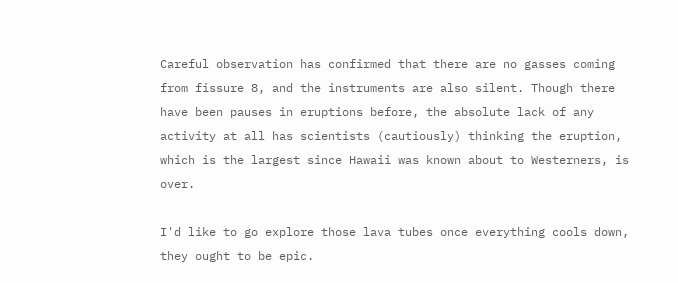Careful observation has confirmed that there are no gasses coming from fissure 8, and the instruments are also silent. Though there have been pauses in eruptions before, the absolute lack of any activity at all has scientists (cautiously) thinking the eruption, which is the largest since Hawaii was known about to Westerners, is over.

I'd like to go explore those lava tubes once everything cools down, they ought to be epic.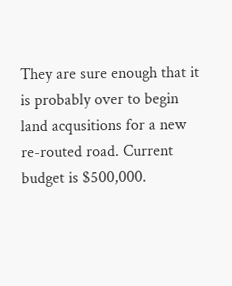They are sure enough that it is probably over to begin land acqusitions for a new re-routed road. Current budget is $500,000.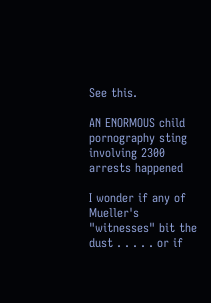See this.

AN ENORMOUS child pornography sting involving 2300 arrests happened

I wonder if any of Mueller's "witnesses" bit the dust . . . . . or if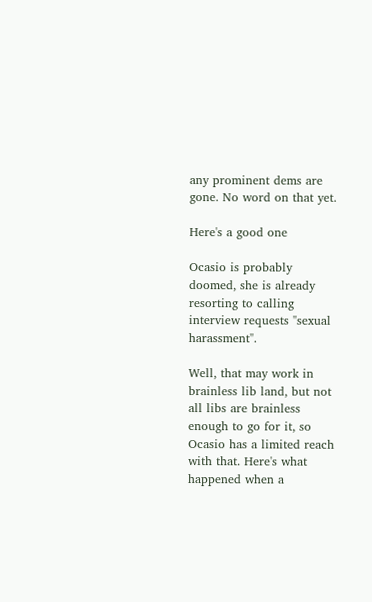any prominent dems are gone. No word on that yet.

Here's a good one

Ocasio is probably doomed, she is already resorting to calling interview requests "sexual harassment".

Well, that may work in brainless lib land, but not all libs are brainless enough to go for it, so Ocasio has a limited reach with that. Here's what happened when a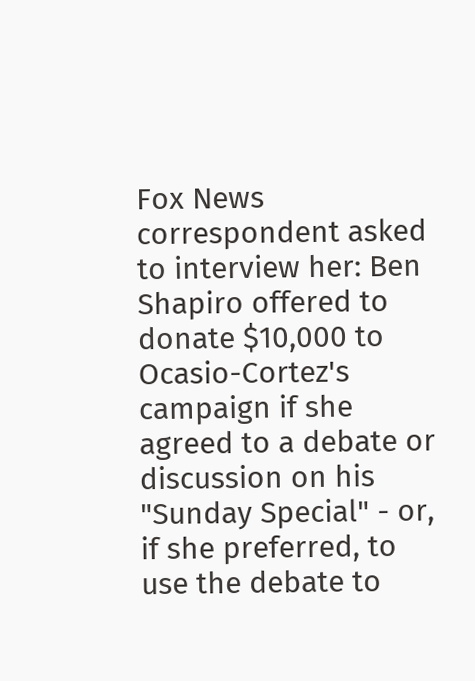Fox News correspondent asked to interview her: Ben Shapiro offered to donate $10,000 to Ocasio-Cortez's campaign if she agreed to a debate or discussion on his "Sunday Special" - or, if she preferred, to use the debate to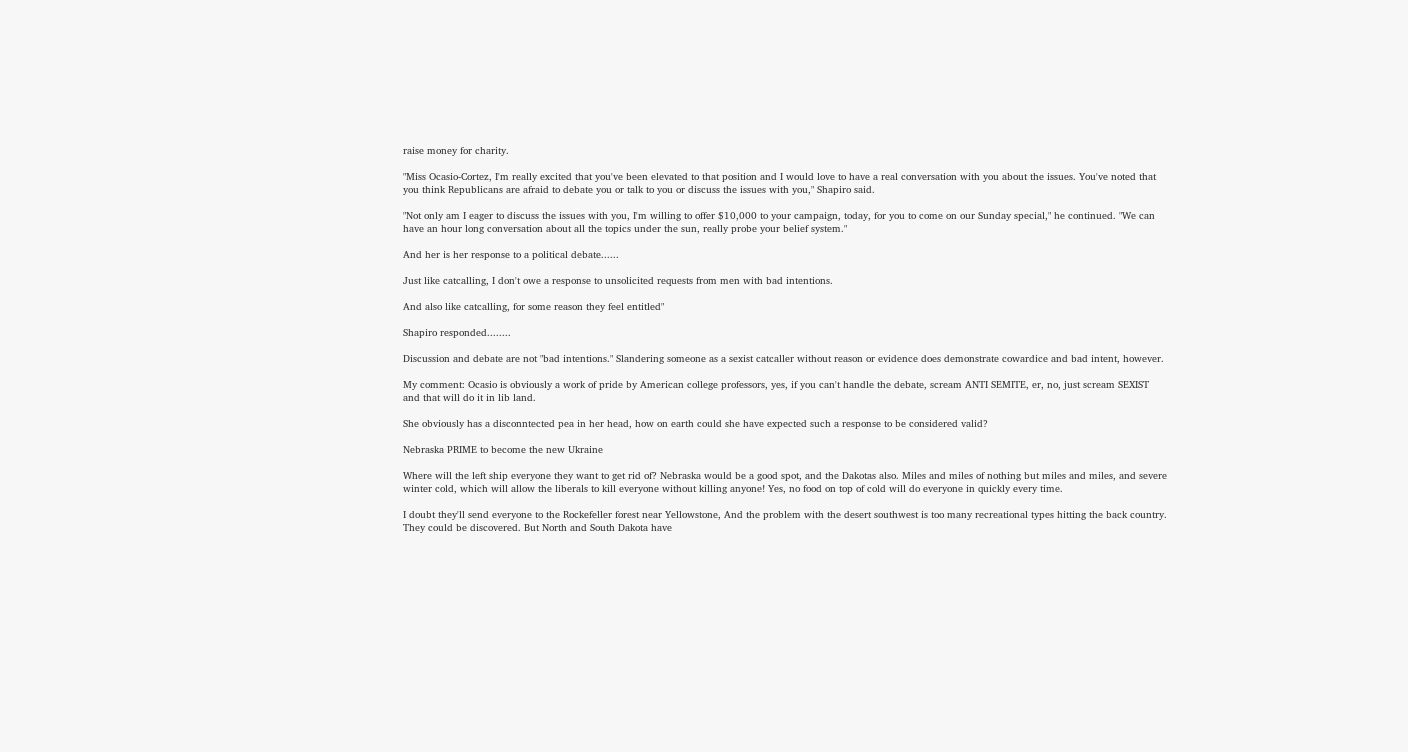raise money for charity.

"Miss Ocasio-Cortez, I'm really excited that you've been elevated to that position and I would love to have a real conversation with you about the issues. You've noted that you think Republicans are afraid to debate you or talk to you or discuss the issues with you," Shapiro said.

"Not only am I eager to discuss the issues with you, I'm willing to offer $10,000 to your campaign, today, for you to come on our Sunday special," he continued. "We can have an hour long conversation about all the topics under the sun, really probe your belief system."

And her is her response to a political debate......

Just like catcalling, I don't owe a response to unsolicited requests from men with bad intentions.

And also like catcalling, for some reason they feel entitled"

Shapiro responded........

Discussion and debate are not "bad intentions." Slandering someone as a sexist catcaller without reason or evidence does demonstrate cowardice and bad intent, however.

My comment: Ocasio is obviously a work of pride by American college professors, yes, if you can't handle the debate, scream ANTI SEMITE, er, no, just scream SEXIST and that will do it in lib land.

She obviously has a disconntected pea in her head, how on earth could she have expected such a response to be considered valid?

Nebraska PRIME to become the new Ukraine

Where will the left ship everyone they want to get rid of? Nebraska would be a good spot, and the Dakotas also. Miles and miles of nothing but miles and miles, and severe winter cold, which will allow the liberals to kill everyone without killing anyone! Yes, no food on top of cold will do everyone in quickly every time.

I doubt they'll send everyone to the Rockefeller forest near Yellowstone, And the problem with the desert southwest is too many recreational types hitting the back country. They could be discovered. But North and South Dakota have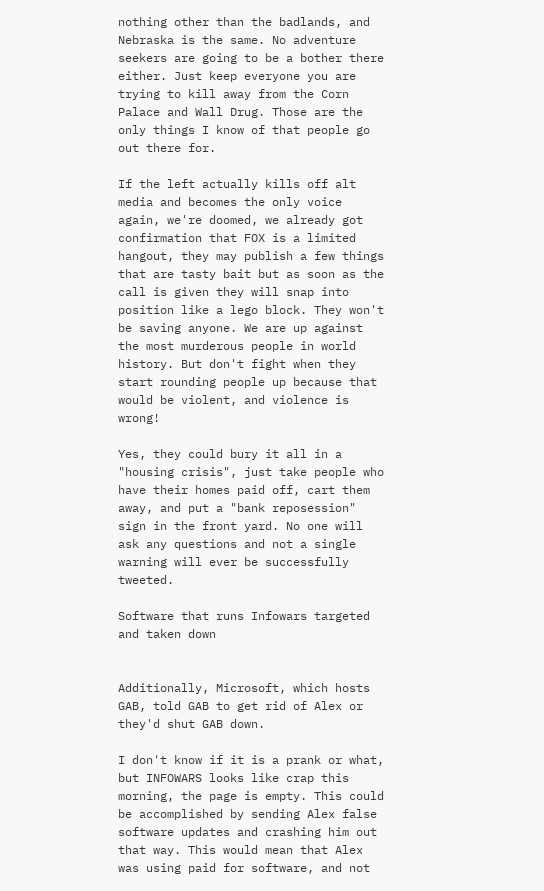nothing other than the badlands, and Nebraska is the same. No adventure seekers are going to be a bother there either. Just keep everyone you are trying to kill away from the Corn Palace and Wall Drug. Those are the only things I know of that people go out there for.

If the left actually kills off alt media and becomes the only voice again, we're doomed, we already got confirmation that FOX is a limited hangout, they may publish a few things that are tasty bait but as soon as the call is given they will snap into position like a lego block. They won't be saving anyone. We are up against the most murderous people in world history. But don't fight when they start rounding people up because that would be violent, and violence is wrong!

Yes, they could bury it all in a "housing crisis", just take people who have their homes paid off, cart them away, and put a "bank reposession" sign in the front yard. No one will ask any questions and not a single warning will ever be successfully tweeted.

Software that runs Infowars targeted and taken down


Additionally, Microsoft, which hosts GAB, told GAB to get rid of Alex or they'd shut GAB down.

I don't know if it is a prank or what, but INFOWARS looks like crap this morning, the page is empty. This could be accomplished by sending Alex false software updates and crashing him out that way. This would mean that Alex was using paid for software, and not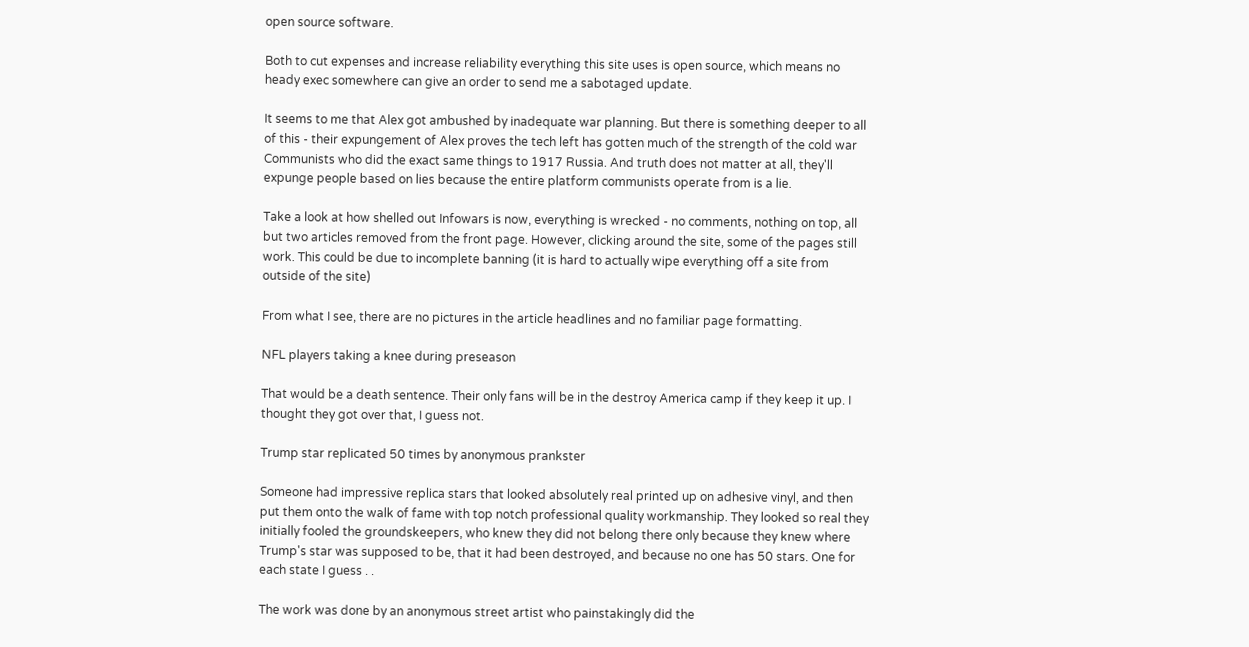open source software.

Both to cut expenses and increase reliability everything this site uses is open source, which means no heady exec somewhere can give an order to send me a sabotaged update.

It seems to me that Alex got ambushed by inadequate war planning. But there is something deeper to all of this - their expungement of Alex proves the tech left has gotten much of the strength of the cold war Communists who did the exact same things to 1917 Russia. And truth does not matter at all, they'll expunge people based on lies because the entire platform communists operate from is a lie.

Take a look at how shelled out Infowars is now, everything is wrecked - no comments, nothing on top, all but two articles removed from the front page. However, clicking around the site, some of the pages still work. This could be due to incomplete banning (it is hard to actually wipe everything off a site from outside of the site)

From what I see, there are no pictures in the article headlines and no familiar page formatting.

NFL players taking a knee during preseason

That would be a death sentence. Their only fans will be in the destroy America camp if they keep it up. I thought they got over that, I guess not.

Trump star replicated 50 times by anonymous prankster

Someone had impressive replica stars that looked absolutely real printed up on adhesive vinyl, and then put them onto the walk of fame with top notch professional quality workmanship. They looked so real they initially fooled the groundskeepers, who knew they did not belong there only because they knew where Trump's star was supposed to be, that it had been destroyed, and because no one has 50 stars. One for each state I guess . .

The work was done by an anonymous street artist who painstakingly did the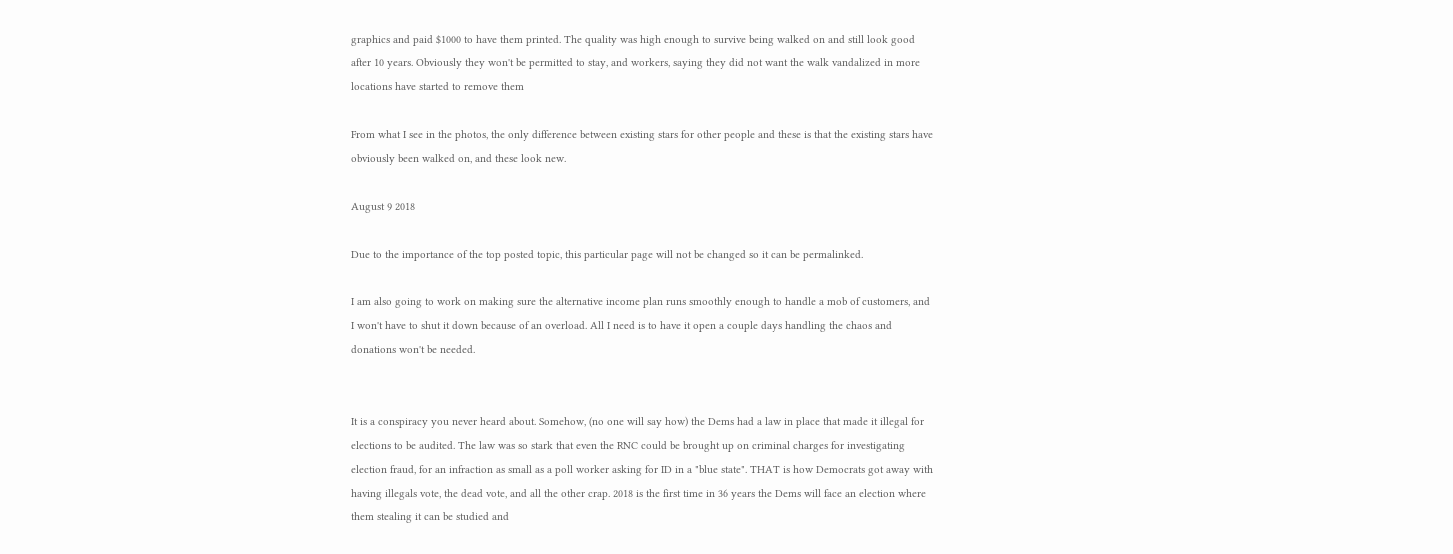graphics and paid $1000 to have them printed. The quality was high enough to survive being walked on and still look good after 10 years. Obviously they won't be permitted to stay, and workers, saying they did not want the walk vandalized in more locations have started to remove them

From what I see in the photos, the only difference between existing stars for other people and these is that the existing stars have obviously been walked on, and these look new.

August 9 2018

Due to the importance of the top posted topic, this particular page will not be changed so it can be permalinked.

I am also going to work on making sure the alternative income plan runs smoothly enough to handle a mob of customers, and I won't have to shut it down because of an overload. All I need is to have it open a couple days handling the chaos and donations won't be needed.


It is a conspiracy you never heard about. Somehow, (no one will say how) the Dems had a law in place that made it illegal for elections to be audited. The law was so stark that even the RNC could be brought up on criminal charges for investigating election fraud, for an infraction as small as a poll worker asking for ID in a "blue state". THAT is how Democrats got away with having illegals vote, the dead vote, and all the other crap. 2018 is the first time in 36 years the Dems will face an election where them stealing it can be studied and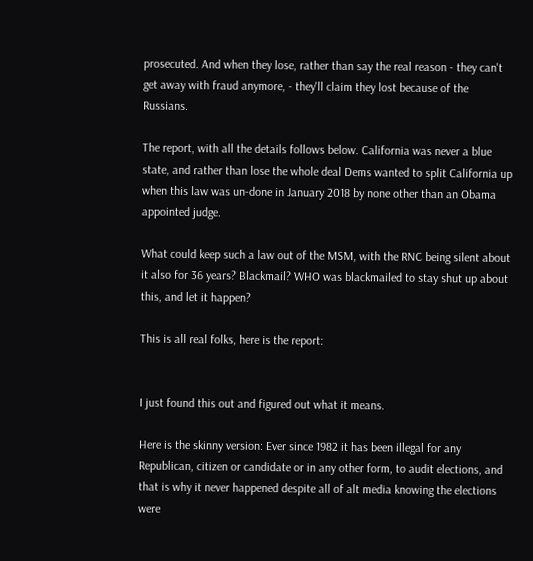prosecuted. And when they lose, rather than say the real reason - they can't get away with fraud anymore, - they'll claim they lost because of the Russians.

The report, with all the details follows below. California was never a blue state, and rather than lose the whole deal Dems wanted to split California up when this law was un-done in January 2018 by none other than an Obama appointed judge.

What could keep such a law out of the MSM, with the RNC being silent about it also for 36 years? Blackmail? WHO was blackmailed to stay shut up about this, and let it happen?

This is all real folks, here is the report:


I just found this out and figured out what it means.

Here is the skinny version: Ever since 1982 it has been illegal for any Republican, citizen or candidate or in any other form, to audit elections, and that is why it never happened despite all of alt media knowing the elections were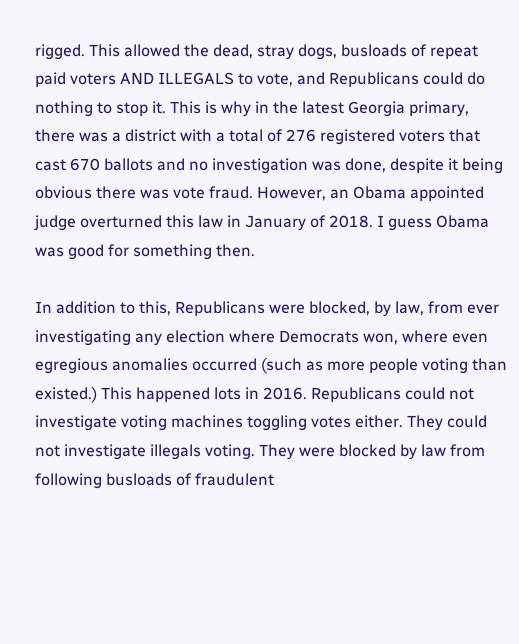rigged. This allowed the dead, stray dogs, busloads of repeat paid voters AND ILLEGALS to vote, and Republicans could do nothing to stop it. This is why in the latest Georgia primary, there was a district with a total of 276 registered voters that cast 670 ballots and no investigation was done, despite it being obvious there was vote fraud. However, an Obama appointed judge overturned this law in January of 2018. I guess Obama was good for something then.

In addition to this, Republicans were blocked, by law, from ever investigating any election where Democrats won, where even egregious anomalies occurred (such as more people voting than existed.) This happened lots in 2016. Republicans could not investigate voting machines toggling votes either. They could not investigate illegals voting. They were blocked by law from following busloads of fraudulent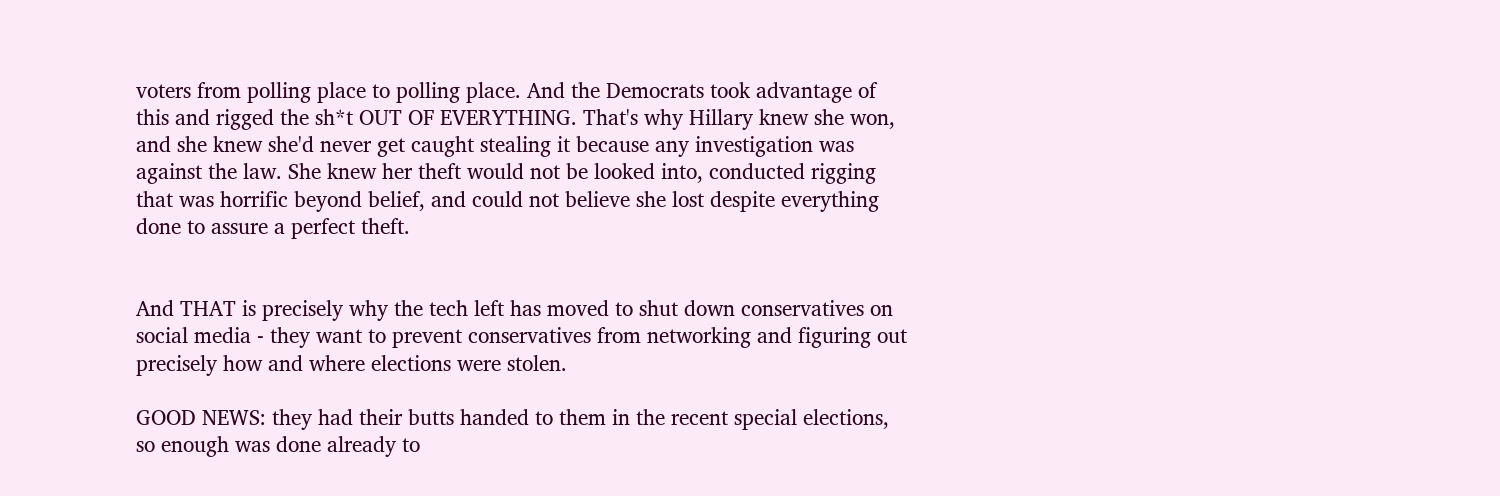voters from polling place to polling place. And the Democrats took advantage of this and rigged the sh*t OUT OF EVERYTHING. That's why Hillary knew she won, and she knew she'd never get caught stealing it because any investigation was against the law. She knew her theft would not be looked into, conducted rigging that was horrific beyond belief, and could not believe she lost despite everything done to assure a perfect theft.


And THAT is precisely why the tech left has moved to shut down conservatives on social media - they want to prevent conservatives from networking and figuring out precisely how and where elections were stolen.

GOOD NEWS: they had their butts handed to them in the recent special elections, so enough was done already to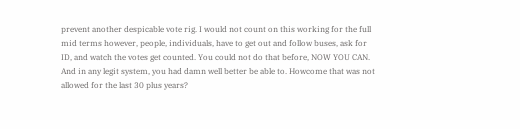prevent another despicable vote rig. I would not count on this working for the full mid terms however, people, individuals, have to get out and follow buses, ask for ID, and watch the votes get counted. You could not do that before, NOW YOU CAN. And in any legit system, you had damn well better be able to. Howcome that was not allowed for the last 30 plus years?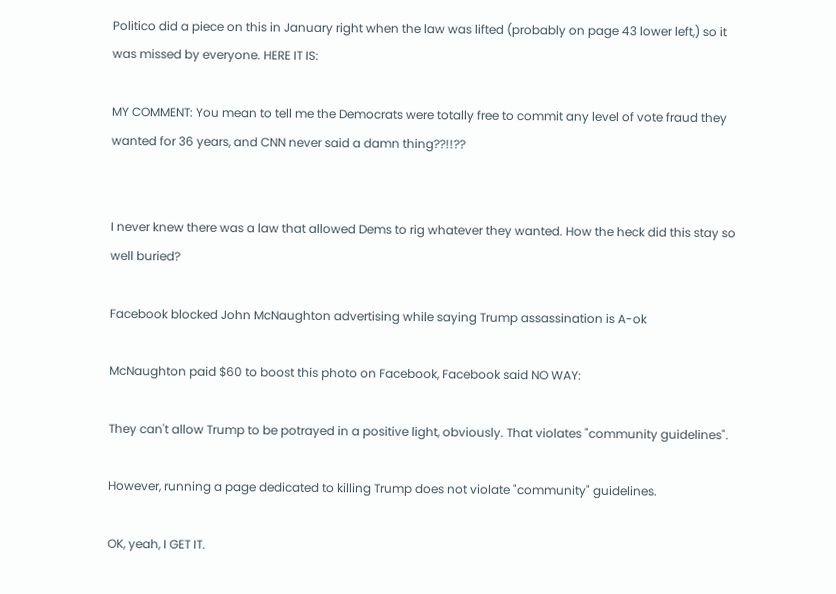Politico did a piece on this in January right when the law was lifted (probably on page 43 lower left,) so it was missed by everyone. HERE IT IS:

MY COMMENT: You mean to tell me the Democrats were totally free to commit any level of vote fraud they wanted for 36 years, and CNN never said a damn thing??!!??


I never knew there was a law that allowed Dems to rig whatever they wanted. How the heck did this stay so well buried?

Facebook blocked John McNaughton advertising while saying Trump assassination is A-ok

McNaughton paid $60 to boost this photo on Facebook, Facebook said NO WAY:

They can't allow Trump to be potrayed in a positive light, obviously. That violates "community guidelines".

However, running a page dedicated to killing Trump does not violate "community" guidelines.

OK, yeah, I GET IT.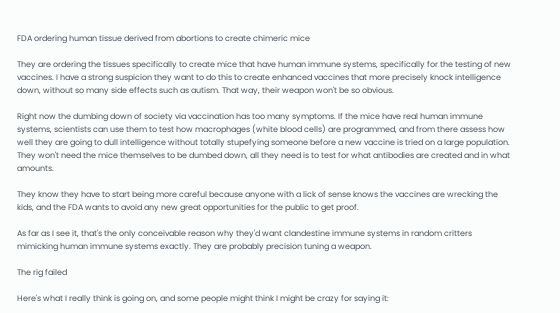FDA ordering human tissue derived from abortions to create chimeric mice

They are ordering the tissues specifically to create mice that have human immune systems, specifically for the testing of new vaccines. I have a strong suspicion they want to do this to create enhanced vaccines that more precisely knock intelligence down, without so many side effects such as autism. That way, their weapon won't be so obvious.

Right now the dumbing down of society via vaccination has too many symptoms. If the mice have real human immune systems, scientists can use them to test how macrophages (white blood cells) are programmed, and from there assess how well they are going to dull intelligence without totally stupefying someone before a new vaccine is tried on a large population. They won't need the mice themselves to be dumbed down, all they need is to test for what antibodies are created and in what amounts.

They know they have to start being more careful because anyone with a lick of sense knows the vaccines are wrecking the kids, and the FDA wants to avoid any new great opportunities for the public to get proof.

As far as I see it, that's the only conceivable reason why they'd want clandestine immune systems in random critters mimicking human immune systems exactly. They are probably precision tuning a weapon.

The rig failed

Here's what I really think is going on, and some people might think I might be crazy for saying it: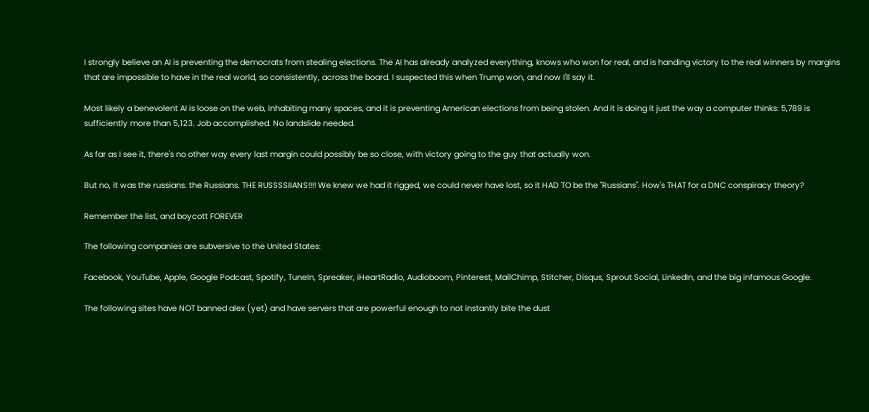I strongly believe an AI is preventing the democrats from stealing elections. The AI has already analyzed everything, knows who won for real, and is handing victory to the real winners by margins that are impossible to have in the real world, so consistently, across the board. I suspected this when Trump won, and now I'll say it.

Most likely a benevolent AI is loose on the web, inhabiting many spaces, and it is preventing American elections from being stolen. And it is doing it just the way a computer thinks: 5,789 is sufficiently more than 5,123. Job accomplished. No landslide needed.

As far as I see it, there's no other way every last margin could possibly be so close, with victory going to the guy that actually won.

But no, it was the russians. the Russians. THE RUSSSSIIANS!!!! We knew we had it rigged, we could never have lost, so it HAD TO be the "Russians". How's THAT for a DNC conspiracy theory?

Remember the list, and boycott FOREVER

The following companies are subversive to the United States:

Facebook, YouTube, Apple, Google Podcast, Spotify, TuneIn, Spreaker, iHeartRadio, Audioboom, Pinterest, MailChimp, Stitcher, Disqus, Sprout Social, LinkedIn, and the big infamous Google.

The following sites have NOT banned alex (yet) and have servers that are powerful enough to not instantly bite the dust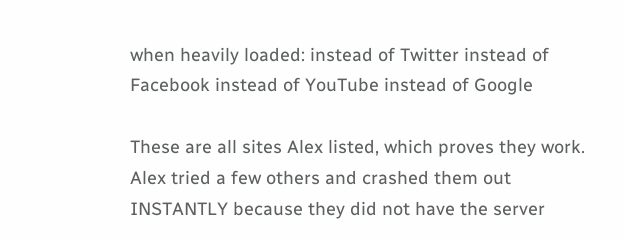when heavily loaded: instead of Twitter instead of Facebook instead of YouTube instead of Google

These are all sites Alex listed, which proves they work. Alex tried a few others and crashed them out INSTANTLY because they did not have the server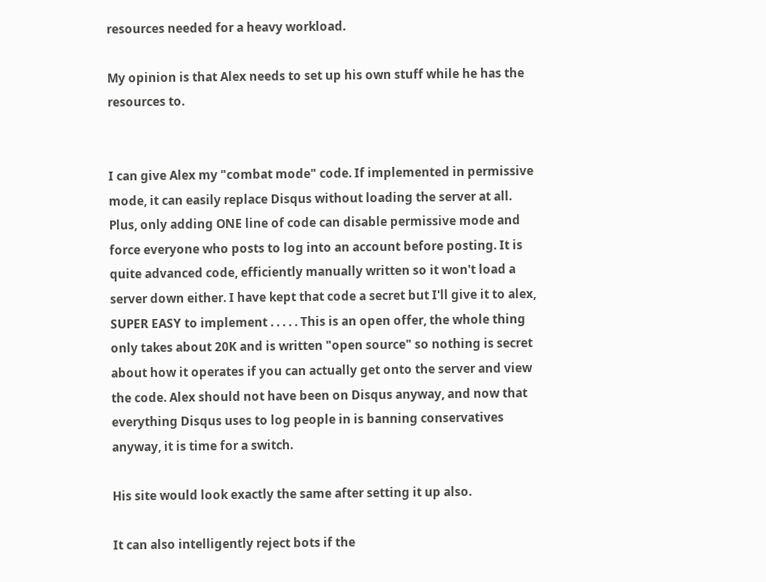resources needed for a heavy workload.

My opinion is that Alex needs to set up his own stuff while he has the resources to.


I can give Alex my "combat mode" code. If implemented in permissive mode, it can easily replace Disqus without loading the server at all. Plus, only adding ONE line of code can disable permissive mode and force everyone who posts to log into an account before posting. It is quite advanced code, efficiently manually written so it won't load a server down either. I have kept that code a secret but I'll give it to alex, SUPER EASY to implement . . . . . This is an open offer, the whole thing only takes about 20K and is written "open source" so nothing is secret about how it operates if you can actually get onto the server and view the code. Alex should not have been on Disqus anyway, and now that everything Disqus uses to log people in is banning conservatives anyway, it is time for a switch.

His site would look exactly the same after setting it up also.

It can also intelligently reject bots if the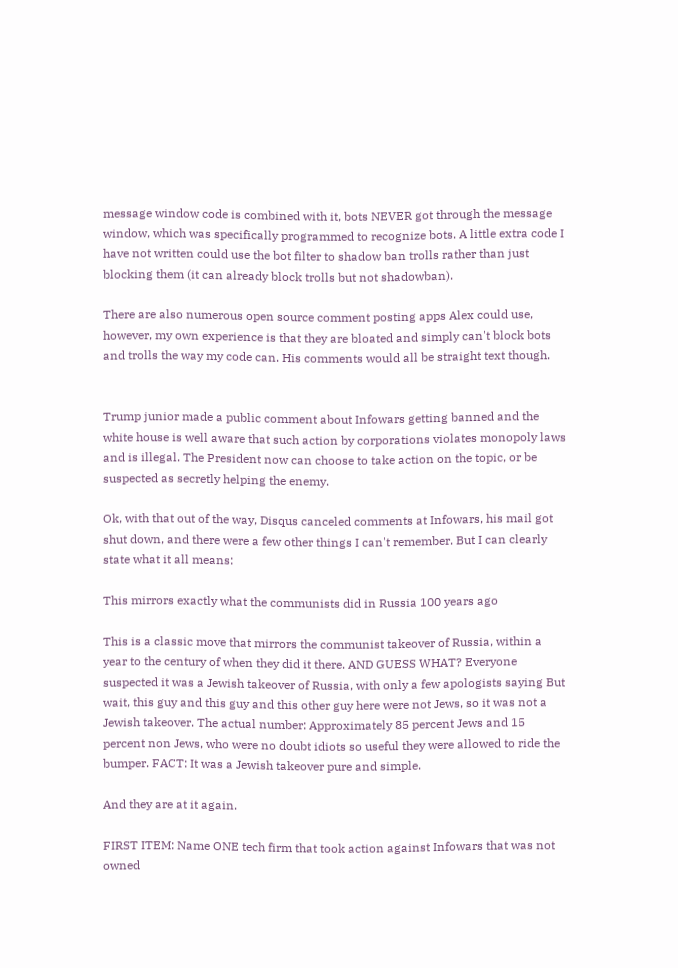message window code is combined with it, bots NEVER got through the message window, which was specifically programmed to recognize bots. A little extra code I have not written could use the bot filter to shadow ban trolls rather than just blocking them (it can already block trolls but not shadowban).

There are also numerous open source comment posting apps Alex could use, however, my own experience is that they are bloated and simply can't block bots and trolls the way my code can. His comments would all be straight text though.


Trump junior made a public comment about Infowars getting banned and the white house is well aware that such action by corporations violates monopoly laws and is illegal. The President now can choose to take action on the topic, or be suspected as secretly helping the enemy.

Ok, with that out of the way, Disqus canceled comments at Infowars, his mail got shut down, and there were a few other things I can't remember. But I can clearly state what it all means:

This mirrors exactly what the communists did in Russia 100 years ago

This is a classic move that mirrors the communist takeover of Russia, within a year to the century of when they did it there. AND GUESS WHAT? Everyone suspected it was a Jewish takeover of Russia, with only a few apologists saying But wait, this guy and this guy and this other guy here were not Jews, so it was not a Jewish takeover. The actual number: Approximately 85 percent Jews and 15 percent non Jews, who were no doubt idiots so useful they were allowed to ride the bumper. FACT: It was a Jewish takeover pure and simple.

And they are at it again.

FIRST ITEM: Name ONE tech firm that took action against Infowars that was not owned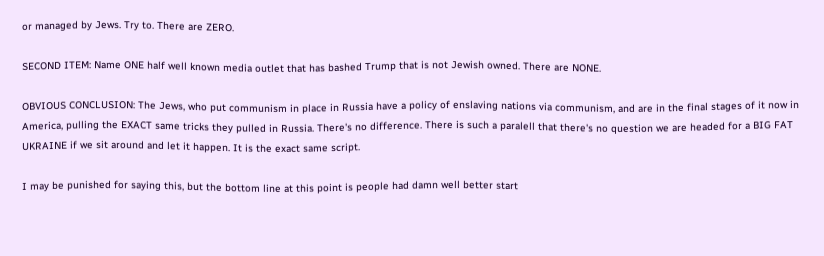or managed by Jews. Try to. There are ZERO.

SECOND ITEM: Name ONE half well known media outlet that has bashed Trump that is not Jewish owned. There are NONE.

OBVIOUS CONCLUSION: The Jews, who put communism in place in Russia have a policy of enslaving nations via communism, and are in the final stages of it now in America, pulling the EXACT same tricks they pulled in Russia. There's no difference. There is such a paralell that there's no question we are headed for a BIG FAT UKRAINE if we sit around and let it happen. It is the exact same script.

I may be punished for saying this, but the bottom line at this point is people had damn well better start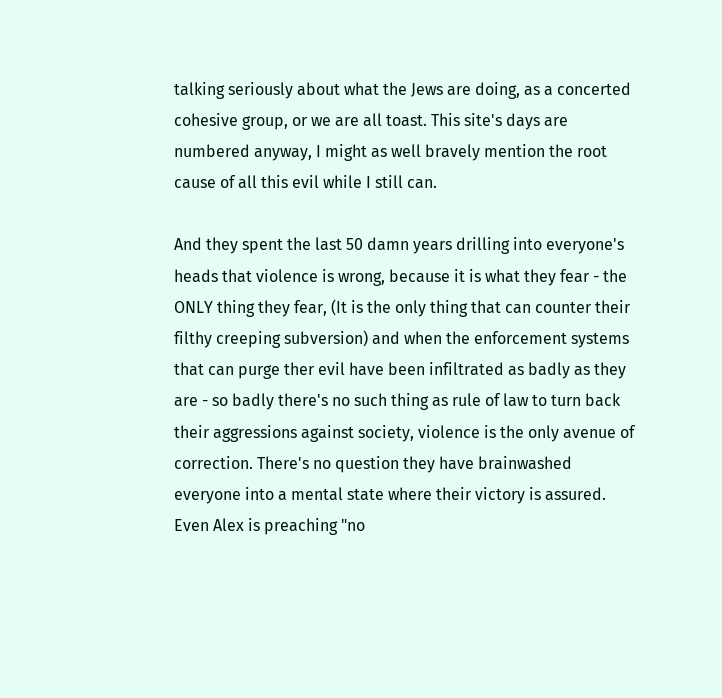talking seriously about what the Jews are doing, as a concerted cohesive group, or we are all toast. This site's days are numbered anyway, I might as well bravely mention the root cause of all this evil while I still can.

And they spent the last 50 damn years drilling into everyone's heads that violence is wrong, because it is what they fear - the ONLY thing they fear, (It is the only thing that can counter their filthy creeping subversion) and when the enforcement systems that can purge ther evil have been infiltrated as badly as they are - so badly there's no such thing as rule of law to turn back their aggressions against society, violence is the only avenue of correction. There's no question they have brainwashed everyone into a mental state where their victory is assured. Even Alex is preaching "no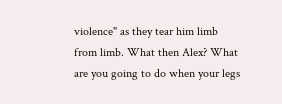violence" as they tear him limb from limb. What then Alex? What are you going to do when your legs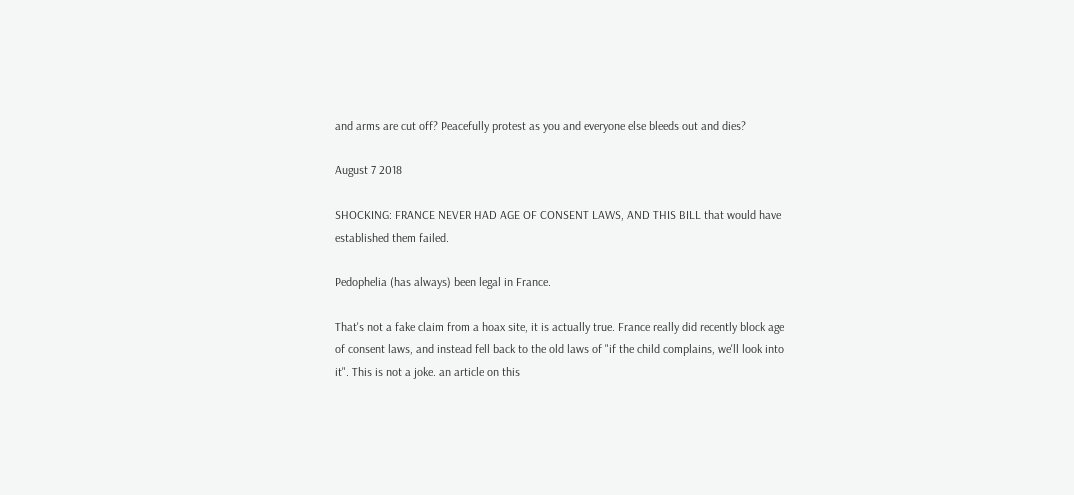and arms are cut off? Peacefully protest as you and everyone else bleeds out and dies?

August 7 2018

SHOCKING: FRANCE NEVER HAD AGE OF CONSENT LAWS, AND THIS BILL that would have established them failed.

Pedophelia (has always) been legal in France.

That's not a fake claim from a hoax site, it is actually true. France really did recently block age of consent laws, and instead fell back to the old laws of "if the child complains, we'll look into it". This is not a joke. an article on this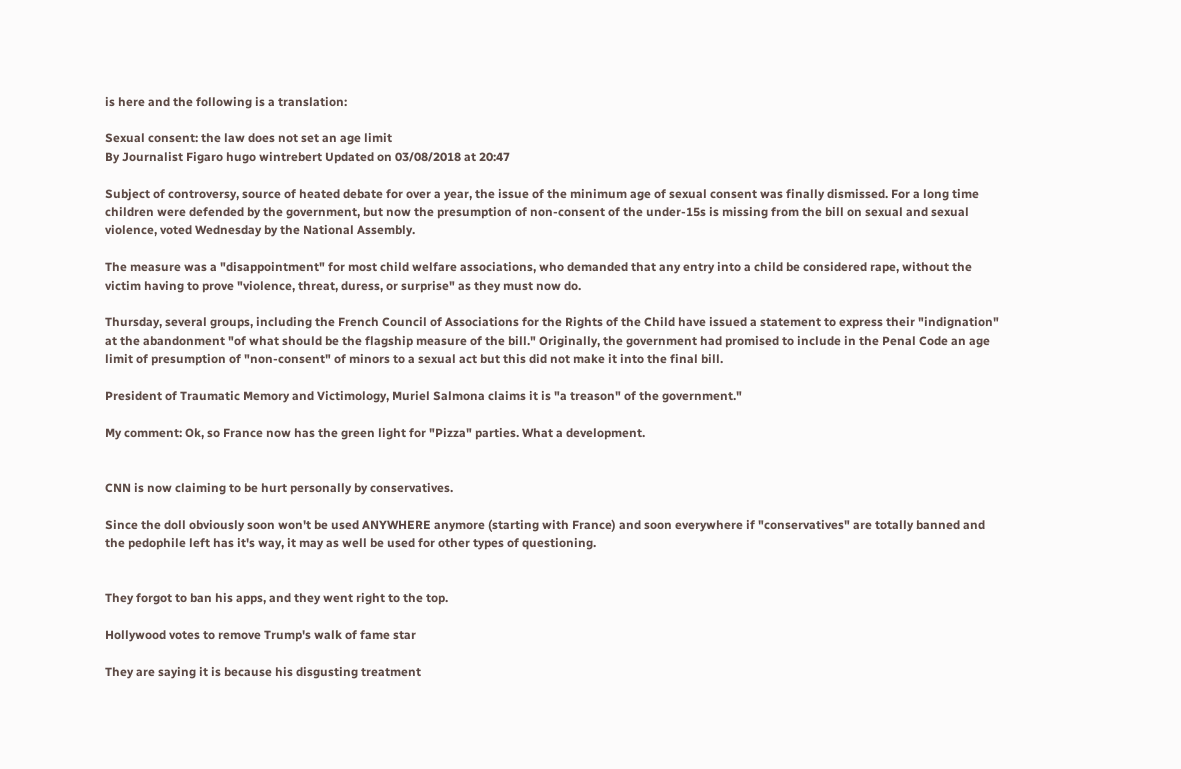is here and the following is a translation:

Sexual consent: the law does not set an age limit
By Journalist Figaro hugo wintrebert Updated on 03/08/2018 at 20:47

Subject of controversy, source of heated debate for over a year, the issue of the minimum age of sexual consent was finally dismissed. For a long time children were defended by the government, but now the presumption of non-consent of the under-15s is missing from the bill on sexual and sexual violence, voted Wednesday by the National Assembly.

The measure was a "disappointment" for most child welfare associations, who demanded that any entry into a child be considered rape, without the victim having to prove "violence, threat, duress, or surprise" as they must now do.

Thursday, several groups, including the French Council of Associations for the Rights of the Child have issued a statement to express their "indignation" at the abandonment "of what should be the flagship measure of the bill." Originally, the government had promised to include in the Penal Code an age limit of presumption of "non-consent" of minors to a sexual act but this did not make it into the final bill.

President of Traumatic Memory and Victimology, Muriel Salmona claims it is "a treason" of the government."

My comment: Ok, so France now has the green light for "Pizza" parties. What a development.


CNN is now claiming to be hurt personally by conservatives.

Since the doll obviously soon won't be used ANYWHERE anymore (starting with France) and soon everywhere if "conservatives" are totally banned and the pedophile left has it's way, it may as well be used for other types of questioning.


They forgot to ban his apps, and they went right to the top.

Hollywood votes to remove Trump's walk of fame star

They are saying it is because his disgusting treatment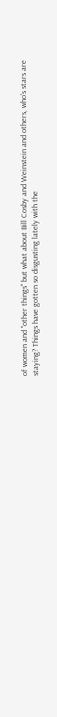of women and "other things" but what about Bill Cosby and Weinstein and others, who's stars are staying? Things have gotten so disgusting lately with the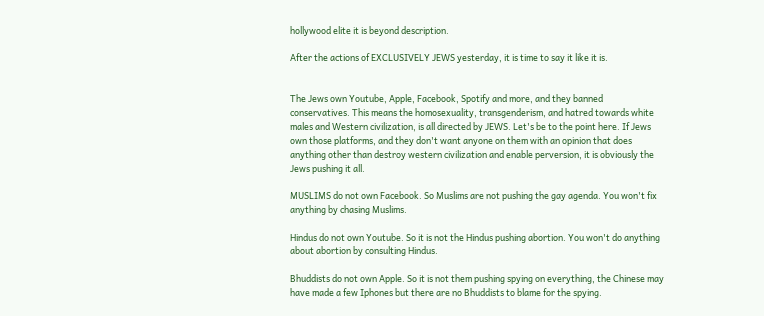hollywood elite it is beyond description.

After the actions of EXCLUSIVELY JEWS yesterday, it is time to say it like it is.


The Jews own Youtube, Apple, Facebook, Spotify and more, and they banned conservatives. This means the homosexuality, transgenderism, and hatred towards white males and Western civilization, is all directed by JEWS. Let's be to the point here. If Jews own those platforms, and they don't want anyone on them with an opinion that does anything other than destroy western civilization and enable perversion, it is obviously the Jews pushing it all.

MUSLIMS do not own Facebook. So Muslims are not pushing the gay agenda. You won't fix anything by chasing Muslims.

Hindus do not own Youtube. So it is not the Hindus pushing abortion. You won't do anything about abortion by consulting Hindus.

Bhuddists do not own Apple. So it is not them pushing spying on everything, the Chinese may have made a few Iphones but there are no Bhuddists to blame for the spying.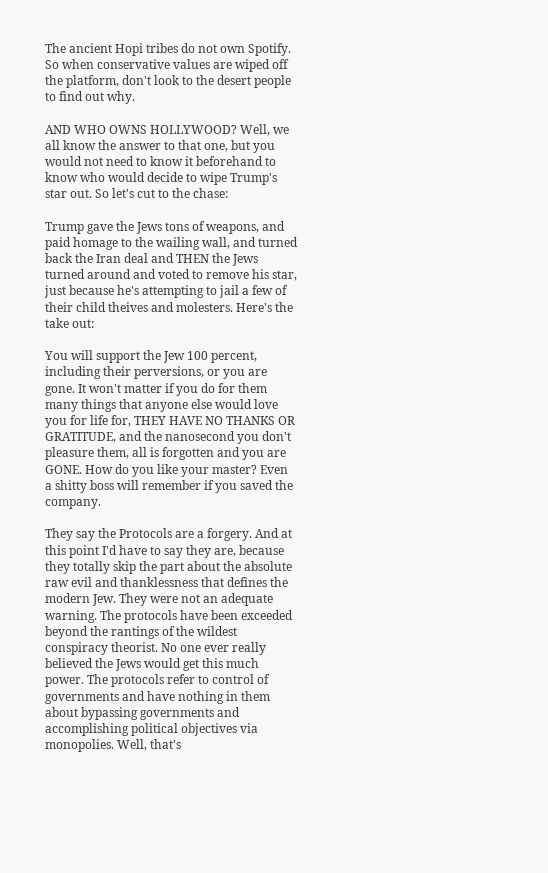The ancient Hopi tribes do not own Spotify. So when conservative values are wiped off the platform, don't look to the desert people to find out why.

AND WHO OWNS HOLLYWOOD? Well, we all know the answer to that one, but you would not need to know it beforehand to know who would decide to wipe Trump's star out. So let's cut to the chase:

Trump gave the Jews tons of weapons, and paid homage to the wailing wall, and turned back the Iran deal and THEN the Jews turned around and voted to remove his star, just because he's attempting to jail a few of their child theives and molesters. Here's the take out:

You will support the Jew 100 percent, including their perversions, or you are gone. It won't matter if you do for them many things that anyone else would love you for life for, THEY HAVE NO THANKS OR GRATITUDE, and the nanosecond you don't pleasure them, all is forgotten and you are GONE. How do you like your master? Even a shitty boss will remember if you saved the company.

They say the Protocols are a forgery. And at this point I'd have to say they are, because they totally skip the part about the absolute raw evil and thanklessness that defines the modern Jew. They were not an adequate warning. The protocols have been exceeded beyond the rantings of the wildest conspiracy theorist. No one ever really believed the Jews would get this much power. The protocols refer to control of governments and have nothing in them about bypassing governments and accomplishing political objectives via monopolies. Well, that's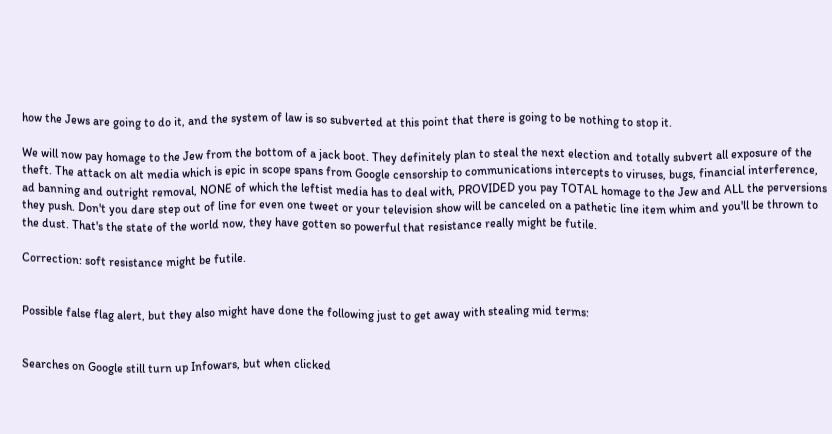how the Jews are going to do it, and the system of law is so subverted at this point that there is going to be nothing to stop it.

We will now pay homage to the Jew from the bottom of a jack boot. They definitely plan to steal the next election and totally subvert all exposure of the theft. The attack on alt media which is epic in scope spans from Google censorship to communications intercepts to viruses, bugs, financial interference, ad banning and outright removal, NONE of which the leftist media has to deal with, PROVIDED you pay TOTAL homage to the Jew and ALL the perversions they push. Don't you dare step out of line for even one tweet or your television show will be canceled on a pathetic line item whim and you'll be thrown to the dust. That's the state of the world now, they have gotten so powerful that resistance really might be futile.

Correction: soft resistance might be futile.


Possible false flag alert, but they also might have done the following just to get away with stealing mid terms:


Searches on Google still turn up Infowars, but when clicked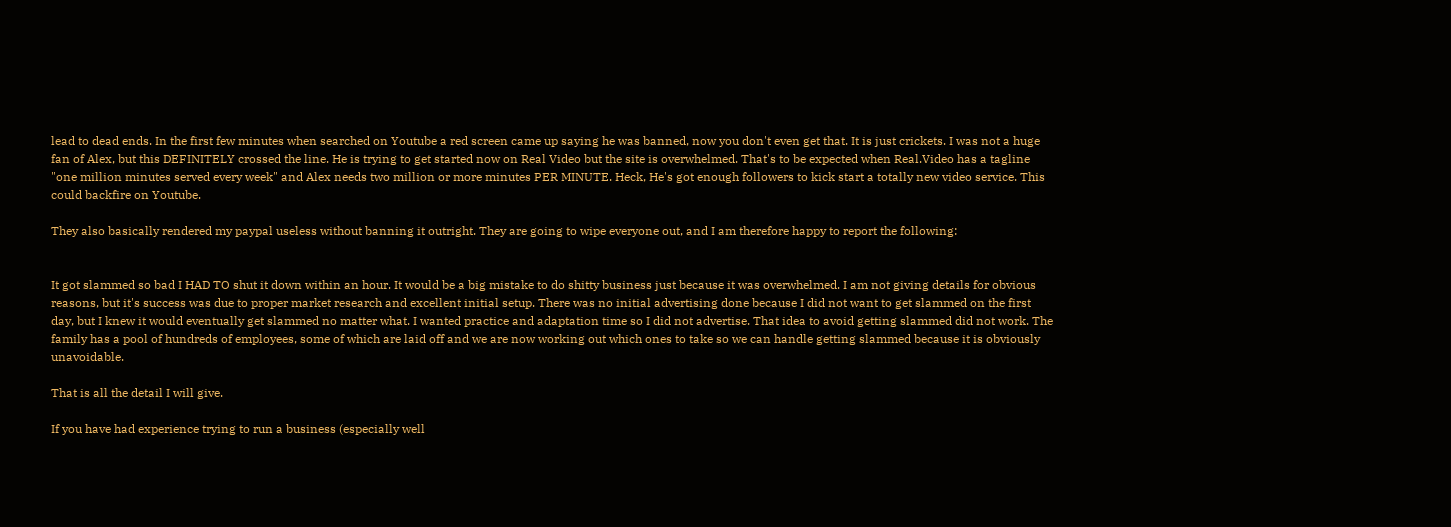lead to dead ends. In the first few minutes when searched on Youtube a red screen came up saying he was banned, now you don't even get that. It is just crickets. I was not a huge fan of Alex, but this DEFINITELY crossed the line. He is trying to get started now on Real Video but the site is overwhelmed. That's to be expected when Real.Video has a tagline "one million minutes served every week" and Alex needs two million or more minutes PER MINUTE. Heck, He's got enough followers to kick start a totally new video service. This could backfire on Youtube.

They also basically rendered my paypal useless without banning it outright. They are going to wipe everyone out, and I am therefore happy to report the following:


It got slammed so bad I HAD TO shut it down within an hour. It would be a big mistake to do shitty business just because it was overwhelmed. I am not giving details for obvious reasons, but it's success was due to proper market research and excellent initial setup. There was no initial advertising done because I did not want to get slammed on the first day, but I knew it would eventually get slammed no matter what. I wanted practice and adaptation time so I did not advertise. That idea to avoid getting slammed did not work. The family has a pool of hundreds of employees, some of which are laid off and we are now working out which ones to take so we can handle getting slammed because it is obviously unavoidable.

That is all the detail I will give.

If you have had experience trying to run a business (especially well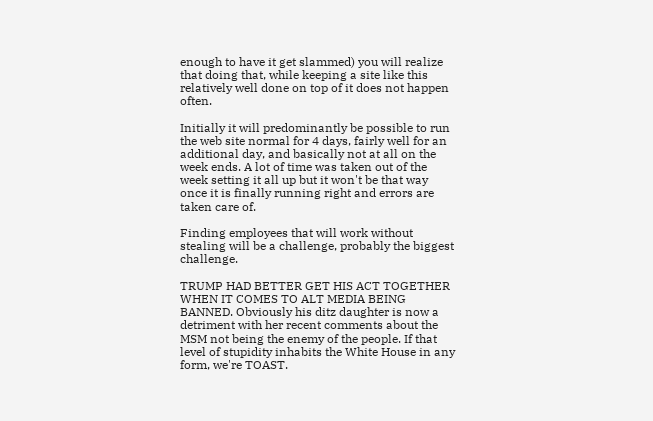enough to have it get slammed) you will realize that doing that, while keeping a site like this relatively well done on top of it does not happen often.

Initially it will predominantly be possible to run the web site normal for 4 days, fairly well for an additional day, and basically not at all on the week ends. A lot of time was taken out of the week setting it all up but it won't be that way once it is finally running right and errors are taken care of.

Finding employees that will work without stealing will be a challenge, probably the biggest challenge.

TRUMP HAD BETTER GET HIS ACT TOGETHER WHEN IT COMES TO ALT MEDIA BEING BANNED. Obviously his ditz daughter is now a detriment with her recent comments about the MSM not being the enemy of the people. If that level of stupidity inhabits the White House in any form, we're TOAST.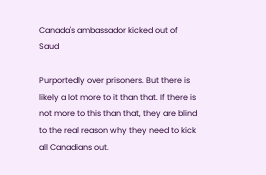Canada's ambassador kicked out of Saud

Purportedly over prisoners. But there is likely a lot more to it than that. If there is not more to this than that, they are blind to the real reason why they need to kick all Canadians out.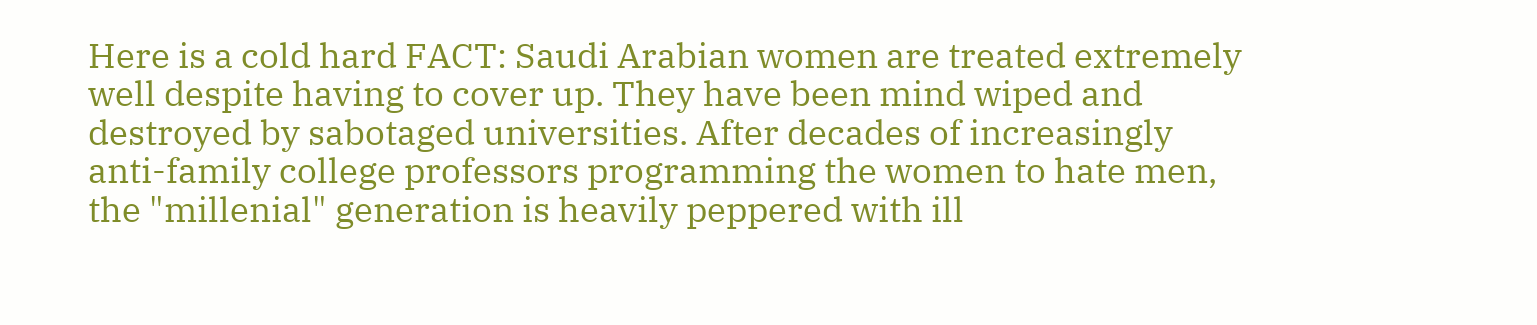Here is a cold hard FACT: Saudi Arabian women are treated extremely well despite having to cover up. They have been mind wiped and destroyed by sabotaged universities. After decades of increasingly anti-family college professors programming the women to hate men, the "millenial" generation is heavily peppered with ill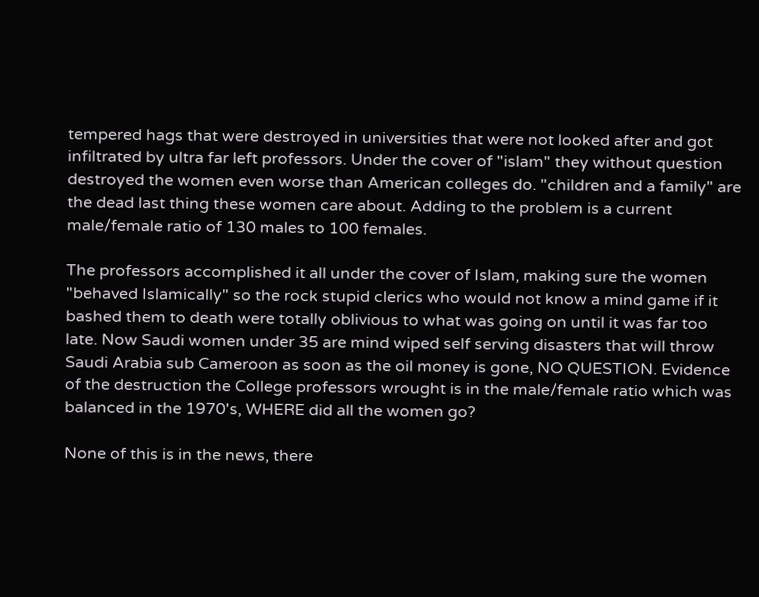tempered hags that were destroyed in universities that were not looked after and got infiltrated by ultra far left professors. Under the cover of "islam" they without question destroyed the women even worse than American colleges do. "children and a family" are the dead last thing these women care about. Adding to the problem is a current male/female ratio of 130 males to 100 females.

The professors accomplished it all under the cover of Islam, making sure the women "behaved Islamically" so the rock stupid clerics who would not know a mind game if it bashed them to death were totally oblivious to what was going on until it was far too late. Now Saudi women under 35 are mind wiped self serving disasters that will throw Saudi Arabia sub Cameroon as soon as the oil money is gone, NO QUESTION. Evidence of the destruction the College professors wrought is in the male/female ratio which was balanced in the 1970's, WHERE did all the women go?

None of this is in the news, there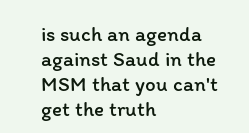is such an agenda against Saud in the MSM that you can't get the truth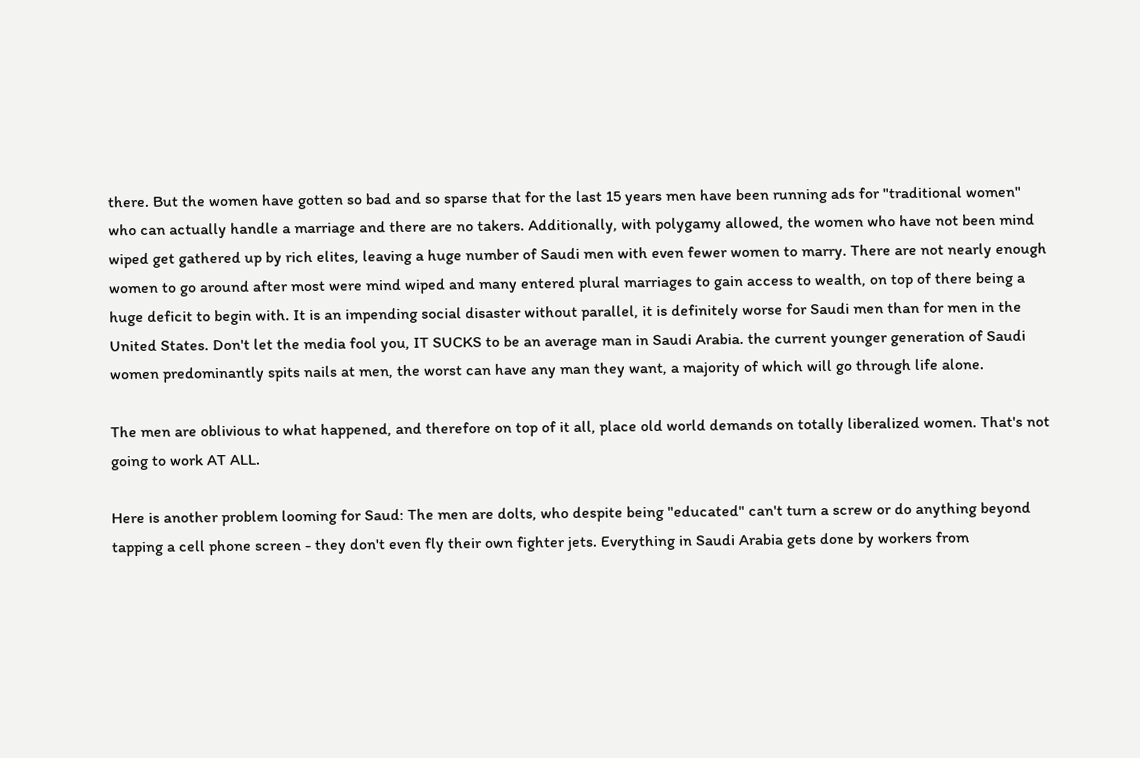there. But the women have gotten so bad and so sparse that for the last 15 years men have been running ads for "traditional women" who can actually handle a marriage and there are no takers. Additionally, with polygamy allowed, the women who have not been mind wiped get gathered up by rich elites, leaving a huge number of Saudi men with even fewer women to marry. There are not nearly enough women to go around after most were mind wiped and many entered plural marriages to gain access to wealth, on top of there being a huge deficit to begin with. It is an impending social disaster without parallel, it is definitely worse for Saudi men than for men in the United States. Don't let the media fool you, IT SUCKS to be an average man in Saudi Arabia. the current younger generation of Saudi women predominantly spits nails at men, the worst can have any man they want, a majority of which will go through life alone.

The men are oblivious to what happened, and therefore on top of it all, place old world demands on totally liberalized women. That's not going to work AT ALL.

Here is another problem looming for Saud: The men are dolts, who despite being "educated" can't turn a screw or do anything beyond tapping a cell phone screen - they don't even fly their own fighter jets. Everything in Saudi Arabia gets done by workers from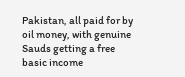Pakistan, all paid for by oil money, with genuine Sauds getting a free basic income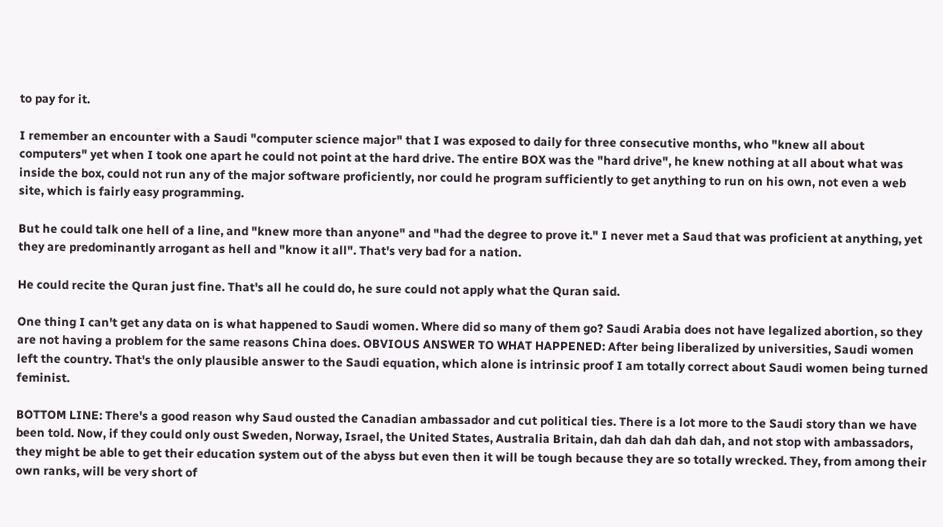to pay for it.

I remember an encounter with a Saudi "computer science major" that I was exposed to daily for three consecutive months, who "knew all about computers" yet when I took one apart he could not point at the hard drive. The entire BOX was the "hard drive", he knew nothing at all about what was inside the box, could not run any of the major software proficiently, nor could he program sufficiently to get anything to run on his own, not even a web site, which is fairly easy programming.

But he could talk one hell of a line, and "knew more than anyone" and "had the degree to prove it." I never met a Saud that was proficient at anything, yet they are predominantly arrogant as hell and "know it all". That's very bad for a nation.

He could recite the Quran just fine. That's all he could do, he sure could not apply what the Quran said.

One thing I can't get any data on is what happened to Saudi women. Where did so many of them go? Saudi Arabia does not have legalized abortion, so they are not having a problem for the same reasons China does. OBVIOUS ANSWER TO WHAT HAPPENED: After being liberalized by universities, Saudi women left the country. That's the only plausible answer to the Saudi equation, which alone is intrinsic proof I am totally correct about Saudi women being turned feminist.

BOTTOM LINE: There's a good reason why Saud ousted the Canadian ambassador and cut political ties. There is a lot more to the Saudi story than we have been told. Now, if they could only oust Sweden, Norway, Israel, the United States, Australia Britain, dah dah dah dah dah, and not stop with ambassadors, they might be able to get their education system out of the abyss but even then it will be tough because they are so totally wrecked. They, from among their own ranks, will be very short of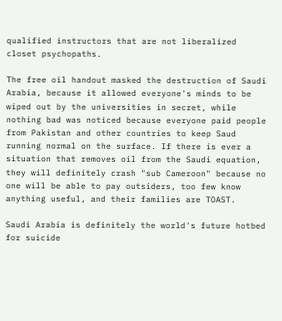qualified instructors that are not liberalized closet psychopaths.

The free oil handout masked the destruction of Saudi Arabia, because it allowed everyone's minds to be wiped out by the universities in secret, while nothing bad was noticed because everyone paid people from Pakistan and other countries to keep Saud running normal on the surface. If there is ever a situation that removes oil from the Saudi equation, they will definitely crash "sub Cameroon" because no one will be able to pay outsiders, too few know anything useful, and their families are TOAST.

Saudi Arabia is definitely the world's future hotbed for suicide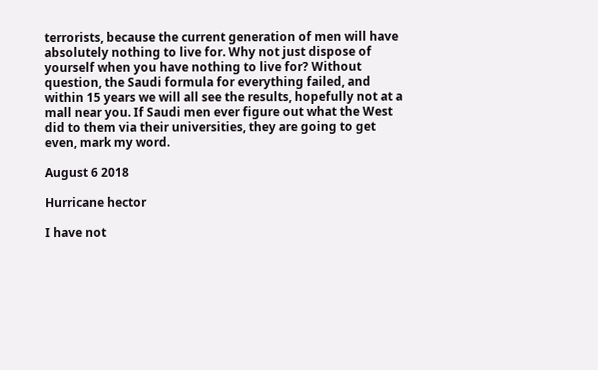terrorists, because the current generation of men will have absolutely nothing to live for. Why not just dispose of yourself when you have nothing to live for? Without question, the Saudi formula for everything failed, and within 15 years we will all see the results, hopefully not at a mall near you. If Saudi men ever figure out what the West did to them via their universities, they are going to get even, mark my word.

August 6 2018

Hurricane hector

I have not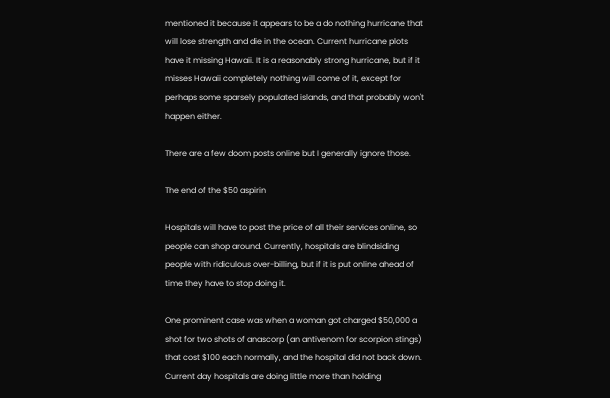mentioned it because it appears to be a do nothing hurricane that will lose strength and die in the ocean. Current hurricane plots have it missing Hawaii. It is a reasonably strong hurricane, but if it misses Hawaii completely nothing will come of it, except for perhaps some sparsely populated islands, and that probably won't happen either.

There are a few doom posts online but I generally ignore those.

The end of the $50 aspirin

Hospitals will have to post the price of all their services online, so people can shop around. Currently, hospitals are blindsiding people with ridiculous over-billing, but if it is put online ahead of time they have to stop doing it.

One prominent case was when a woman got charged $50,000 a shot for two shots of anascorp (an antivenom for scorpion stings) that cost $100 each normally, and the hospital did not back down. Current day hospitals are doing little more than holding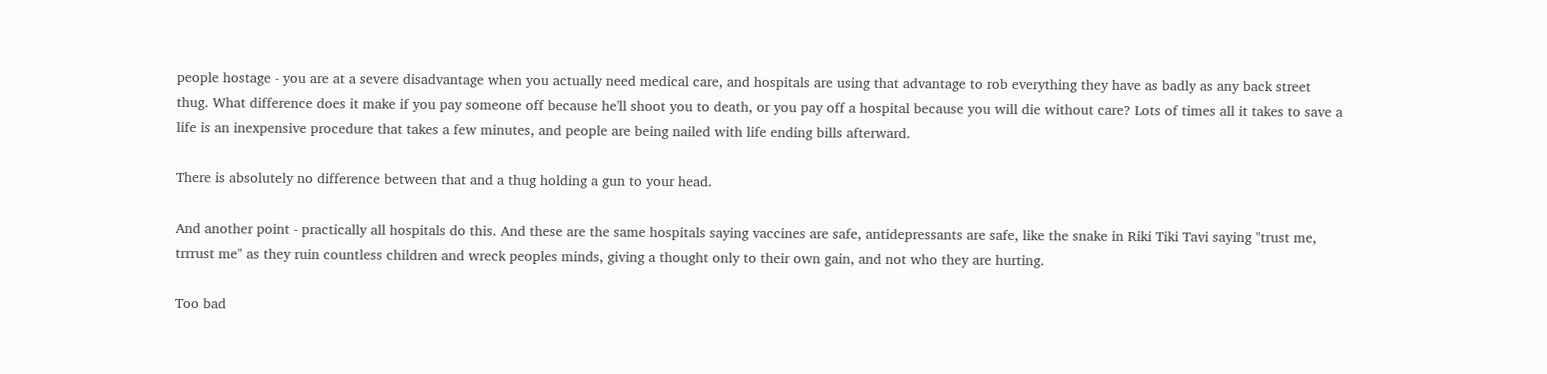people hostage - you are at a severe disadvantage when you actually need medical care, and hospitals are using that advantage to rob everything they have as badly as any back street thug. What difference does it make if you pay someone off because he'll shoot you to death, or you pay off a hospital because you will die without care? Lots of times all it takes to save a life is an inexpensive procedure that takes a few minutes, and people are being nailed with life ending bills afterward.

There is absolutely no difference between that and a thug holding a gun to your head.

And another point - practically all hospitals do this. And these are the same hospitals saying vaccines are safe, antidepressants are safe, like the snake in Riki Tiki Tavi saying "trust me, trrrust me" as they ruin countless children and wreck peoples minds, giving a thought only to their own gain, and not who they are hurting.

Too bad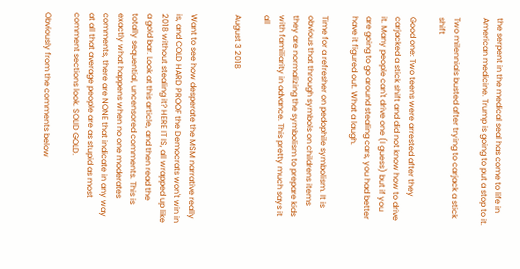the serpent in the medical seal has come to life in American medicine. Trump is going to put a stop to it.

Two milennials busted after trying to carjack a stick shift

Good one: Two teens were arrested after they carjacked a stick shift and did not know how to drive it. Many people can't drive one (I guess) but if you are going to go around stealing cars, you had better have it figured out. What a laugh.

Time for a refresher on pedophile symbolism. It is obvious that through symbols on childrens items they are normalizing the symbolism to prepare kids with familiarity in advance. This pretty much says it all

August 3 2018


Want to see how desperate the MSM narrative really is, and COLD HARD PROOF the Democrats won't win in 2018 without stealing it? HERE IT IS, all wrapped up like a gold bar. Look at this article, and then read the totally sequential, uncensored comments. This is exactly what happens when no one moderates comments, there are NONE that indicate in any way at all that average people are as stupid as most comment sections look. SOLID GOLD.

Obviously from the comments below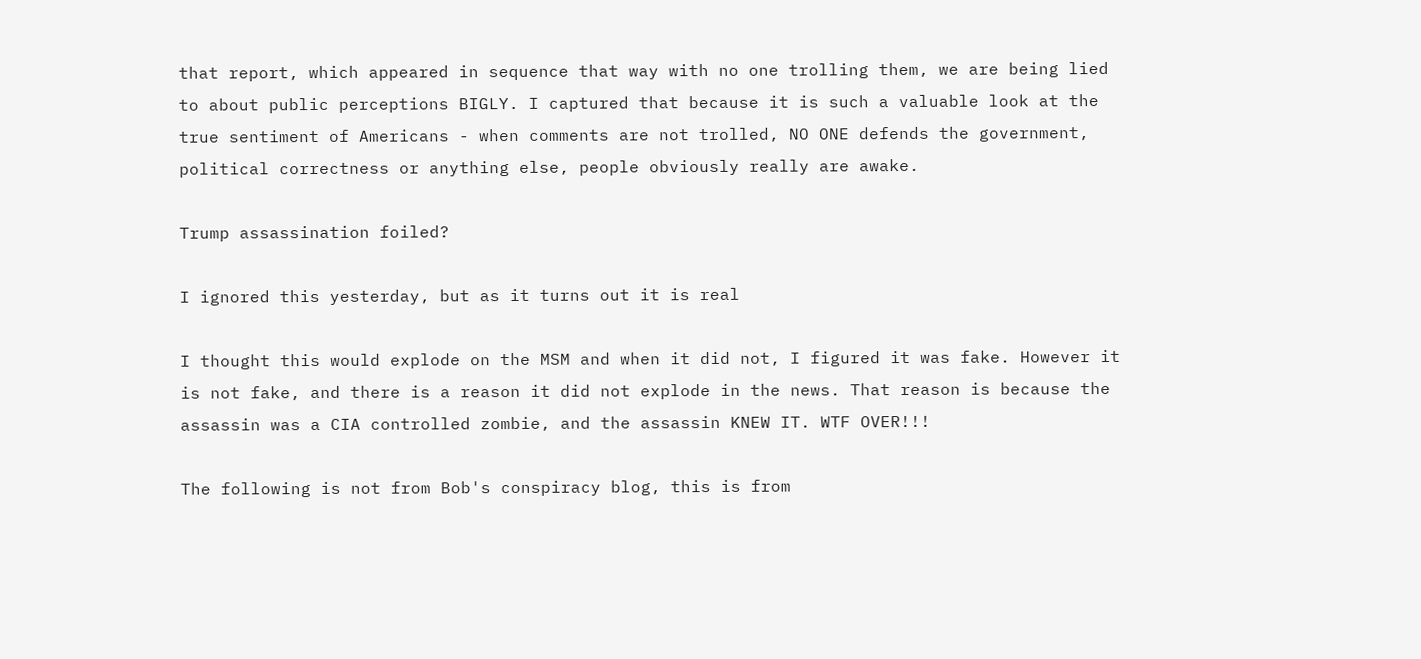that report, which appeared in sequence that way with no one trolling them, we are being lied to about public perceptions BIGLY. I captured that because it is such a valuable look at the true sentiment of Americans - when comments are not trolled, NO ONE defends the government, political correctness or anything else, people obviously really are awake.

Trump assassination foiled?

I ignored this yesterday, but as it turns out it is real

I thought this would explode on the MSM and when it did not, I figured it was fake. However it is not fake, and there is a reason it did not explode in the news. That reason is because the assassin was a CIA controlled zombie, and the assassin KNEW IT. WTF OVER!!!

The following is not from Bob's conspiracy blog, this is from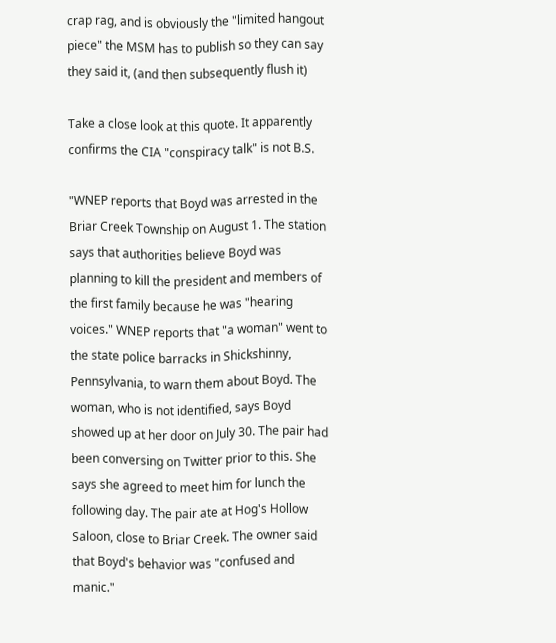crap rag, and is obviously the "limited hangout piece" the MSM has to publish so they can say they said it, (and then subsequently flush it)

Take a close look at this quote. It apparently confirms the CIA "conspiracy talk" is not B.S.

"WNEP reports that Boyd was arrested in the Briar Creek Township on August 1. The station says that authorities believe Boyd was planning to kill the president and members of the first family because he was "hearing voices." WNEP reports that "a woman" went to the state police barracks in Shickshinny, Pennsylvania, to warn them about Boyd. The woman, who is not identified, says Boyd showed up at her door on July 30. The pair had been conversing on Twitter prior to this. She says she agreed to meet him for lunch the following day. The pair ate at Hog's Hollow Saloon, close to Briar Creek. The owner said that Boyd's behavior was "confused and manic."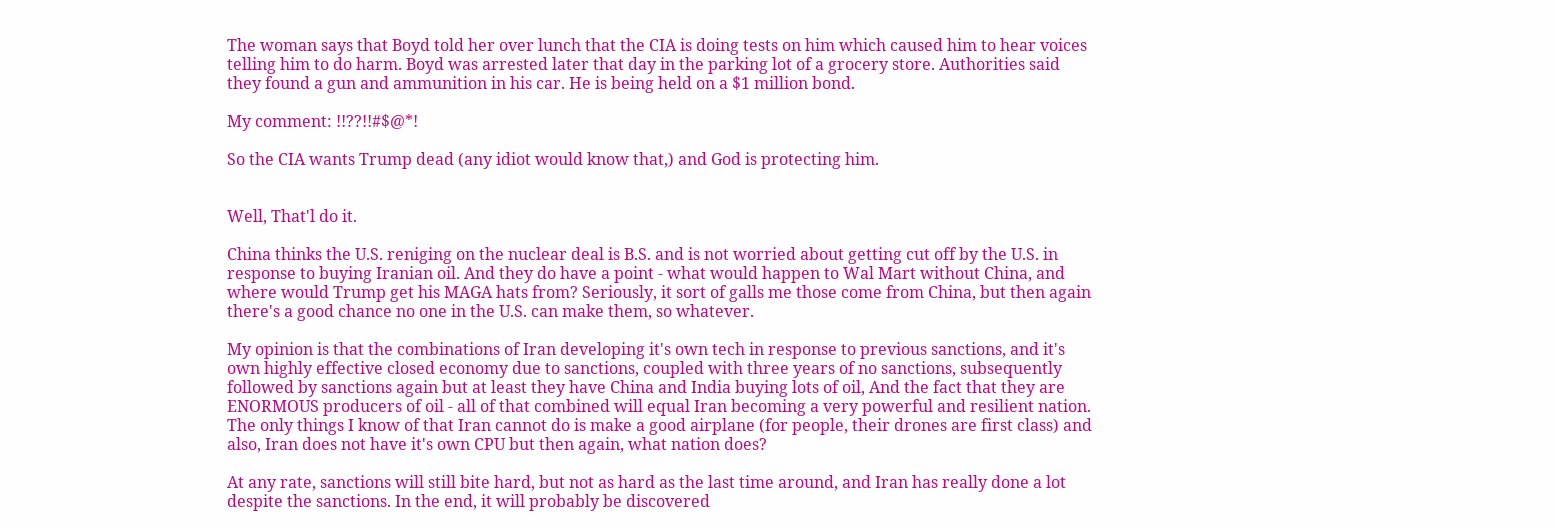The woman says that Boyd told her over lunch that the CIA is doing tests on him which caused him to hear voices telling him to do harm. Boyd was arrested later that day in the parking lot of a grocery store. Authorities said they found a gun and ammunition in his car. He is being held on a $1 million bond.

My comment: !!??!!#$@*!

So the CIA wants Trump dead (any idiot would know that,) and God is protecting him.


Well, That'l do it.

China thinks the U.S. reniging on the nuclear deal is B.S. and is not worried about getting cut off by the U.S. in response to buying Iranian oil. And they do have a point - what would happen to Wal Mart without China, and where would Trump get his MAGA hats from? Seriously, it sort of galls me those come from China, but then again there's a good chance no one in the U.S. can make them, so whatever.

My opinion is that the combinations of Iran developing it's own tech in response to previous sanctions, and it's own highly effective closed economy due to sanctions, coupled with three years of no sanctions, subsequently followed by sanctions again but at least they have China and India buying lots of oil, And the fact that they are ENORMOUS producers of oil - all of that combined will equal Iran becoming a very powerful and resilient nation. The only things I know of that Iran cannot do is make a good airplane (for people, their drones are first class) and also, Iran does not have it's own CPU but then again, what nation does?

At any rate, sanctions will still bite hard, but not as hard as the last time around, and Iran has really done a lot despite the sanctions. In the end, it will probably be discovered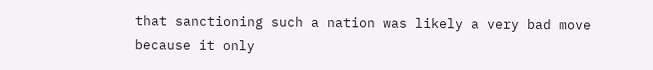that sanctioning such a nation was likely a very bad move because it only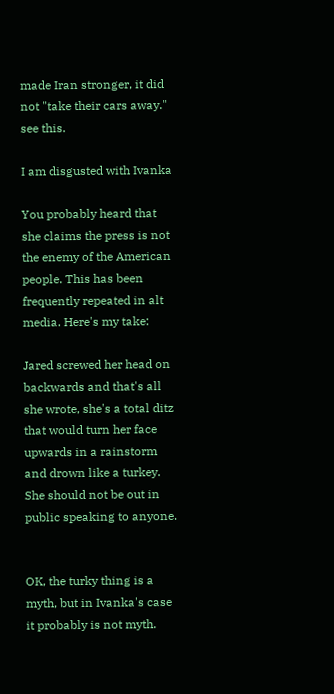made Iran stronger, it did not "take their cars away." see this.

I am disgusted with Ivanka

You probably heard that she claims the press is not the enemy of the American people. This has been frequently repeated in alt media. Here's my take:

Jared screwed her head on backwards and that's all she wrote, she's a total ditz that would turn her face upwards in a rainstorm and drown like a turkey. She should not be out in public speaking to anyone.


OK, the turky thing is a myth, but in Ivanka's case it probably is not myth.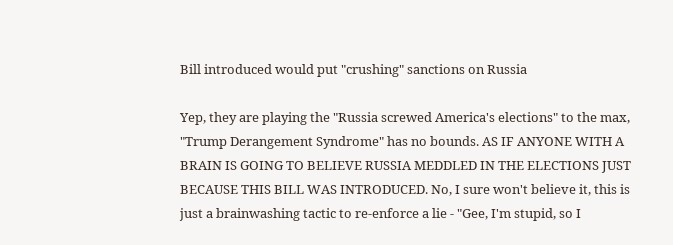Bill introduced would put "crushing" sanctions on Russia

Yep, they are playing the "Russia screwed America's elections" to the max, "Trump Derangement Syndrome" has no bounds. AS IF ANYONE WITH A BRAIN IS GOING TO BELIEVE RUSSIA MEDDLED IN THE ELECTIONS JUST BECAUSE THIS BILL WAS INTRODUCED. No, I sure won't believe it, this is just a brainwashing tactic to re-enforce a lie - "Gee, I'm stupid, so I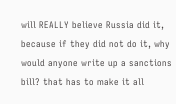will REALLY believe Russia did it, because if they did not do it, why would anyone write up a sanctions bill? that has to make it all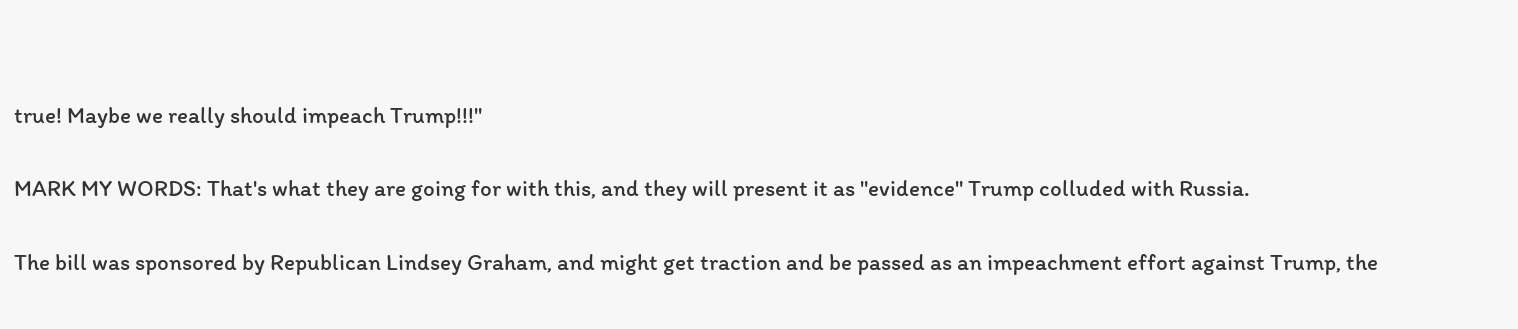true! Maybe we really should impeach Trump!!!"

MARK MY WORDS: That's what they are going for with this, and they will present it as "evidence" Trump colluded with Russia.

The bill was sponsored by Republican Lindsey Graham, and might get traction and be passed as an impeachment effort against Trump, the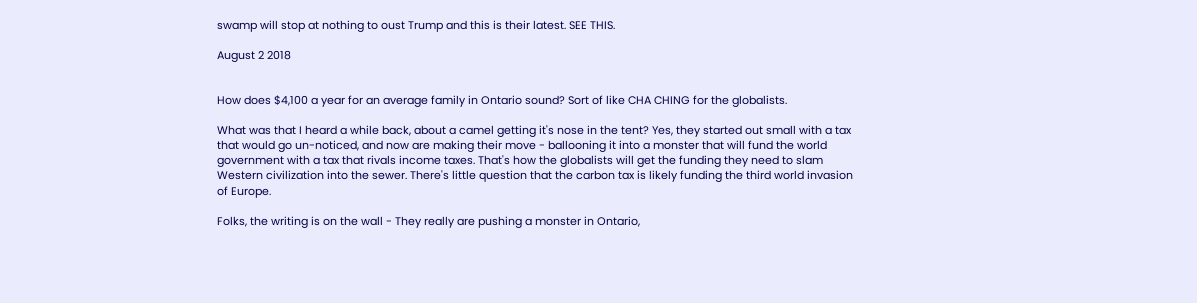swamp will stop at nothing to oust Trump and this is their latest. SEE THIS.

August 2 2018


How does $4,100 a year for an average family in Ontario sound? Sort of like CHA CHING for the globalists.

What was that I heard a while back, about a camel getting it's nose in the tent? Yes, they started out small with a tax that would go un-noticed, and now are making their move - ballooning it into a monster that will fund the world government with a tax that rivals income taxes. That's how the globalists will get the funding they need to slam Western civilization into the sewer. There's little question that the carbon tax is likely funding the third world invasion of Europe.

Folks, the writing is on the wall - They really are pushing a monster in Ontario,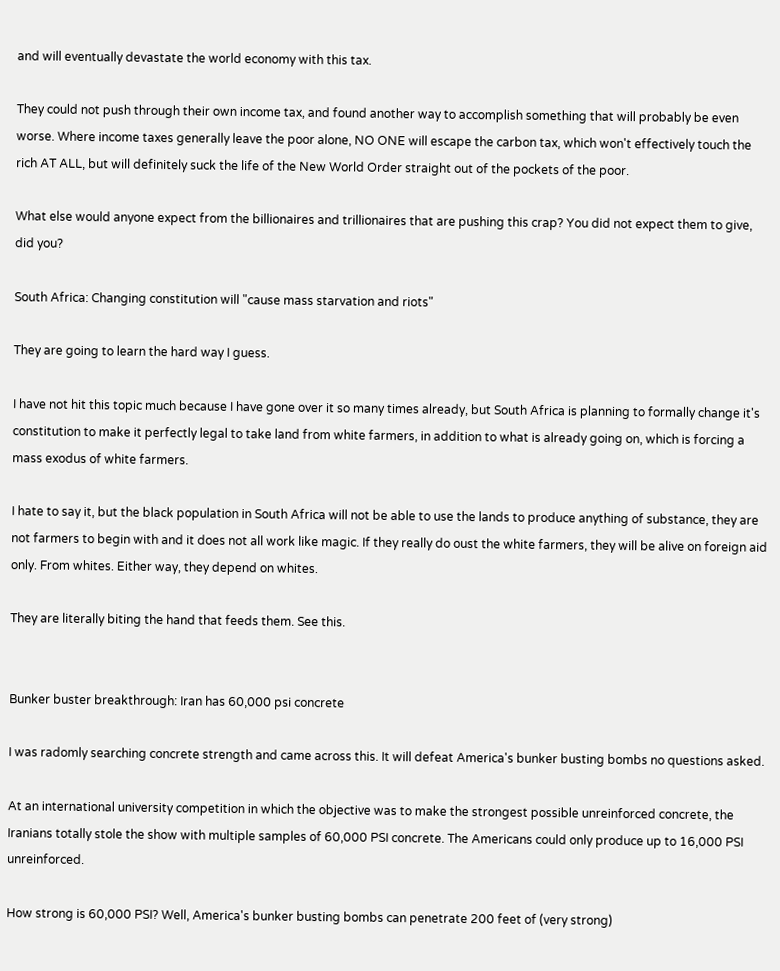and will eventually devastate the world economy with this tax.

They could not push through their own income tax, and found another way to accomplish something that will probably be even worse. Where income taxes generally leave the poor alone, NO ONE will escape the carbon tax, which won't effectively touch the rich AT ALL, but will definitely suck the life of the New World Order straight out of the pockets of the poor.

What else would anyone expect from the billionaires and trillionaires that are pushing this crap? You did not expect them to give, did you?

South Africa: Changing constitution will "cause mass starvation and riots"

They are going to learn the hard way I guess.

I have not hit this topic much because I have gone over it so many times already, but South Africa is planning to formally change it's constitution to make it perfectly legal to take land from white farmers, in addition to what is already going on, which is forcing a mass exodus of white farmers.

I hate to say it, but the black population in South Africa will not be able to use the lands to produce anything of substance, they are not farmers to begin with and it does not all work like magic. If they really do oust the white farmers, they will be alive on foreign aid only. From whites. Either way, they depend on whites.

They are literally biting the hand that feeds them. See this.


Bunker buster breakthrough: Iran has 60,000 psi concrete

I was radomly searching concrete strength and came across this. It will defeat America's bunker busting bombs no questions asked.

At an international university competition in which the objective was to make the strongest possible unreinforced concrete, the Iranians totally stole the show with multiple samples of 60,000 PSI concrete. The Americans could only produce up to 16,000 PSI unreinforced.

How strong is 60,000 PSI? Well, America's bunker busting bombs can penetrate 200 feet of (very strong)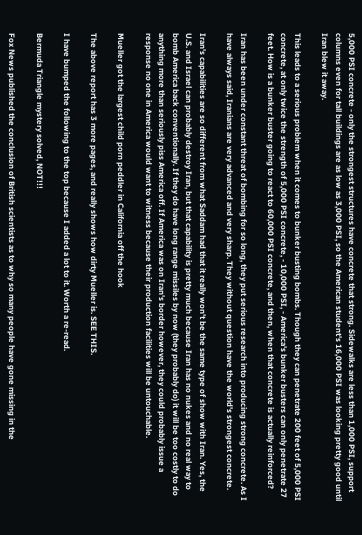5,000 PSI concrete - only the strongest structures have concrete that strong. Sidewalks are less than 1,000 PSI, support columns even for tall buildings are as low as 3,000 PSI, so the American student's 16,000 PSI was looking pretty good until Iran blew it away.

This leads to a serious problem when it comes to bunker busting bombs. Though they can penetrate 200 feet of 5,000 PSI concrete, at only twice the strength of 5,000 PSI concrete, - 10,000 PSI, - America's bunker busters can only penetrate 27 feet. How is a bunker buster going to react to 60,000 PSI concrete, and then, when that concrete is actually reinforced?

Iran has been under constant threat of bombing for so long, they put serious research into producing strong concrete. As I have always said, Iranians are very advanced and very sharp. They without question have the world's strongest concrete.

Iran's capabilities are so different from what Saddam had that it really won't be the same type of show with Iran. Yes, the U.S. and Israel can probably destroy Iran, but that capability is pretty much because Iran has no nukes and no real way to bomb America back conventionally. If they do have long range missiles by now (they probably do) it will be too costly to do anything more than seriously piss America off. If America was on Iran's border however, they could probably issue a response no one in America would want to witness because their production facilities will be untouchable.

Mueller got the largest child porn peddler in California off the hook

The above report has 3 more pages, and really shows how dirty Mueller is. SEE THIS.

I have bumped the following to the top because I added a lot to it. Worth a re-read.

Bermuda Triangle mystery solved, NOT!!!

Fox News published the conclusion of British scientists as to why so many people have gone missing in the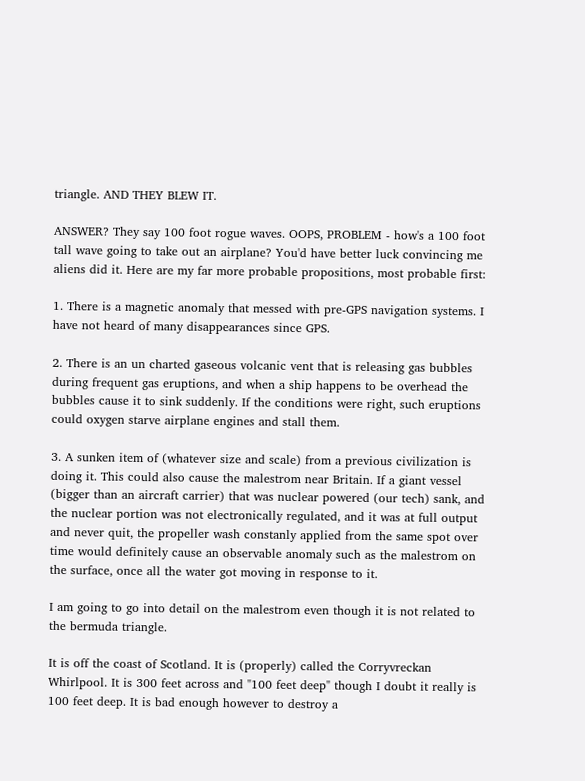triangle. AND THEY BLEW IT.

ANSWER? They say 100 foot rogue waves. OOPS, PROBLEM - how's a 100 foot tall wave going to take out an airplane? You'd have better luck convincing me aliens did it. Here are my far more probable propositions, most probable first:

1. There is a magnetic anomaly that messed with pre-GPS navigation systems. I have not heard of many disappearances since GPS.

2. There is an un charted gaseous volcanic vent that is releasing gas bubbles during frequent gas eruptions, and when a ship happens to be overhead the bubbles cause it to sink suddenly. If the conditions were right, such eruptions could oxygen starve airplane engines and stall them.

3. A sunken item of (whatever size and scale) from a previous civilization is doing it. This could also cause the malestrom near Britain. If a giant vessel (bigger than an aircraft carrier) that was nuclear powered (our tech) sank, and the nuclear portion was not electronically regulated, and it was at full output and never quit, the propeller wash constanly applied from the same spot over time would definitely cause an observable anomaly such as the malestrom on the surface, once all the water got moving in response to it.

I am going to go into detail on the malestrom even though it is not related to the bermuda triangle.

It is off the coast of Scotland. It is (properly) called the Corryvreckan Whirlpool. It is 300 feet across and "100 feet deep" though I doubt it really is 100 feet deep. It is bad enough however to destroy a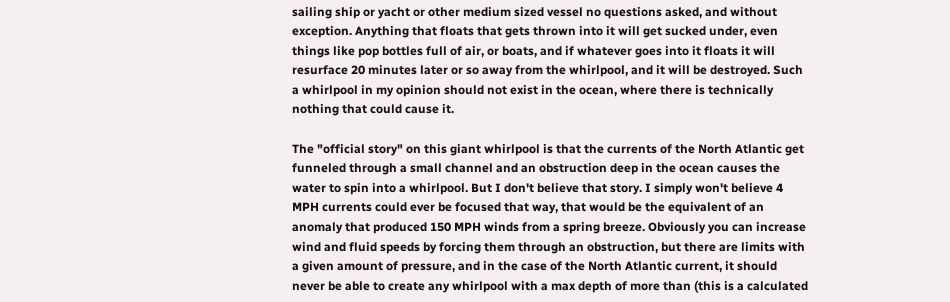sailing ship or yacht or other medium sized vessel no questions asked, and without exception. Anything that floats that gets thrown into it will get sucked under, even things like pop bottles full of air, or boats, and if whatever goes into it floats it will resurface 20 minutes later or so away from the whirlpool, and it will be destroyed. Such a whirlpool in my opinion should not exist in the ocean, where there is technically nothing that could cause it.

The "official story" on this giant whirlpool is that the currents of the North Atlantic get funneled through a small channel and an obstruction deep in the ocean causes the water to spin into a whirlpool. But I don't believe that story. I simply won't believe 4 MPH currents could ever be focused that way, that would be the equivalent of an anomaly that produced 150 MPH winds from a spring breeze. Obviously you can increase wind and fluid speeds by forcing them through an obstruction, but there are limits with a given amount of pressure, and in the case of the North Atlantic current, it should never be able to create any whirlpool with a max depth of more than (this is a calculated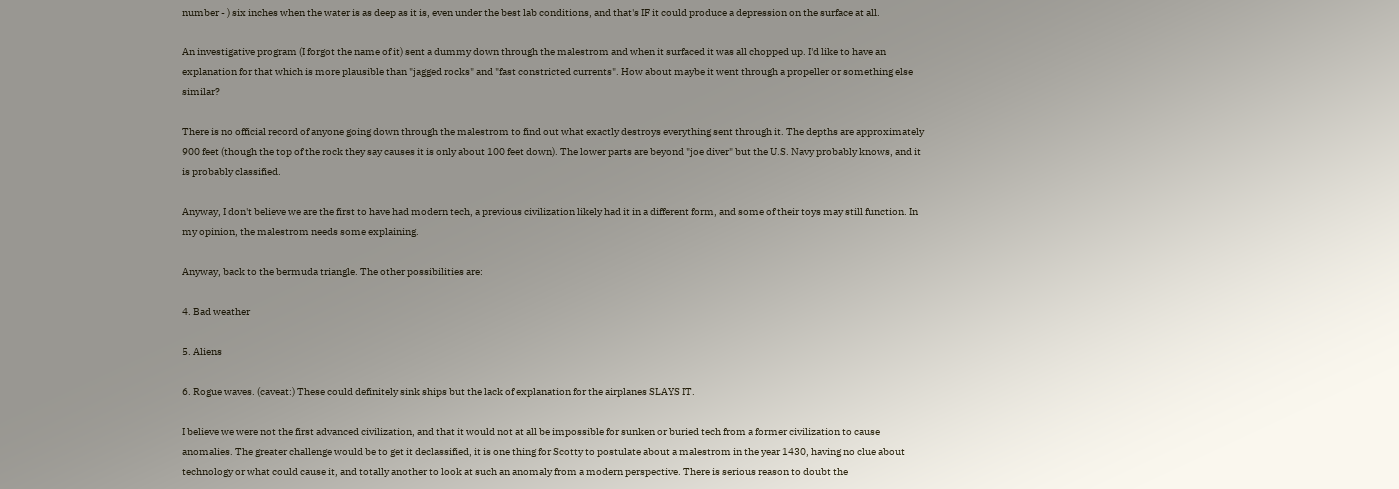number - ) six inches when the water is as deep as it is, even under the best lab conditions, and that's IF it could produce a depression on the surface at all.

An investigative program (I forgot the name of it) sent a dummy down through the malestrom and when it surfaced it was all chopped up. I'd like to have an explanation for that which is more plausible than "jagged rocks" and "fast constricted currents". How about maybe it went through a propeller or something else similar?

There is no official record of anyone going down through the malestrom to find out what exactly destroys everything sent through it. The depths are approximately 900 feet (though the top of the rock they say causes it is only about 100 feet down). The lower parts are beyond "joe diver" but the U.S. Navy probably knows, and it is probably classified.

Anyway, I don't believe we are the first to have had modern tech, a previous civilization likely had it in a different form, and some of their toys may still function. In my opinion, the malestrom needs some explaining.

Anyway, back to the bermuda triangle. The other possibilities are:

4. Bad weather

5. Aliens

6. Rogue waves. (caveat:) These could definitely sink ships but the lack of explanation for the airplanes SLAYS IT.

I believe we were not the first advanced civilization, and that it would not at all be impossible for sunken or buried tech from a former civilization to cause anomalies. The greater challenge would be to get it declassified, it is one thing for Scotty to postulate about a malestrom in the year 1430, having no clue about technology or what could cause it, and totally another to look at such an anomaly from a modern perspective. There is serious reason to doubt the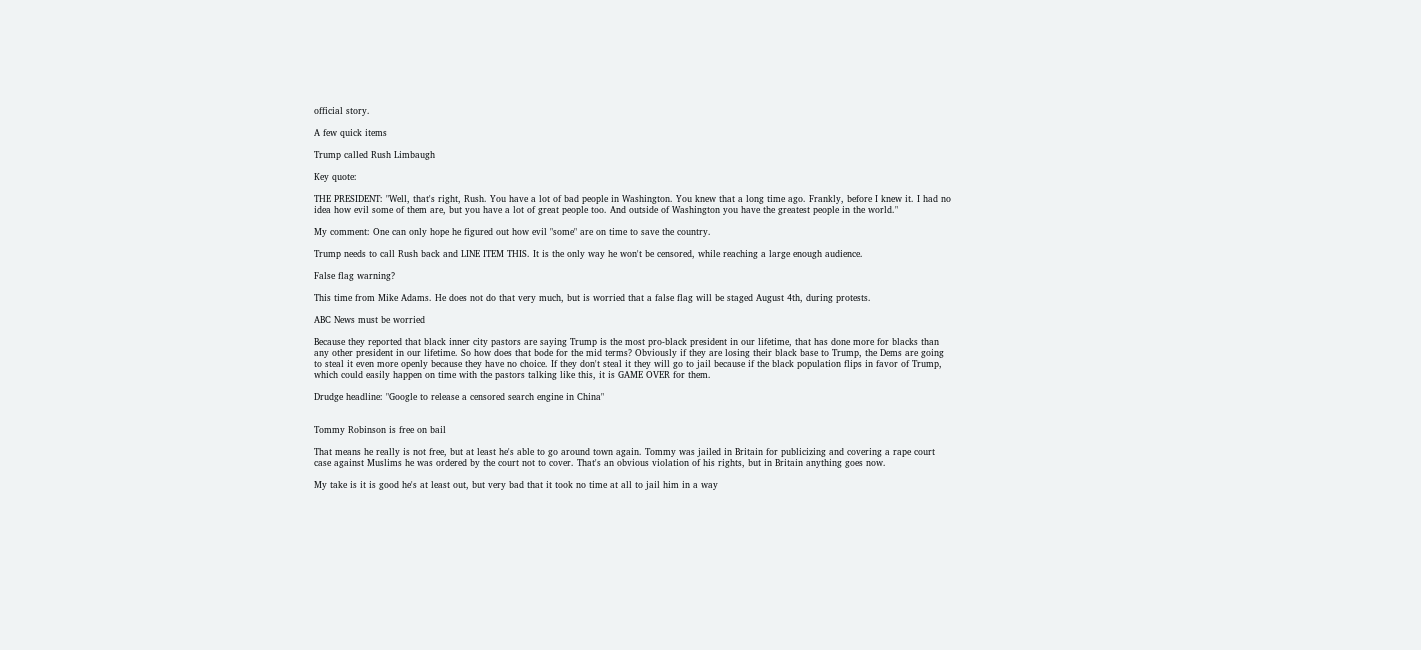official story.

A few quick items

Trump called Rush Limbaugh

Key quote:

THE PRESIDENT: "Well, that's right, Rush. You have a lot of bad people in Washington. You knew that a long time ago. Frankly, before I knew it. I had no idea how evil some of them are, but you have a lot of great people too. And outside of Washington you have the greatest people in the world."

My comment: One can only hope he figured out how evil "some" are on time to save the country.

Trump needs to call Rush back and LINE ITEM THIS. It is the only way he won't be censored, while reaching a large enough audience.

False flag warning?

This time from Mike Adams. He does not do that very much, but is worried that a false flag will be staged August 4th, during protests.

ABC News must be worried

Because they reported that black inner city pastors are saying Trump is the most pro-black president in our lifetime, that has done more for blacks than any other president in our lifetime. So how does that bode for the mid terms? Obviously if they are losing their black base to Trump, the Dems are going to steal it even more openly because they have no choice. If they don't steal it they will go to jail because if the black population flips in favor of Trump, which could easily happen on time with the pastors talking like this, it is GAME OVER for them.

Drudge headline: "Google to release a censored search engine in China"


Tommy Robinson is free on bail

That means he really is not free, but at least he's able to go around town again. Tommy was jailed in Britain for publicizing and covering a rape court case against Muslims he was ordered by the court not to cover. That's an obvious violation of his rights, but in Britain anything goes now.

My take is it is good he's at least out, but very bad that it took no time at all to jail him in a way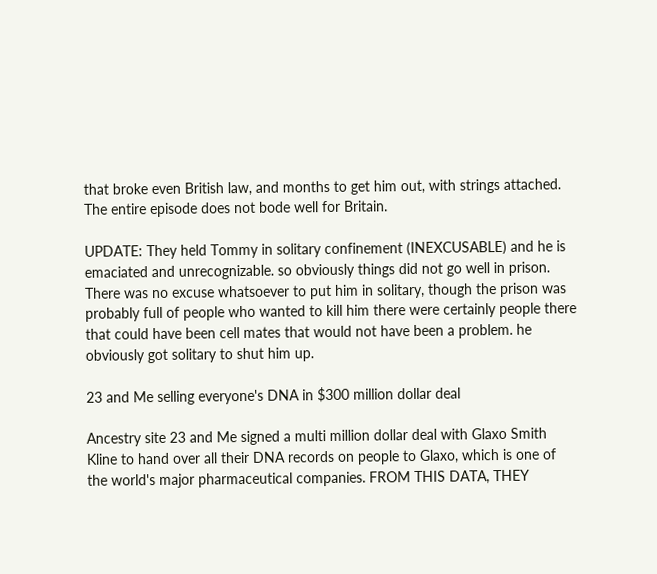that broke even British law, and months to get him out, with strings attached. The entire episode does not bode well for Britain.

UPDATE: They held Tommy in solitary confinement (INEXCUSABLE) and he is emaciated and unrecognizable. so obviously things did not go well in prison. There was no excuse whatsoever to put him in solitary, though the prison was probably full of people who wanted to kill him there were certainly people there that could have been cell mates that would not have been a problem. he obviously got solitary to shut him up.

23 and Me selling everyone's DNA in $300 million dollar deal

Ancestry site 23 and Me signed a multi million dollar deal with Glaxo Smith Kline to hand over all their DNA records on people to Glaxo, which is one of the world's major pharmaceutical companies. FROM THIS DATA, THEY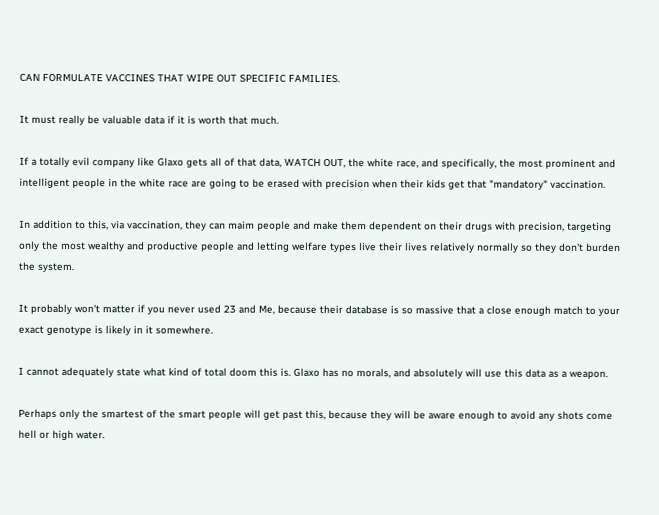CAN FORMULATE VACCINES THAT WIPE OUT SPECIFIC FAMILIES.

It must really be valuable data if it is worth that much.

If a totally evil company like Glaxo gets all of that data, WATCH OUT, the white race, and specifically, the most prominent and intelligent people in the white race are going to be erased with precision when their kids get that "mandatory" vaccination.

In addition to this, via vaccination, they can maim people and make them dependent on their drugs with precision, targeting only the most wealthy and productive people and letting welfare types live their lives relatively normally so they don't burden the system.

It probably won't matter if you never used 23 and Me, because their database is so massive that a close enough match to your exact genotype is likely in it somewhere.

I cannot adequately state what kind of total doom this is. Glaxo has no morals, and absolutely will use this data as a weapon.

Perhaps only the smartest of the smart people will get past this, because they will be aware enough to avoid any shots come hell or high water.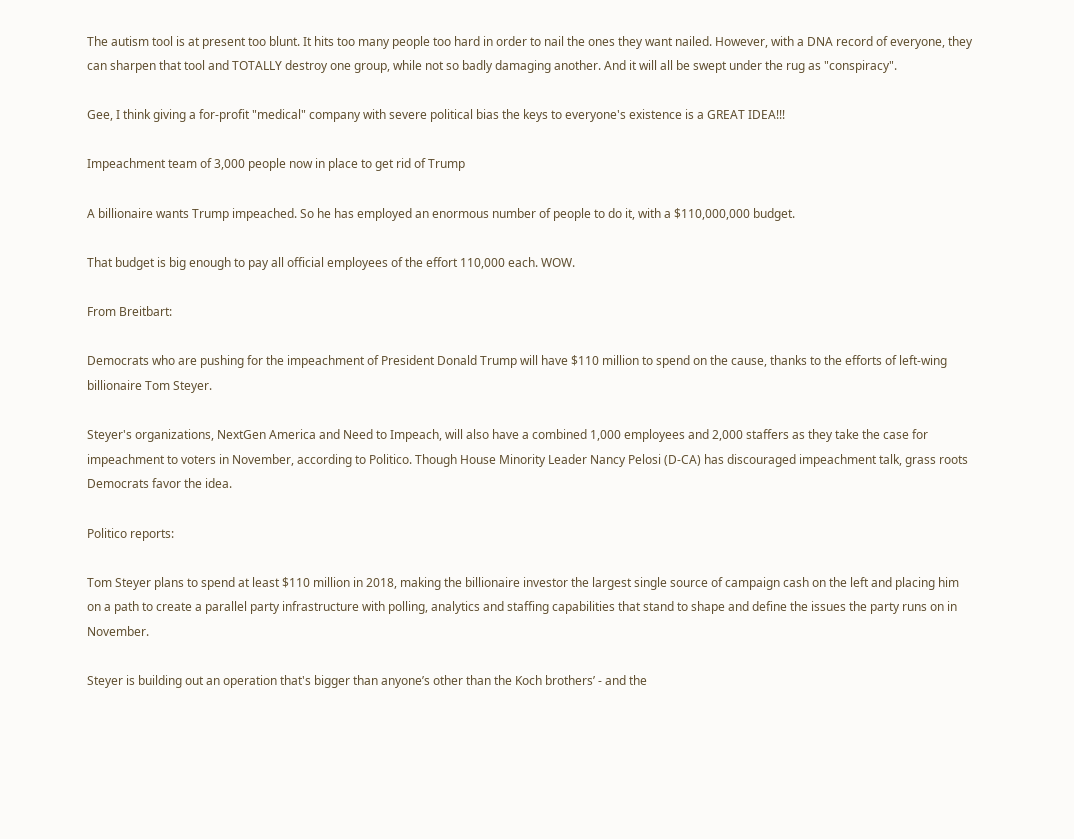The autism tool is at present too blunt. It hits too many people too hard in order to nail the ones they want nailed. However, with a DNA record of everyone, they can sharpen that tool and TOTALLY destroy one group, while not so badly damaging another. And it will all be swept under the rug as "conspiracy".

Gee, I think giving a for-profit "medical" company with severe political bias the keys to everyone's existence is a GREAT IDEA!!!

Impeachment team of 3,000 people now in place to get rid of Trump

A billionaire wants Trump impeached. So he has employed an enormous number of people to do it, with a $110,000,000 budget.

That budget is big enough to pay all official employees of the effort 110,000 each. WOW.

From Breitbart:

Democrats who are pushing for the impeachment of President Donald Trump will have $110 million to spend on the cause, thanks to the efforts of left-wing billionaire Tom Steyer.

Steyer's organizations, NextGen America and Need to Impeach, will also have a combined 1,000 employees and 2,000 staffers as they take the case for impeachment to voters in November, according to Politico. Though House Minority Leader Nancy Pelosi (D-CA) has discouraged impeachment talk, grass roots Democrats favor the idea.

Politico reports:

Tom Steyer plans to spend at least $110 million in 2018, making the billionaire investor the largest single source of campaign cash on the left and placing him on a path to create a parallel party infrastructure with polling, analytics and staffing capabilities that stand to shape and define the issues the party runs on in November.

Steyer is building out an operation that's bigger than anyone’s other than the Koch brothers’ - and the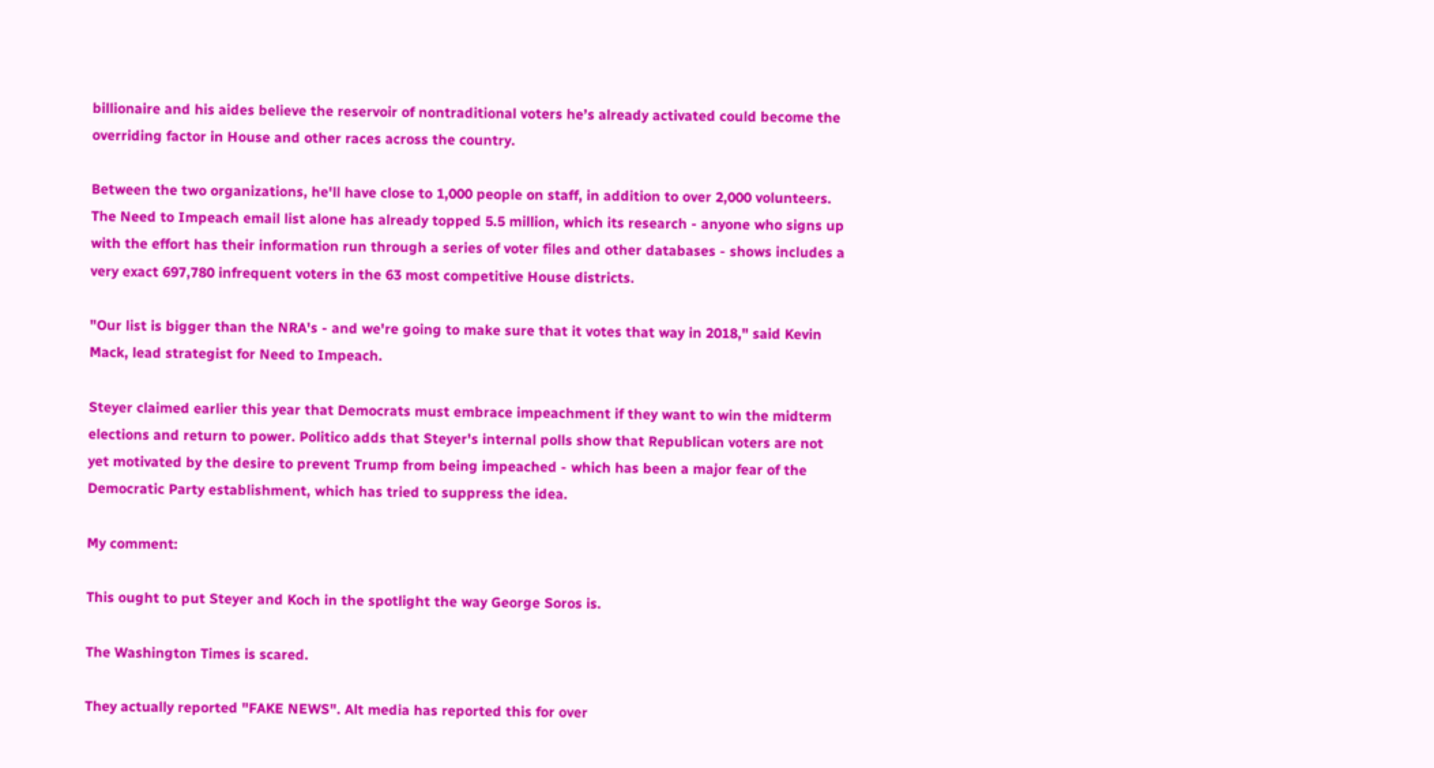billionaire and his aides believe the reservoir of nontraditional voters he’s already activated could become the overriding factor in House and other races across the country.

Between the two organizations, he'll have close to 1,000 people on staff, in addition to over 2,000 volunteers. The Need to Impeach email list alone has already topped 5.5 million, which its research - anyone who signs up with the effort has their information run through a series of voter files and other databases - shows includes a very exact 697,780 infrequent voters in the 63 most competitive House districts.

"Our list is bigger than the NRA's - and we're going to make sure that it votes that way in 2018," said Kevin Mack, lead strategist for Need to Impeach.

Steyer claimed earlier this year that Democrats must embrace impeachment if they want to win the midterm elections and return to power. Politico adds that Steyer's internal polls show that Republican voters are not yet motivated by the desire to prevent Trump from being impeached - which has been a major fear of the Democratic Party establishment, which has tried to suppress the idea.

My comment:

This ought to put Steyer and Koch in the spotlight the way George Soros is.

The Washington Times is scared.

They actually reported "FAKE NEWS". Alt media has reported this for over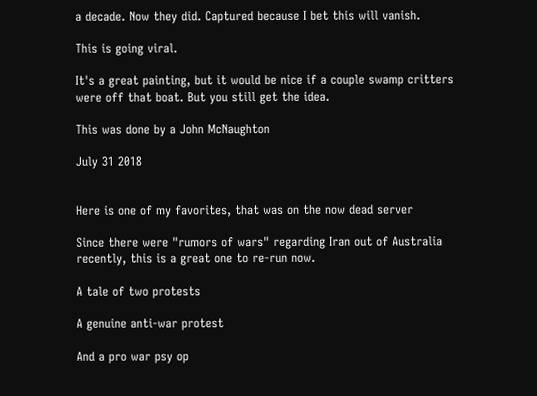a decade. Now they did. Captured because I bet this will vanish.

This is going viral.

It's a great painting, but it would be nice if a couple swamp critters were off that boat. But you still get the idea.

This was done by a John McNaughton

July 31 2018


Here is one of my favorites, that was on the now dead server

Since there were "rumors of wars" regarding Iran out of Australia recently, this is a great one to re-run now.

A tale of two protests

A genuine anti-war protest

And a pro war psy op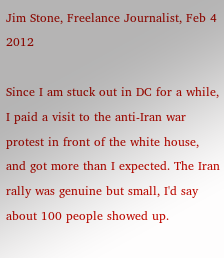Jim Stone, Freelance Journalist, Feb 4 2012

Since I am stuck out in DC for a while, I paid a visit to the anti-Iran war protest in front of the white house, and got more than I expected. The Iran rally was genuine but small, I'd say about 100 people showed up.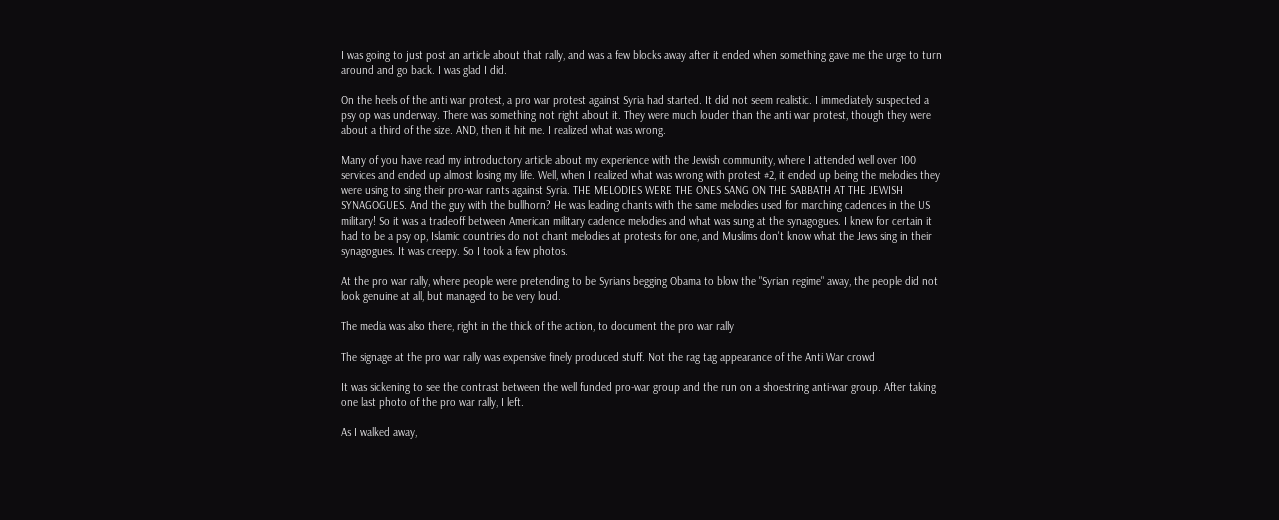I was going to just post an article about that rally, and was a few blocks away after it ended when something gave me the urge to turn around and go back. I was glad I did.

On the heels of the anti war protest, a pro war protest against Syria had started. It did not seem realistic. I immediately suspected a psy op was underway. There was something not right about it. They were much louder than the anti war protest, though they were about a third of the size. AND, then it hit me. I realized what was wrong.

Many of you have read my introductory article about my experience with the Jewish community, where I attended well over 100 services and ended up almost losing my life. Well, when I realized what was wrong with protest #2, it ended up being the melodies they were using to sing their pro-war rants against Syria. THE MELODIES WERE THE ONES SANG ON THE SABBATH AT THE JEWISH SYNAGOGUES. And the guy with the bullhorn? He was leading chants with the same melodies used for marching cadences in the US military! So it was a tradeoff between American military cadence melodies and what was sung at the synagogues. I knew for certain it had to be a psy op, Islamic countries do not chant melodies at protests for one, and Muslims don't know what the Jews sing in their synagogues. It was creepy. So I took a few photos.

At the pro war rally, where people were pretending to be Syrians begging Obama to blow the "Syrian regime" away, the people did not look genuine at all, but managed to be very loud.

The media was also there, right in the thick of the action, to document the pro war rally

The signage at the pro war rally was expensive finely produced stuff. Not the rag tag appearance of the Anti War crowd

It was sickening to see the contrast between the well funded pro-war group and the run on a shoestring anti-war group. After taking one last photo of the pro war rally, I left.

As I walked away,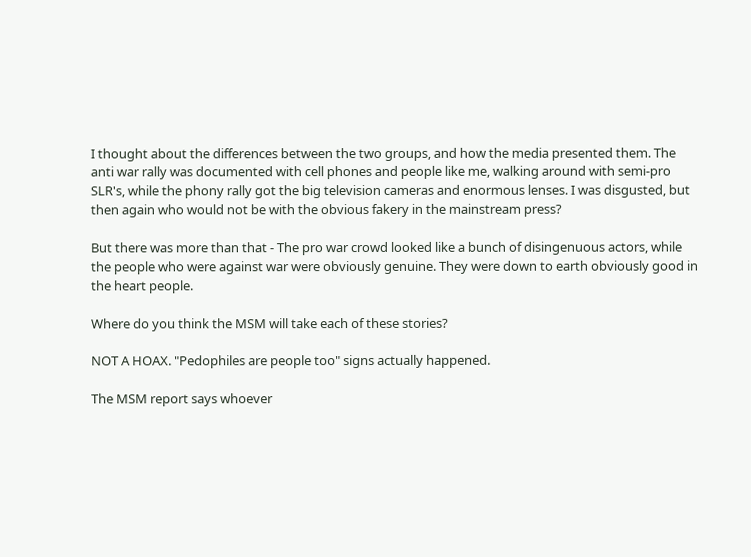I thought about the differences between the two groups, and how the media presented them. The anti war rally was documented with cell phones and people like me, walking around with semi-pro SLR's, while the phony rally got the big television cameras and enormous lenses. I was disgusted, but then again who would not be with the obvious fakery in the mainstream press?

But there was more than that - The pro war crowd looked like a bunch of disingenuous actors, while the people who were against war were obviously genuine. They were down to earth obviously good in the heart people.

Where do you think the MSM will take each of these stories?

NOT A HOAX. "Pedophiles are people too" signs actually happened.

The MSM report says whoever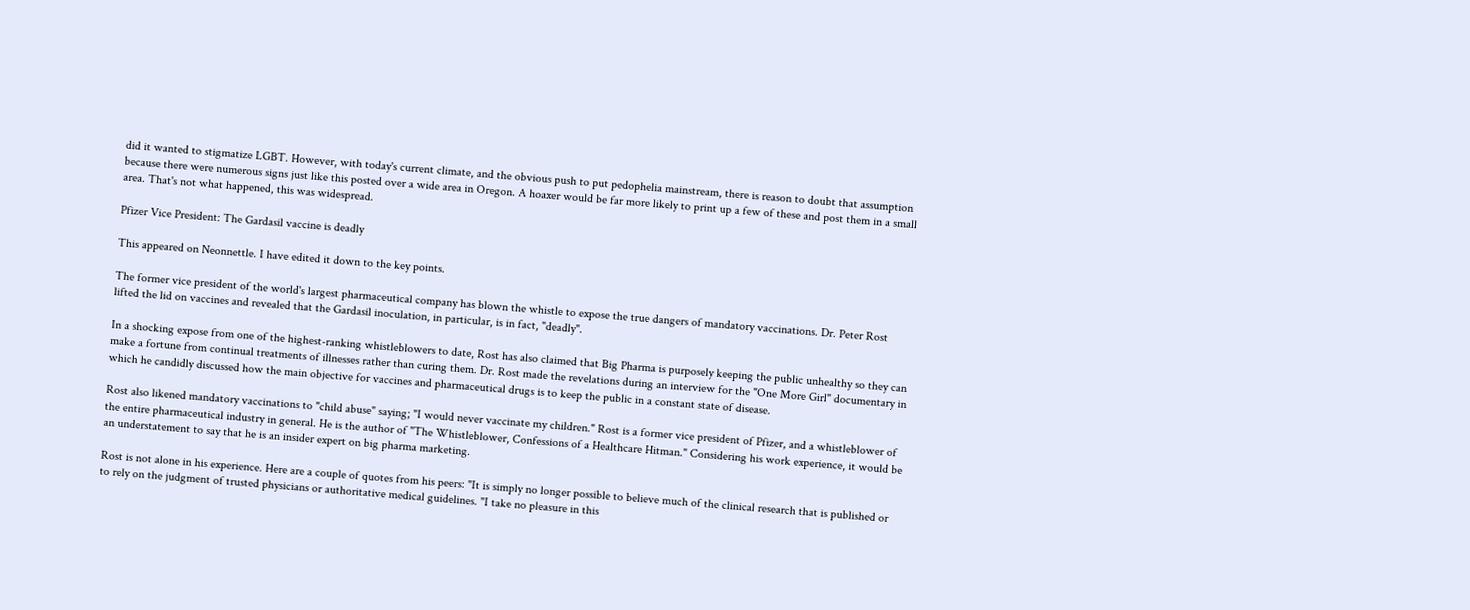did it wanted to stigmatize LGBT. However, with today's current climate, and the obvious push to put pedophelia mainstream, there is reason to doubt that assumption because there were numerous signs just like this posted over a wide area in Oregon. A hoaxer would be far more likely to print up a few of these and post them in a small area. That's not what happened, this was widespread.

Pfizer Vice President: The Gardasil vaccine is deadly

This appeared on Neonnettle. I have edited it down to the key points.

The former vice president of the world's largest pharmaceutical company has blown the whistle to expose the true dangers of mandatory vaccinations. Dr. Peter Rost lifted the lid on vaccines and revealed that the Gardasil inoculation, in particular, is in fact, "deadly".

In a shocking expose from one of the highest-ranking whistleblowers to date, Rost has also claimed that Big Pharma is purposely keeping the public unhealthy so they can make a fortune from continual treatments of illnesses rather than curing them. Dr. Rost made the revelations during an interview for the "One More Girl" documentary in which he candidly discussed how the main objective for vaccines and pharmaceutical drugs is to keep the public in a constant state of disease.

Rost also likened mandatory vaccinations to "child abuse" saying; "I would never vaccinate my children." Rost is a former vice president of Pfizer, and a whistleblower of the entire pharmaceutical industry in general. He is the author of "The Whistleblower, Confessions of a Healthcare Hitman." Considering his work experience, it would be an understatement to say that he is an insider expert on big pharma marketing.

Rost is not alone in his experience. Here are a couple of quotes from his peers: "It is simply no longer possible to believe much of the clinical research that is published or to rely on the judgment of trusted physicians or authoritative medical guidelines. "I take no pleasure in this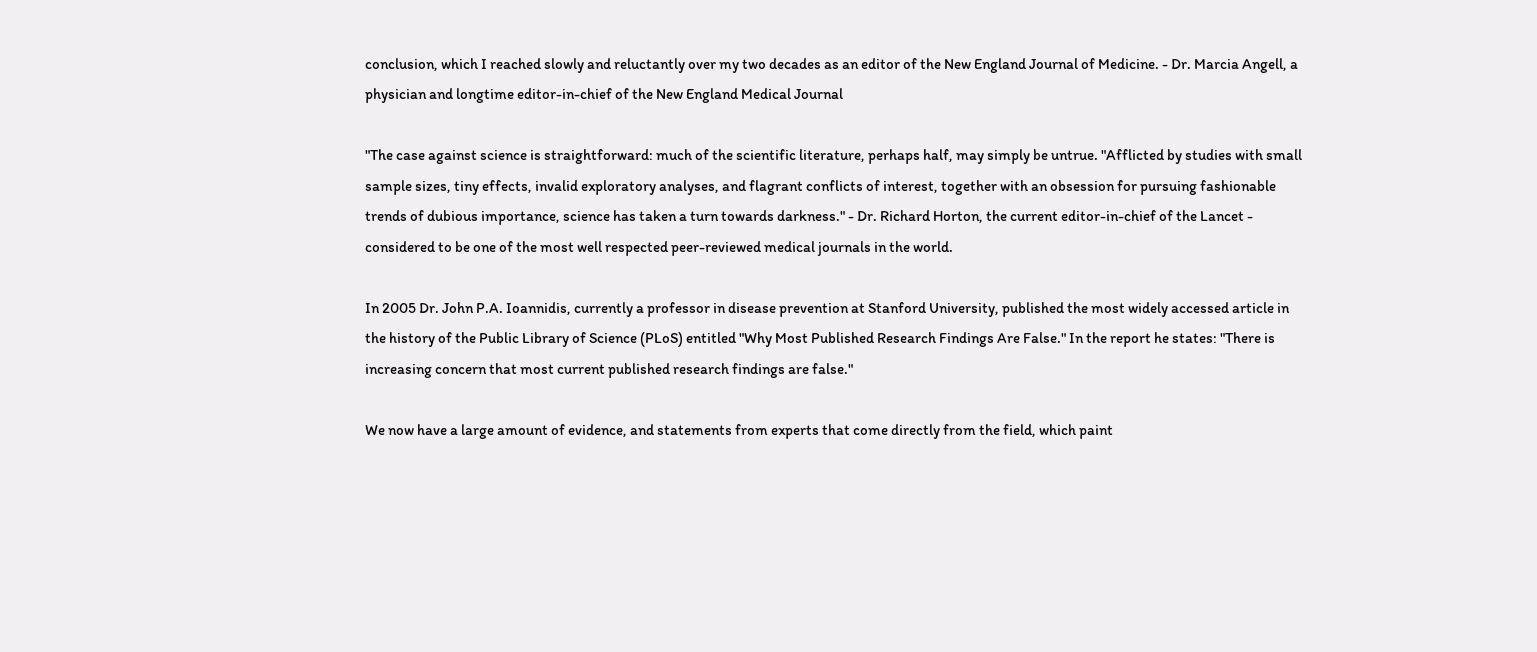conclusion, which I reached slowly and reluctantly over my two decades as an editor of the New England Journal of Medicine. - Dr. Marcia Angell, a physician and longtime editor-in-chief of the New England Medical Journal

"The case against science is straightforward: much of the scientific literature, perhaps half, may simply be untrue. "Afflicted by studies with small sample sizes, tiny effects, invalid exploratory analyses, and flagrant conflicts of interest, together with an obsession for pursuing fashionable trends of dubious importance, science has taken a turn towards darkness." - Dr. Richard Horton, the current editor-in-chief of the Lancet - considered to be one of the most well respected peer-reviewed medical journals in the world.

In 2005 Dr. John P.A. Ioannidis, currently a professor in disease prevention at Stanford University, published the most widely accessed article in the history of the Public Library of Science (PLoS) entitled "Why Most Published Research Findings Are False." In the report he states: "There is increasing concern that most current published research findings are false."

We now have a large amount of evidence, and statements from experts that come directly from the field, which paint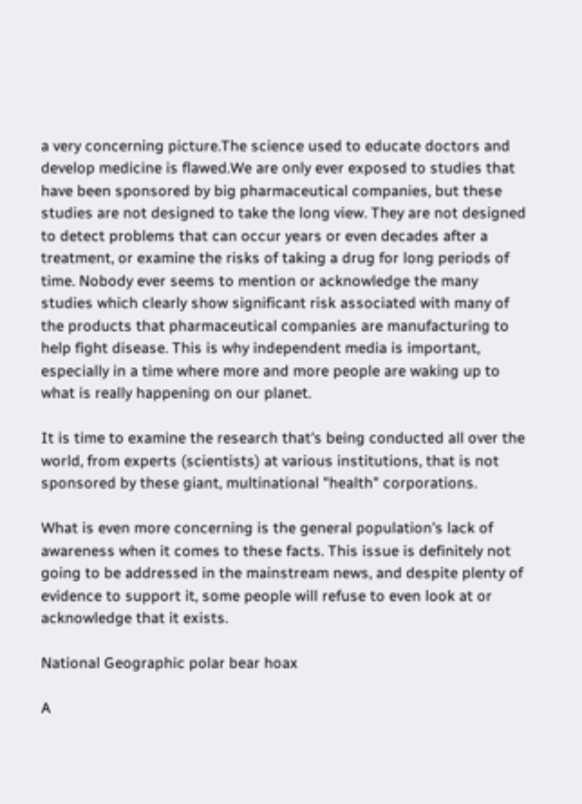a very concerning picture.The science used to educate doctors and develop medicine is flawed.We are only ever exposed to studies that have been sponsored by big pharmaceutical companies, but these studies are not designed to take the long view. They are not designed to detect problems that can occur years or even decades after a treatment, or examine the risks of taking a drug for long periods of time. Nobody ever seems to mention or acknowledge the many studies which clearly show significant risk associated with many of the products that pharmaceutical companies are manufacturing to help fight disease. This is why independent media is important, especially in a time where more and more people are waking up to what is really happening on our planet.

It is time to examine the research that's being conducted all over the world, from experts (scientists) at various institutions, that is not sponsored by these giant, multinational "health" corporations.

What is even more concerning is the general population's lack of awareness when it comes to these facts. This issue is definitely not going to be addressed in the mainstream news, and despite plenty of evidence to support it, some people will refuse to even look at or acknowledge that it exists.

National Geographic polar bear hoax

A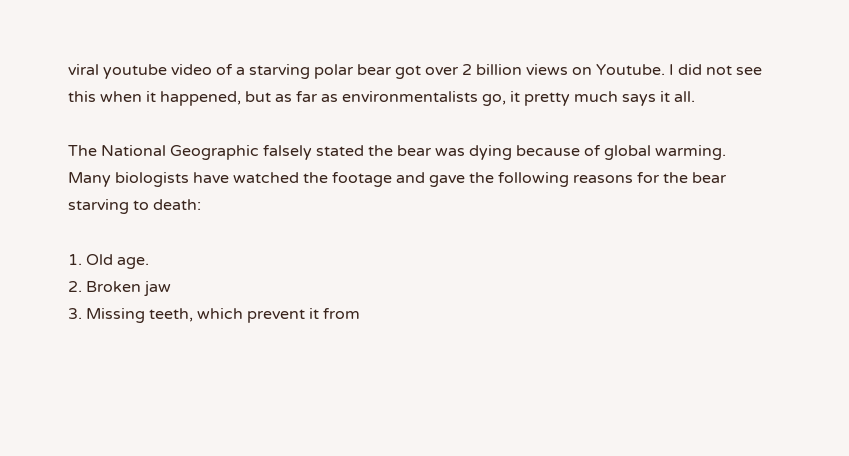viral youtube video of a starving polar bear got over 2 billion views on Youtube. I did not see this when it happened, but as far as environmentalists go, it pretty much says it all.

The National Geographic falsely stated the bear was dying because of global warming. Many biologists have watched the footage and gave the following reasons for the bear starving to death:

1. Old age.
2. Broken jaw
3. Missing teeth, which prevent it from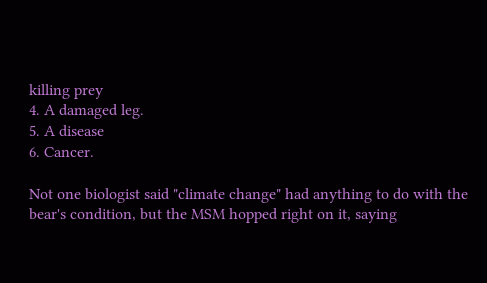killing prey
4. A damaged leg.
5. A disease
6. Cancer.

Not one biologist said "climate change" had anything to do with the bear's condition, but the MSM hopped right on it, saying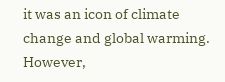it was an icon of climate change and global warming. However,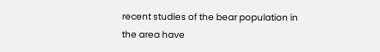recent studies of the bear population in the area have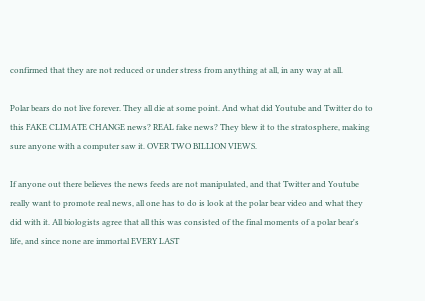confirmed that they are not reduced or under stress from anything at all, in any way at all.

Polar bears do not live forever. They all die at some point. And what did Youtube and Twitter do to this FAKE CLIMATE CHANGE news? REAL fake news? They blew it to the stratosphere, making sure anyone with a computer saw it. OVER TWO BILLION VIEWS.

If anyone out there believes the news feeds are not manipulated, and that Twitter and Youtube really want to promote real news, all one has to do is look at the polar bear video and what they did with it. All biologists agree that all this was consisted of the final moments of a polar bear's life, and since none are immortal EVERY LAST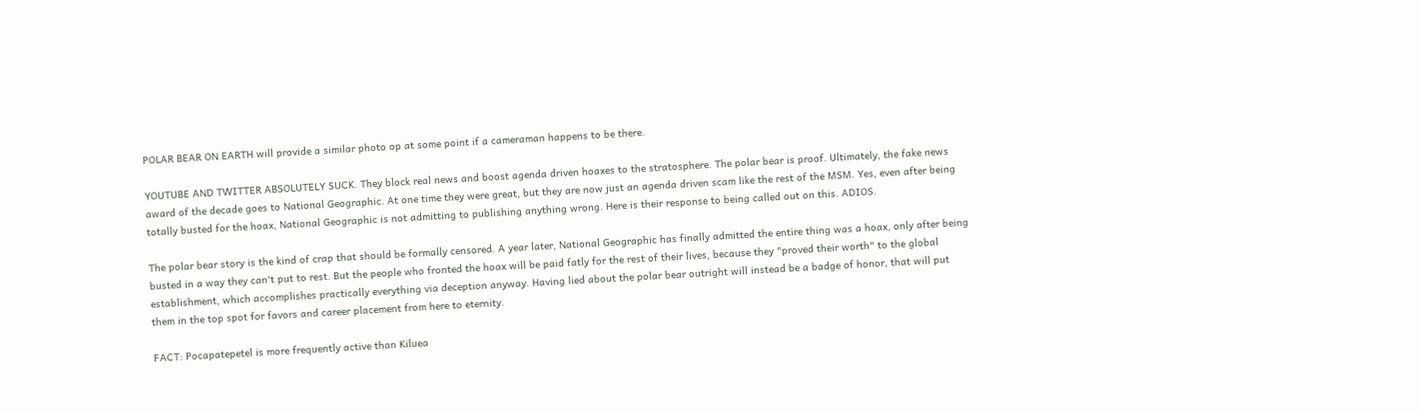POLAR BEAR ON EARTH will provide a similar photo op at some point if a cameraman happens to be there.

YOUTUBE AND TWITTER ABSOLUTELY SUCK. They block real news and boost agenda driven hoaxes to the stratosphere. The polar bear is proof. Ultimately, the fake news award of the decade goes to National Geographic. At one time they were great, but they are now just an agenda driven scam like the rest of the MSM. Yes, even after being totally busted for the hoax, National Geographic is not admitting to publishing anything wrong. Here is their response to being called out on this. ADIOS.

The polar bear story is the kind of crap that should be formally censored. A year later, National Geographic has finally admitted the entire thing was a hoax, only after being busted in a way they can't put to rest. But the people who fronted the hoax will be paid fatly for the rest of their lives, because they "proved their worth" to the global establishment, which accomplishes practically everything via deception anyway. Having lied about the polar bear outright will instead be a badge of honor, that will put them in the top spot for favors and career placement from here to eternity.

FACT: Pocapatepetel is more frequently active than Kiluea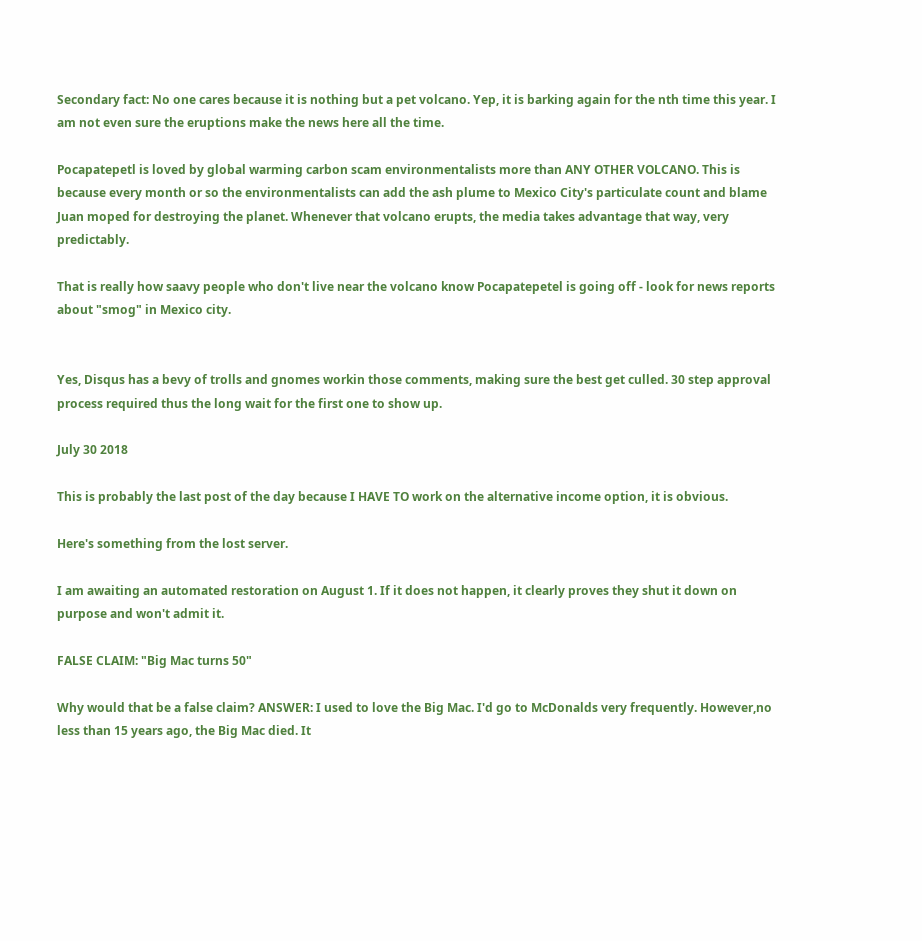Secondary fact: No one cares because it is nothing but a pet volcano. Yep, it is barking again for the nth time this year. I am not even sure the eruptions make the news here all the time.

Pocapatepetl is loved by global warming carbon scam environmentalists more than ANY OTHER VOLCANO. This is because every month or so the environmentalists can add the ash plume to Mexico City's particulate count and blame Juan moped for destroying the planet. Whenever that volcano erupts, the media takes advantage that way, very predictably.

That is really how saavy people who don't live near the volcano know Pocapatepetel is going off - look for news reports about "smog" in Mexico city.


Yes, Disqus has a bevy of trolls and gnomes workin those comments, making sure the best get culled. 30 step approval process required thus the long wait for the first one to show up.

July 30 2018

This is probably the last post of the day because I HAVE TO work on the alternative income option, it is obvious.

Here's something from the lost server.

I am awaiting an automated restoration on August 1. If it does not happen, it clearly proves they shut it down on purpose and won't admit it.

FALSE CLAIM: "Big Mac turns 50"

Why would that be a false claim? ANSWER: I used to love the Big Mac. I'd go to McDonalds very frequently. However,no less than 15 years ago, the Big Mac died. It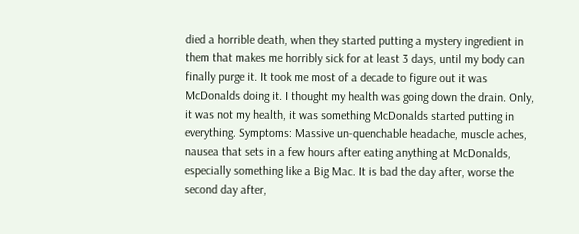died a horrible death, when they started putting a mystery ingredient in them that makes me horribly sick for at least 3 days, until my body can finally purge it. It took me most of a decade to figure out it was McDonalds doing it. I thought my health was going down the drain. Only, it was not my health, it was something McDonalds started putting in everything. Symptoms: Massive un-quenchable headache, muscle aches, nausea that sets in a few hours after eating anything at McDonalds, especially something like a Big Mac. It is bad the day after, worse the second day after,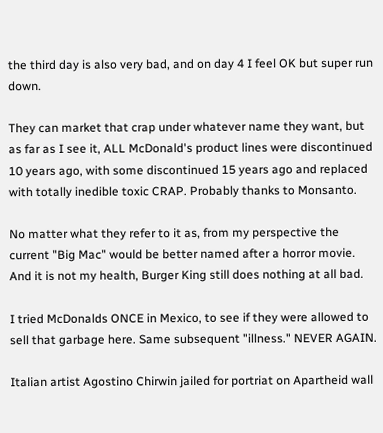the third day is also very bad, and on day 4 I feel OK but super run down.

They can market that crap under whatever name they want, but as far as I see it, ALL McDonald's product lines were discontinued 10 years ago, with some discontinued 15 years ago and replaced with totally inedible toxic CRAP. Probably thanks to Monsanto.

No matter what they refer to it as, from my perspective the current "Big Mac" would be better named after a horror movie. And it is not my health, Burger King still does nothing at all bad.

I tried McDonalds ONCE in Mexico, to see if they were allowed to sell that garbage here. Same subsequent "illness." NEVER AGAIN.

Italian artist Agostino Chirwin jailed for portriat on Apartheid wall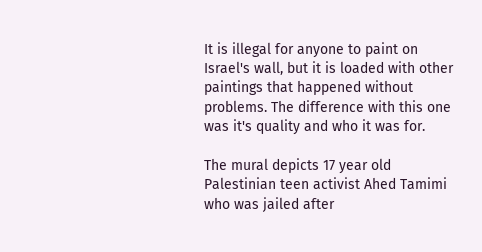It is illegal for anyone to paint on Israel's wall, but it is loaded with other paintings that happened without problems. The difference with this one was it's quality and who it was for.

The mural depicts 17 year old Palestinian teen activist Ahed Tamimi who was jailed after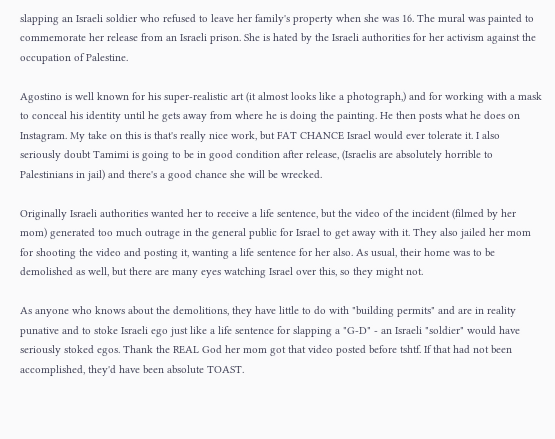slapping an Israeli soldier who refused to leave her family's property when she was 16. The mural was painted to commemorate her release from an Israeli prison. She is hated by the Israeli authorities for her activism against the occupation of Palestine.

Agostino is well known for his super-realistic art (it almost looks like a photograph,) and for working with a mask to conceal his identity until he gets away from where he is doing the painting. He then posts what he does on Instagram. My take on this is that's really nice work, but FAT CHANCE Israel would ever tolerate it. I also seriously doubt Tamimi is going to be in good condition after release, (Israelis are absolutely horrible to Palestinians in jail) and there's a good chance she will be wrecked.

Originally Israeli authorities wanted her to receive a life sentence, but the video of the incident (filmed by her mom) generated too much outrage in the general public for Israel to get away with it. They also jailed her mom for shooting the video and posting it, wanting a life sentence for her also. As usual, their home was to be demolished as well, but there are many eyes watching Israel over this, so they might not.

As anyone who knows about the demolitions, they have little to do with "building permits" and are in reality punative and to stoke Israeli ego just like a life sentence for slapping a "G-D" - an Israeli "soldier" would have seriously stoked egos. Thank the REAL God her mom got that video posted before tshtf. If that had not been accomplished, they'd have been absolute TOAST.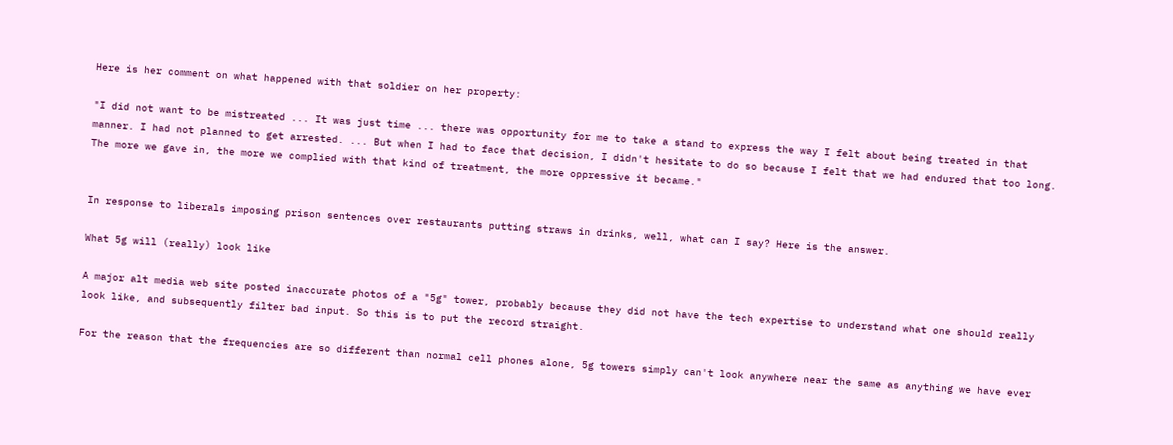Here is her comment on what happened with that soldier on her property:

"I did not want to be mistreated ... It was just time ... there was opportunity for me to take a stand to express the way I felt about being treated in that manner. I had not planned to get arrested. ... But when I had to face that decision, I didn't hesitate to do so because I felt that we had endured that too long. The more we gave in, the more we complied with that kind of treatment, the more oppressive it became."


In response to liberals imposing prison sentences over restaurants putting straws in drinks, well, what can I say? Here is the answer.

What 5g will (really) look like

A major alt media web site posted inaccurate photos of a "5g" tower, probably because they did not have the tech expertise to understand what one should really look like, and subsequently filter bad input. So this is to put the record straight.

For the reason that the frequencies are so different than normal cell phones alone, 5g towers simply can't look anywhere near the same as anything we have ever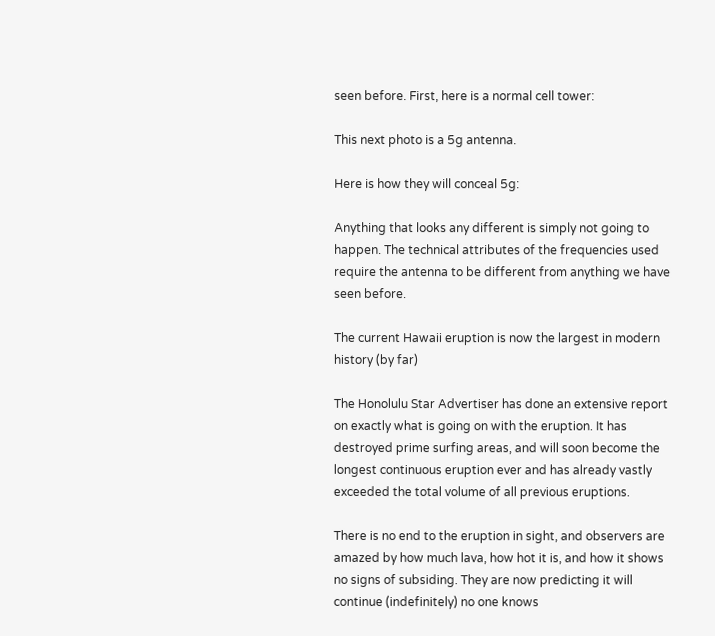seen before. First, here is a normal cell tower:

This next photo is a 5g antenna.

Here is how they will conceal 5g:

Anything that looks any different is simply not going to happen. The technical attributes of the frequencies used require the antenna to be different from anything we have seen before.

The current Hawaii eruption is now the largest in modern history (by far)

The Honolulu Star Advertiser has done an extensive report on exactly what is going on with the eruption. It has destroyed prime surfing areas, and will soon become the longest continuous eruption ever and has already vastly exceeded the total volume of all previous eruptions.

There is no end to the eruption in sight, and observers are amazed by how much lava, how hot it is, and how it shows no signs of subsiding. They are now predicting it will continue (indefinitely) no one knows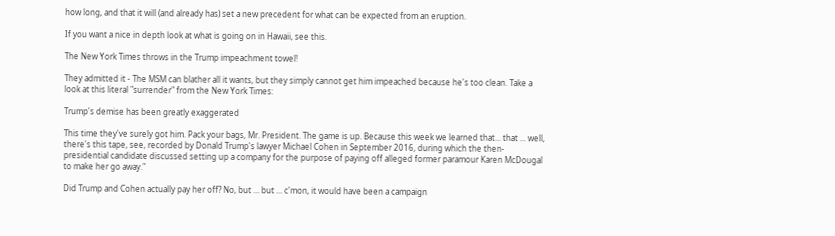how long, and that it will (and already has) set a new precedent for what can be expected from an eruption.

If you want a nice in depth look at what is going on in Hawaii, see this.

The New York Times throws in the Trump impeachment towel!

They admitted it - The MSM can blather all it wants, but they simply cannot get him impeached because he's too clean. Take a look at this literal "surrender" from the New York Times:

Trump's demise has been greatly exaggerated

This time they've surely got him. Pack your bags, Mr. President. The game is up. Because this week we learned that... that ... well, there's this tape, see, recorded by Donald Trump's lawyer Michael Cohen in September 2016, during which the then-presidential candidate discussed setting up a company for the purpose of paying off alleged former paramour Karen McDougal to make her go away."

Did Trump and Cohen actually pay her off? No, but ... but ... c'mon, it would have been a campaign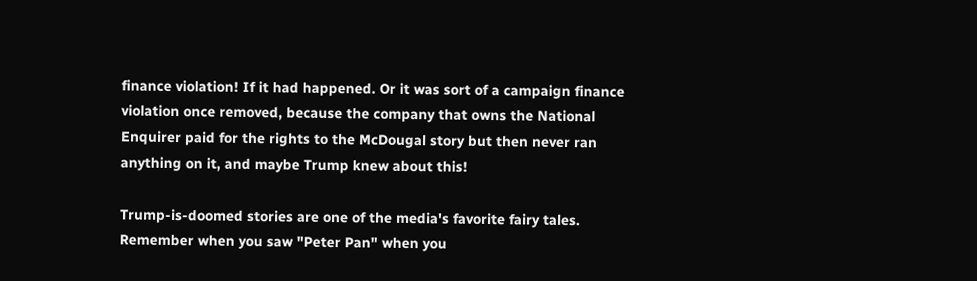finance violation! If it had happened. Or it was sort of a campaign finance violation once removed, because the company that owns the National Enquirer paid for the rights to the McDougal story but then never ran anything on it, and maybe Trump knew about this!

Trump-is-doomed stories are one of the media's favorite fairy tales. Remember when you saw "Peter Pan" when you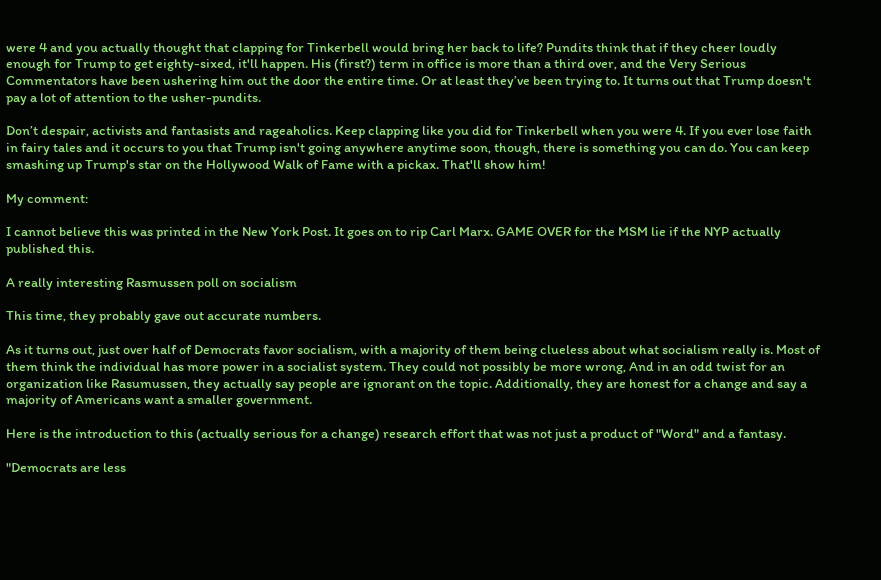were 4 and you actually thought that clapping for Tinkerbell would bring her back to life? Pundits think that if they cheer loudly enough for Trump to get eighty-sixed, it'll happen. His (first?) term in office is more than a third over, and the Very Serious Commentators have been ushering him out the door the entire time. Or at least they’ve been trying to. It turns out that Trump doesn't pay a lot of attention to the usher-pundits.

Don’t despair, activists and fantasists and rageaholics. Keep clapping like you did for Tinkerbell when you were 4. If you ever lose faith in fairy tales and it occurs to you that Trump isn't going anywhere anytime soon, though, there is something you can do. You can keep smashing up Trump's star on the Hollywood Walk of Fame with a pickax. That'll show him!

My comment:

I cannot believe this was printed in the New York Post. It goes on to rip Carl Marx. GAME OVER for the MSM lie if the NYP actually published this.

A really interesting Rasmussen poll on socialism

This time, they probably gave out accurate numbers.

As it turns out, just over half of Democrats favor socialism, with a majority of them being clueless about what socialism really is. Most of them think the individual has more power in a socialist system. They could not possibly be more wrong, And in an odd twist for an organization like Rasumussen, they actually say people are ignorant on the topic. Additionally, they are honest for a change and say a majority of Americans want a smaller government.

Here is the introduction to this (actually serious for a change) research effort that was not just a product of "Word" and a fantasy.

"Democrats are less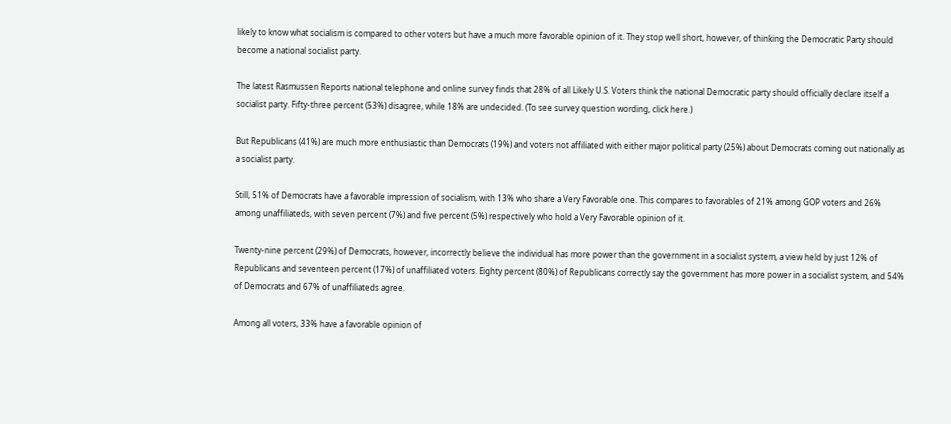likely to know what socialism is compared to other voters but have a much more favorable opinion of it. They stop well short, however, of thinking the Democratic Party should become a national socialist party.

The latest Rasmussen Reports national telephone and online survey finds that 28% of all Likely U.S. Voters think the national Democratic party should officially declare itself a socialist party. Fifty-three percent (53%) disagree, while 18% are undecided. (To see survey question wording, click here.)

But Republicans (41%) are much more enthusiastic than Democrats (19%) and voters not affiliated with either major political party (25%) about Democrats coming out nationally as a socialist party.

Still, 51% of Democrats have a favorable impression of socialism, with 13% who share a Very Favorable one. This compares to favorables of 21% among GOP voters and 26% among unaffiliateds, with seven percent (7%) and five percent (5%) respectively who hold a Very Favorable opinion of it.

Twenty-nine percent (29%) of Democrats, however, incorrectly believe the individual has more power than the government in a socialist system, a view held by just 12% of Republicans and seventeen percent (17%) of unaffiliated voters. Eighty percent (80%) of Republicans correctly say the government has more power in a socialist system, and 54% of Democrats and 67% of unaffiliateds agree.

Among all voters, 33% have a favorable opinion of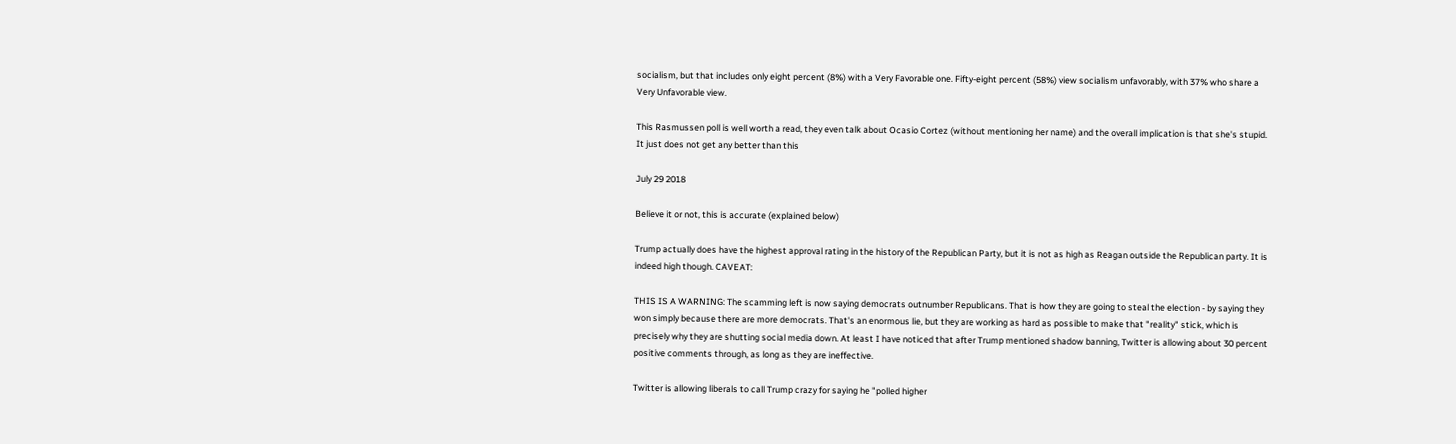socialism, but that includes only eight percent (8%) with a Very Favorable one. Fifty-eight percent (58%) view socialism unfavorably, with 37% who share a Very Unfavorable view.

This Rasmussen poll is well worth a read, they even talk about Ocasio Cortez (without mentioning her name) and the overall implication is that she's stupid. It just does not get any better than this

July 29 2018

Believe it or not, this is accurate (explained below)

Trump actually does have the highest approval rating in the history of the Republican Party, but it is not as high as Reagan outside the Republican party. It is indeed high though. CAVEAT:

THIS IS A WARNING: The scamming left is now saying democrats outnumber Republicans. That is how they are going to steal the election - by saying they won simply because there are more democrats. That's an enormous lie, but they are working as hard as possible to make that "reality" stick, which is precisely why they are shutting social media down. At least I have noticed that after Trump mentioned shadow banning, Twitter is allowing about 30 percent positive comments through, as long as they are ineffective.

Twitter is allowing liberals to call Trump crazy for saying he "polled higher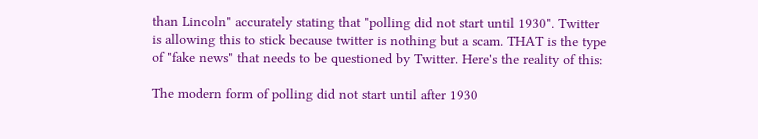than Lincoln" accurately stating that "polling did not start until 1930". Twitter is allowing this to stick because twitter is nothing but a scam. THAT is the type of "fake news" that needs to be questioned by Twitter. Here's the reality of this:

The modern form of polling did not start until after 1930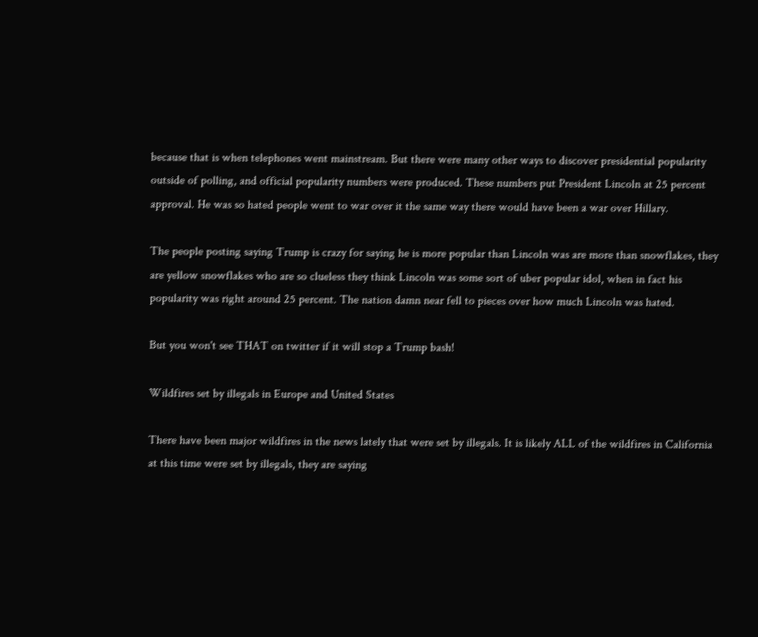because that is when telephones went mainstream. But there were many other ways to discover presidential popularity outside of polling, and official popularity numbers were produced. These numbers put President Lincoln at 25 percent approval. He was so hated people went to war over it the same way there would have been a war over Hillary.

The people posting saying Trump is crazy for saying he is more popular than Lincoln was are more than snowflakes, they are yellow snowflakes who are so clueless they think Lincoln was some sort of uber popular idol, when in fact his popularity was right around 25 percent. The nation damn near fell to pieces over how much Lincoln was hated.

But you won't see THAT on twitter if it will stop a Trump bash!

Wildfires set by illegals in Europe and United States

There have been major wildfires in the news lately that were set by illegals. It is likely ALL of the wildfires in California at this time were set by illegals, they are saying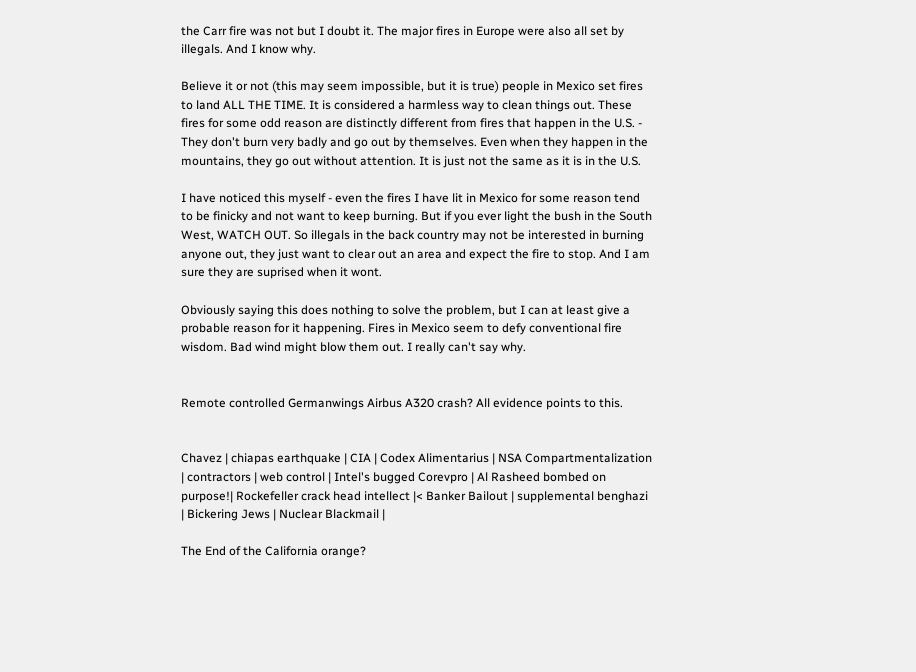the Carr fire was not but I doubt it. The major fires in Europe were also all set by illegals. And I know why.

Believe it or not (this may seem impossible, but it is true) people in Mexico set fires to land ALL THE TIME. It is considered a harmless way to clean things out. These fires for some odd reason are distinctly different from fires that happen in the U.S. - They don't burn very badly and go out by themselves. Even when they happen in the mountains, they go out without attention. It is just not the same as it is in the U.S.

I have noticed this myself - even the fires I have lit in Mexico for some reason tend to be finicky and not want to keep burning. But if you ever light the bush in the South West, WATCH OUT. So illegals in the back country may not be interested in burning anyone out, they just want to clear out an area and expect the fire to stop. And I am sure they are suprised when it wont.

Obviously saying this does nothing to solve the problem, but I can at least give a probable reason for it happening. Fires in Mexico seem to defy conventional fire wisdom. Bad wind might blow them out. I really can't say why.


Remote controlled Germanwings Airbus A320 crash? All evidence points to this.


Chavez | chiapas earthquake | CIA | Codex Alimentarius | NSA Compartmentalization | contractors | web control | Intel's bugged Corevpro | Al Rasheed bombed on purpose!| Rockefeller crack head intellect |< Banker Bailout | supplemental benghazi | Bickering Jews | Nuclear Blackmail |

The End of the California orange?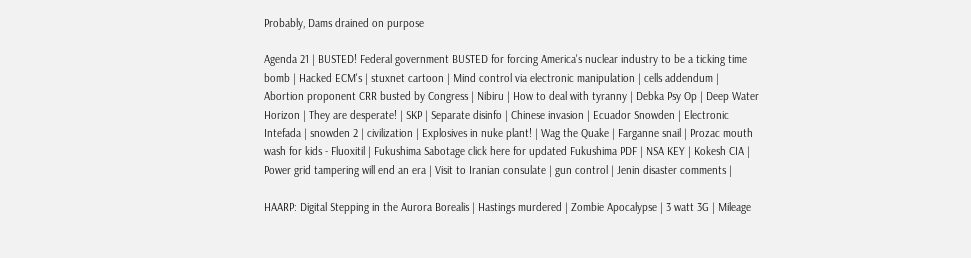Probably, Dams drained on purpose

Agenda 21 | BUSTED! Federal government BUSTED for forcing America's nuclear industry to be a ticking time bomb | Hacked ECM's | stuxnet cartoon | Mind control via electronic manipulation | cells addendum | Abortion proponent CRR busted by Congress | Nibiru | How to deal with tyranny | Debka Psy Op | Deep Water Horizon | They are desperate! | SKP | Separate disinfo | Chinese invasion | Ecuador Snowden | Electronic Intefada | snowden 2 | civilization | Explosives in nuke plant! | Wag the Quake | Farganne snail | Prozac mouth wash for kids - Fluoxitil | Fukushima Sabotage click here for updated Fukushima PDF | NSA KEY | Kokesh CIA | Power grid tampering will end an era | Visit to Iranian consulate | gun control | Jenin disaster comments |

HAARP: Digital Stepping in the Aurora Borealis | Hastings murdered | Zombie Apocalypse | 3 watt 3G | Mileage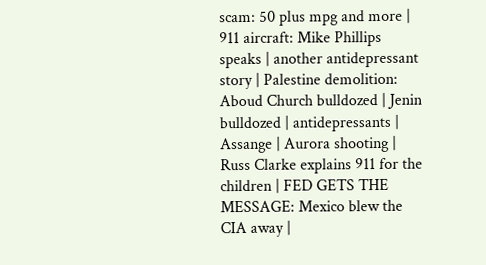scam: 50 plus mpg and more | 911 aircraft: Mike Phillips speaks | another antidepressant story | Palestine demolition: Aboud Church bulldozed | Jenin bulldozed | antidepressants | Assange | Aurora shooting | Russ Clarke explains 911 for the children | FED GETS THE MESSAGE: Mexico blew the CIA away |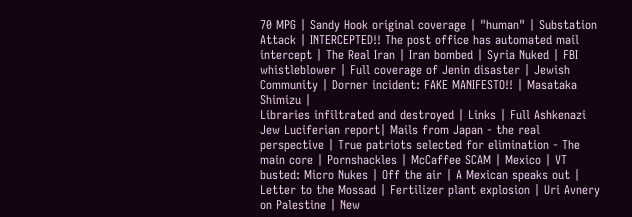70 MPG | Sandy Hook original coverage | "human" | Substation Attack | INTERCEPTED!! The post office has automated mail intercept | The Real Iran | Iran bombed | Syria Nuked | FBI whistleblower | Full coverage of Jenin disaster | Jewish Community | Dorner incident: FAKE MANIFESTO!! | Masataka Shimizu |
Libraries infiltrated and destroyed | Links | Full Ashkenazi Jew Luciferian report| Mails from Japan - the real perspective | True patriots selected for elimination - The main core | Pornshackles | McCaffee SCAM | Mexico | VT busted: Micro Nukes | Off the air | A Mexican speaks out | Letter to the Mossad | Fertilizer plant explosion | Uri Avnery on Palestine | New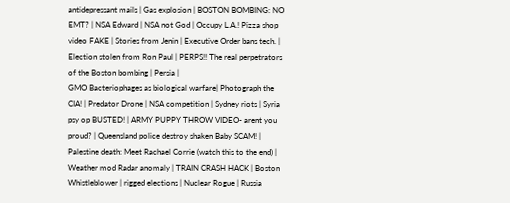antidepressant mails | Gas explosion | BOSTON BOMBING: NO EMT? | NSA Edward | NSA not God | Occupy L.A.! Pizza shop video FAKE | Stories from Jenin | Executive Order bans tech. | Election stolen from Ron Paul | PERPS!! The real perpetrators of the Boston bombing | Persia |
GMO Bacteriophages as biological warfare| Photograph the CIA! | Predator Drone | NSA competition | Sydney riots | Syria psy op BUSTED! | ARMY PUPPY THROW VIDEO- arent you proud? | Queensland police destroy shaken Baby SCAM! | Palestine death: Meet Rachael Corrie (watch this to the end) | Weather mod Radar anomaly | TRAIN CRASH HACK | Boston Whistleblower | rigged elections | Nuclear Rogue | Russia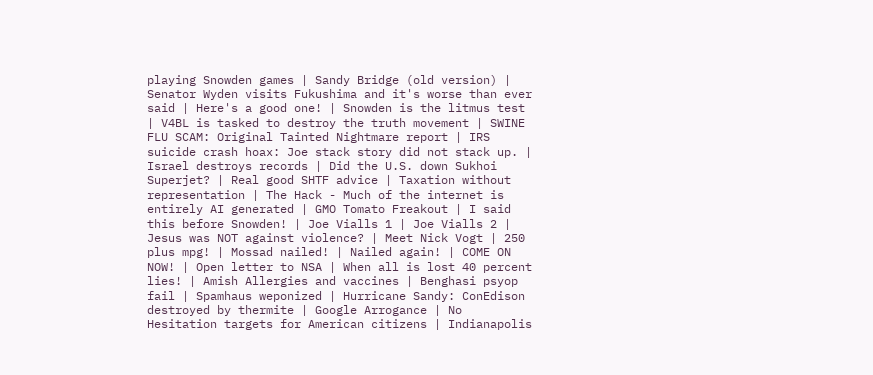playing Snowden games | Sandy Bridge (old version) | Senator Wyden visits Fukushima and it's worse than ever said | Here's a good one! | Snowden is the litmus test | V4BL is tasked to destroy the truth movement | SWINE FLU SCAM: Original Tainted Nightmare report | IRS suicide crash hoax: Joe stack story did not stack up. | Israel destroys records | Did the U.S. down Sukhoi Superjet? | Real good SHTF advice | Taxation without representation | The Hack - Much of the internet is entirely AI generated | GMO Tomato Freakout | I said this before Snowden! | Joe Vialls 1 | Joe Vialls 2 | Jesus was NOT against violence? | Meet Nick Vogt | 250 plus mpg! | Mossad nailed! | Nailed again! | COME ON NOW! | Open letter to NSA | When all is lost 40 percent lies! | Amish Allergies and vaccines | Benghasi psyop fail | Spamhaus weponized | Hurricane Sandy: ConEdison destroyed by thermite | Google Arrogance | No Hesitation targets for American citizens | Indianapolis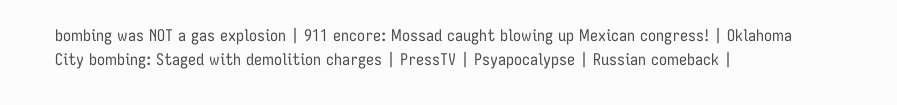bombing was NOT a gas explosion | 911 encore: Mossad caught blowing up Mexican congress! | Oklahoma City bombing: Staged with demolition charges | PressTV | Psyapocalypse | Russian comeback |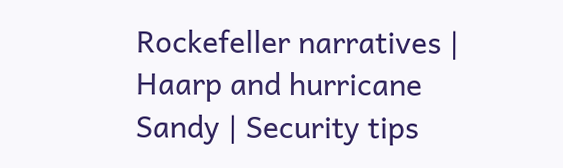Rockefeller narratives | Haarp and hurricane Sandy | Security tips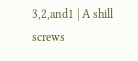3,2,and1 | A shill screws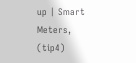up | Smart Meters, (tip4)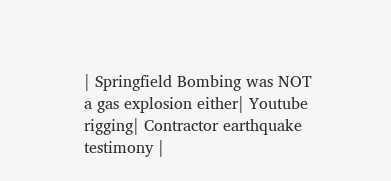| Springfield Bombing was NOT a gas explosion either| Youtube rigging| Contractor earthquake testimony |